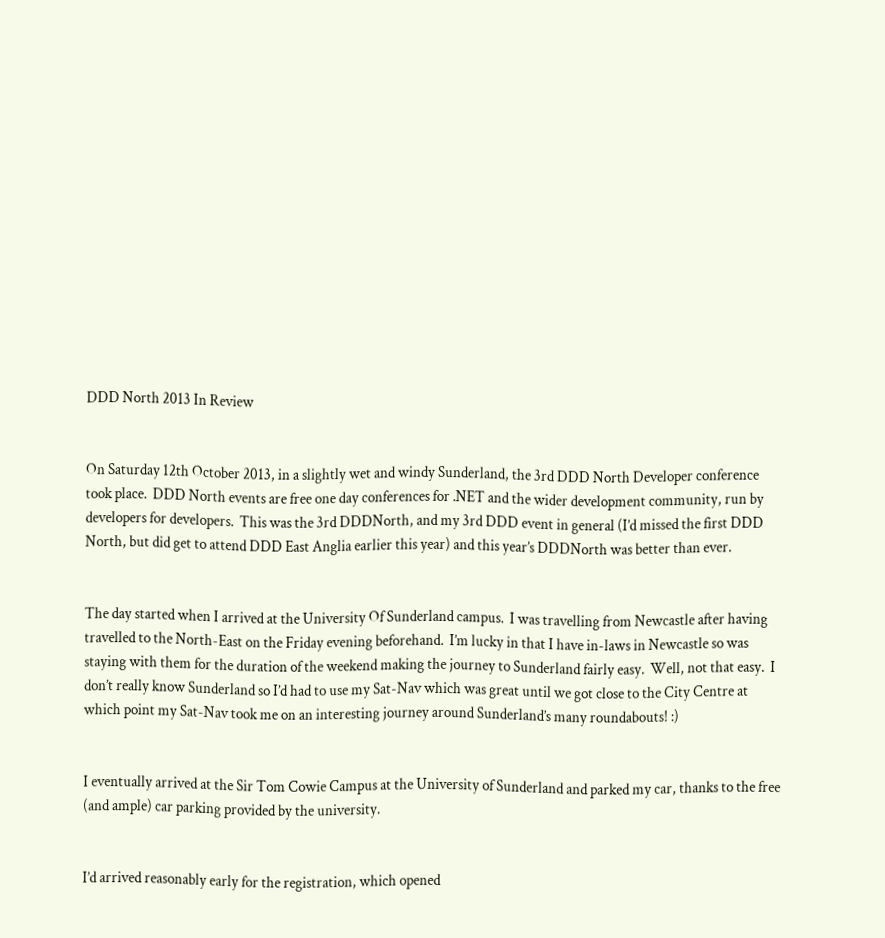DDD North 2013 In Review


On Saturday 12th October 2013, in a slightly wet and windy Sunderland, the 3rd DDD North Developer conference took place.  DDD North events are free one day conferences for .NET and the wider development community, run by developers for developers.  This was the 3rd DDDNorth, and my 3rd DDD event in general (I’d missed the first DDD North, but did get to attend DDD East Anglia earlier this year) and this year’s DDDNorth was better than ever.


The day started when I arrived at the University Of Sunderland campus.  I was travelling from Newcastle after having travelled to the North-East on the Friday evening beforehand.  I’m lucky in that I have in-laws in Newcastle so was staying with them for the duration of the weekend making the journey to Sunderland fairly easy.  Well, not that easy.  I don’t really know Sunderland so I’d had to use my Sat-Nav which was great until we got close to the City Centre at which point my Sat-Nav took me on an interesting journey around Sunderland’s many roundabouts! :)


I eventually arrived at the Sir Tom Cowie Campus at the University of Sunderland and parked my car, thanks to the free (and ample) car parking provided by the university.


I’d arrived reasonably early for the registration, which opened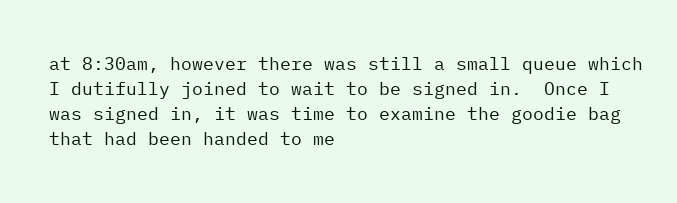at 8:30am, however there was still a small queue which I dutifully joined to wait to be signed in.  Once I was signed in, it was time to examine the goodie bag that had been handed to me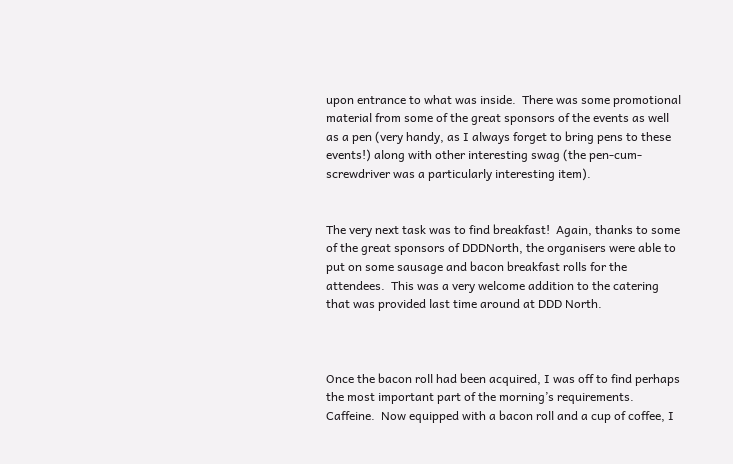upon entrance to what was inside.  There was some promotional material from some of the great sponsors of the events as well as a pen (very handy, as I always forget to bring pens to these events!) along with other interesting swag (the pen-cum-screwdriver was a particularly interesting item).


The very next task was to find breakfast!  Again, thanks to some of the great sponsors of DDDNorth, the organisers were able to put on some sausage and bacon breakfast rolls for the attendees.  This was a very welcome addition to the catering that was provided last time around at DDD North.



Once the bacon roll had been acquired, I was off to find perhaps the most important part of the morning’s requirements.  Caffeine.  Now equipped with a bacon roll and a cup of coffee, I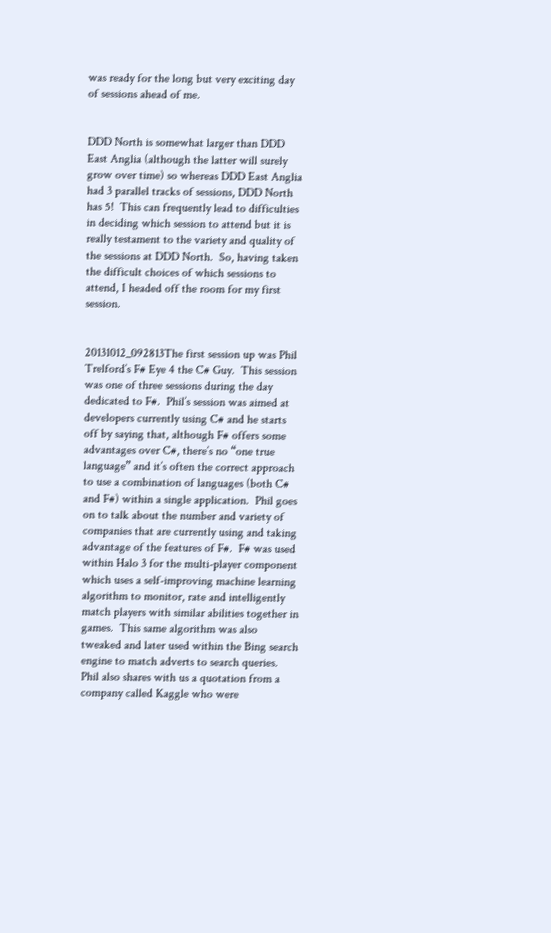was ready for the long but very exciting day of sessions ahead of me.


DDD North is somewhat larger than DDD East Anglia (although the latter will surely grow over time) so whereas DDD East Anglia had 3 parallel tracks of sessions, DDD North has 5!  This can frequently lead to difficulties in deciding which session to attend but it is really testament to the variety and quality of the sessions at DDD North.  So, having taken the difficult choices of which sessions to attend, I headed off the room for my first session.


20131012_092813The first session up was Phil Trelford’s F# Eye 4 the C# Guy.  This session was one of three sessions during the day dedicated to F#.  Phil’s session was aimed at developers currently using C# and he starts off by saying that, although F# offers some advantages over C#, there’s no “one true language” and it’s often the correct approach to use a combination of languages (both C# and F#) within a single application.  Phil goes on to talk about the number and variety of companies that are currently using and taking advantage of the features of F#.  F# was used within Halo 3 for the multi-player component which uses a self-improving machine learning algorithm to monitor, rate and intelligently match players with similar abilities together in games.  This same algorithm was also tweaked and later used within the Bing search engine to match adverts to search queries.  Phil also shares with us a quotation from a company called Kaggle who were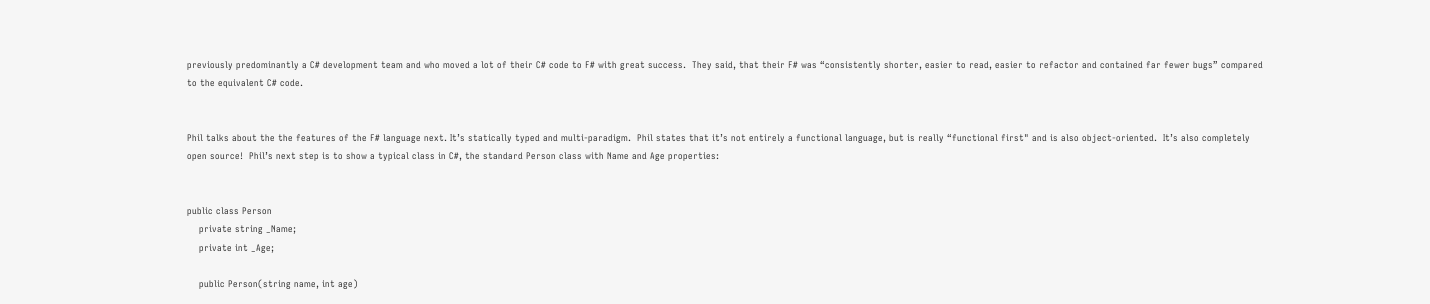previously predominantly a C# development team and who moved a lot of their C# code to F# with great success.  They said, that their F# was “consistently shorter, easier to read, easier to refactor and contained far fewer bugs” compared to the equivalent C# code.


Phil talks about the the features of the F# language next. It’s statically typed and multi-paradigm.  Phil states that it’s not entirely a functional language, but is really “functional first" and is also object-oriented.  It’s also completely open source!  Phil’s next step is to show a typical class in C#, the standard Person class with Name and Age properties:


public class Person
    private string _Name;
    private int _Age;

    public Person(string name, int age)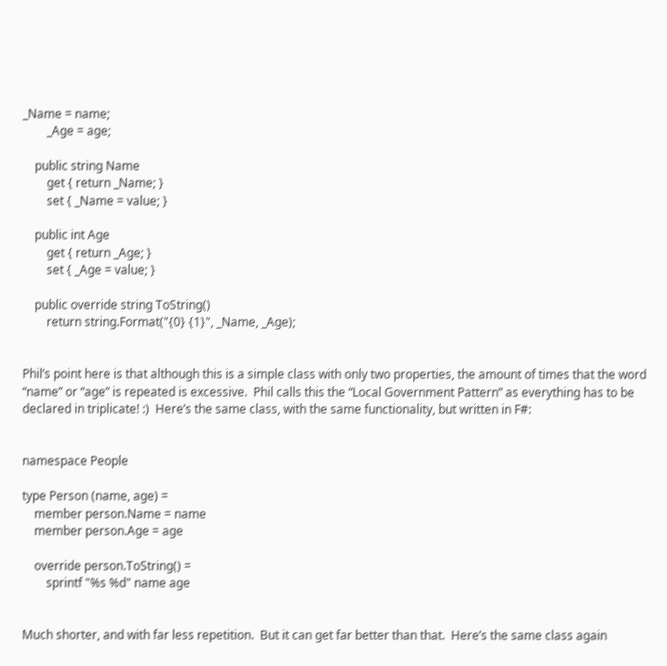_Name = name;
        _Age = age;

    public string Name
        get { return _Name; }
        set { _Name = value; }

    public int Age
        get { return _Age; }
        set { _Age = value; }

    public override string ToString()
        return string.Format("{0} {1}", _Name, _Age);


Phil’s point here is that although this is a simple class with only two properties, the amount of times that the word “name” or “age” is repeated is excessive.  Phil calls this the “Local Government Pattern” as everything has to be declared in triplicate! :)  Here’s the same class, with the same functionality, but written in F#:


namespace People

type Person (name, age) =
    member person.Name = name
    member person.Age = age

    override person.ToString() =
        sprintf "%s %d" name age


Much shorter, and with far less repetition.  But it can get far better than that.  Here’s the same class again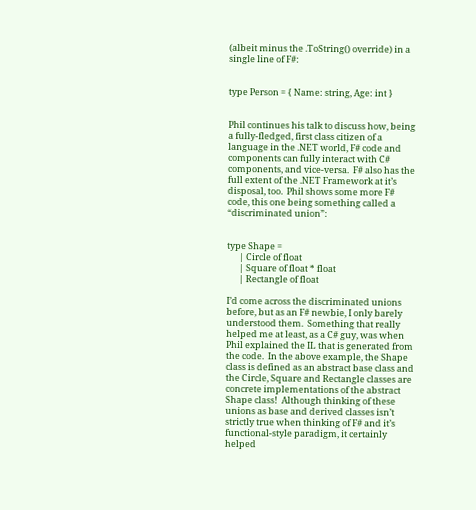(albeit minus the .ToString() override) in a single line of F#:


type Person = { Name: string, Age: int }


Phil continues his talk to discuss how, being a fully-fledged, first class citizen of a language in the .NET world, F# code and components can fully interact with C# components, and vice-versa.  F# also has the full extent of the .NET Framework at it’s disposal, too.  Phil shows some more F# code, this one being something called a “discriminated union”:


type Shape =
      | Circle of float
      | Square of float * float
      | Rectangle of float

I’d come across the discriminated unions before, but as an F# newbie, I only barely understood them.  Something that really helped me at least, as a C# guy, was when Phil explained the IL that is generated from the code.  In the above example, the Shape class is defined as an abstract base class and the Circle, Square and Rectangle classes are concrete implementations of the abstract Shape class!  Although thinking of these unions as base and derived classes isn’t strictly true when thinking of F# and it’s functional-style paradigm, it certainly helped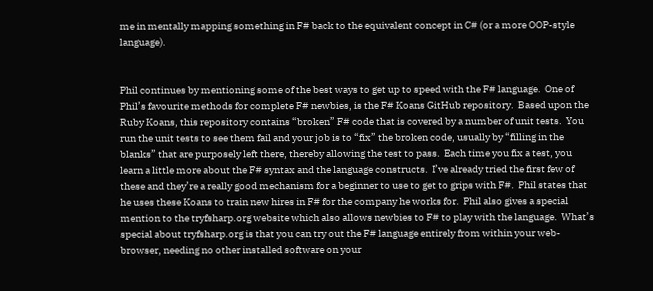me in mentally mapping something in F# back to the equivalent concept in C# (or a more OOP-style language).


Phil continues by mentioning some of the best ways to get up to speed with the F# language.  One of Phil’s favourite methods for complete F# newbies, is the F# Koans GitHub repository.  Based upon the Ruby Koans, this repository contains “broken” F# code that is covered by a number of unit tests.  You run the unit tests to see them fail and your job is to “fix” the broken code, usually by “filling in the blanks” that are purposely left there, thereby allowing the test to pass.  Each time you fix a test, you learn a little more about the F# syntax and the language constructs.  I’ve already tried the first few of these and they’re a really good mechanism for a beginner to use to get to grips with F#.  Phil states that he uses these Koans to train new hires in F# for the company he works for.  Phil also gives a special mention to the tryfsharp.org website which also allows newbies to F# to play with the language.  What’s special about tryfsharp.org is that you can try out the F# language entirely from within your web-browser, needing no other installed software on your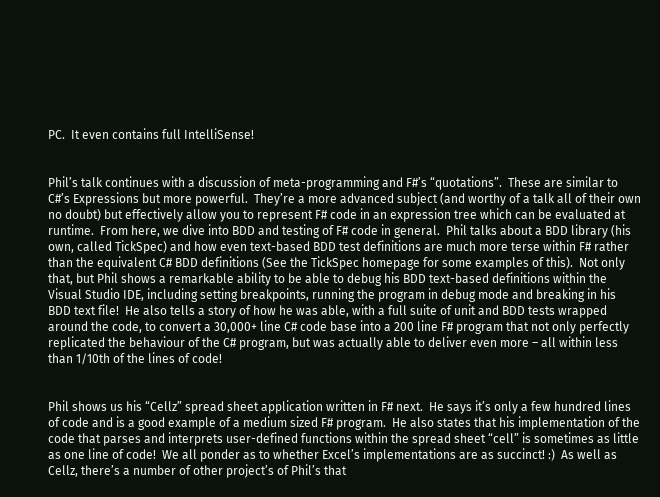PC.  It even contains full IntelliSense!


Phil’s talk continues with a discussion of meta-programming and F#’s “quotations”.  These are similar to C#’s Expressions but more powerful.  They’re a more advanced subject (and worthy of a talk all of their own no doubt) but effectively allow you to represent F# code in an expression tree which can be evaluated at runtime.  From here, we dive into BDD and testing of F# code in general.  Phil talks about a BDD library (his own, called TickSpec) and how even text-based BDD test definitions are much more terse within F# rather than the equivalent C# BDD definitions (See the TickSpec homepage for some examples of this).  Not only that, but Phil shows a remarkable ability to be able to debug his BDD text-based definitions within the Visual Studio IDE, including setting breakpoints, running the program in debug mode and breaking in his BDD text file!  He also tells a story of how he was able, with a full suite of unit and BDD tests wrapped around the code, to convert a 30,000+ line C# code base into a 200 line F# program that not only perfectly replicated the behaviour of the C# program, but was actually able to deliver even more – all within less than 1/10th of the lines of code!


Phil shows us his “Cellz” spread sheet application written in F# next.  He says it’s only a few hundred lines of code and is a good example of a medium sized F# program.  He also states that his implementation of the code that parses and interprets user-defined functions within the spread sheet “cell” is sometimes as little as one line of code!  We all ponder as to whether Excel’s implementations are as succinct! :)  As well as Cellz, there’s a number of other project’s of Phil’s that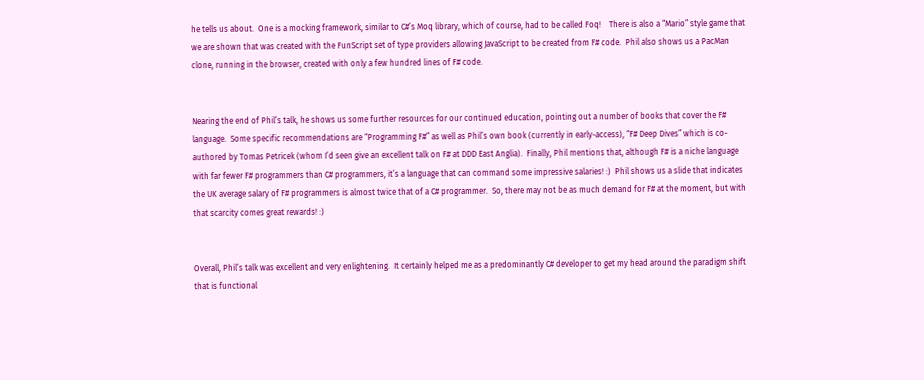he tells us about.  One is a mocking framework, similar to C#’s Moq library, which of course, had to be called Foq!    There is also a “Mario” style game that we are shown that was created with the FunScript set of type providers allowing JavaScript to be created from F# code.  Phil also shows us a PacMan clone, running in the browser, created with only a few hundred lines of F# code.


Nearing the end of Phil’s talk, he shows us some further resources for our continued education, pointing out a number of books that cover the F# language.  Some specific recommendations are “Programming F#” as well as Phil’s own book (currently in early-access), “F# Deep Dives” which is co-authored by Tomas Petricek (whom I’d seen give an excellent talk on F# at DDD East Anglia).  Finally, Phil mentions that, although F# is a niche language with far fewer F# programmers than C# programmers, it’s a language that can command some impressive salaries! :)  Phil shows us a slide that indicates the UK average salary of F# programmers is almost twice that of a C# programmer.  So, there may not be as much demand for F# at the moment, but with that scarcity comes great rewards! :)


Overall, Phil’s talk was excellent and very enlightening.  It certainly helped me as a predominantly C# developer to get my head around the paradigm shift that is functional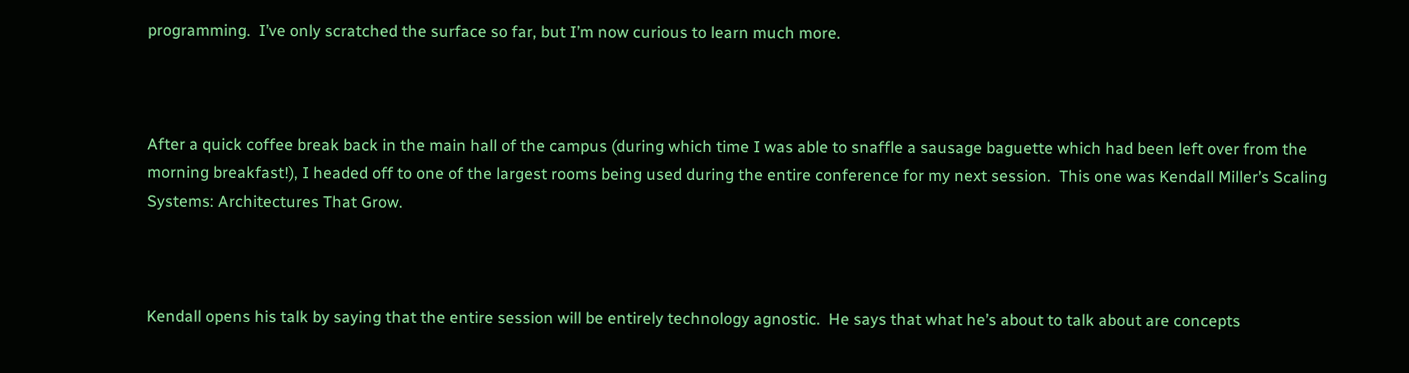programming.  I’ve only scratched the surface so far, but I’m now curious to learn much more.



After a quick coffee break back in the main hall of the campus (during which time I was able to snaffle a sausage baguette which had been left over from the morning breakfast!), I headed off to one of the largest rooms being used during the entire conference for my next session.  This one was Kendall Miller’s Scaling Systems: Architectures That Grow.



Kendall opens his talk by saying that the entire session will be entirely technology agnostic.  He says that what he’s about to talk about are concepts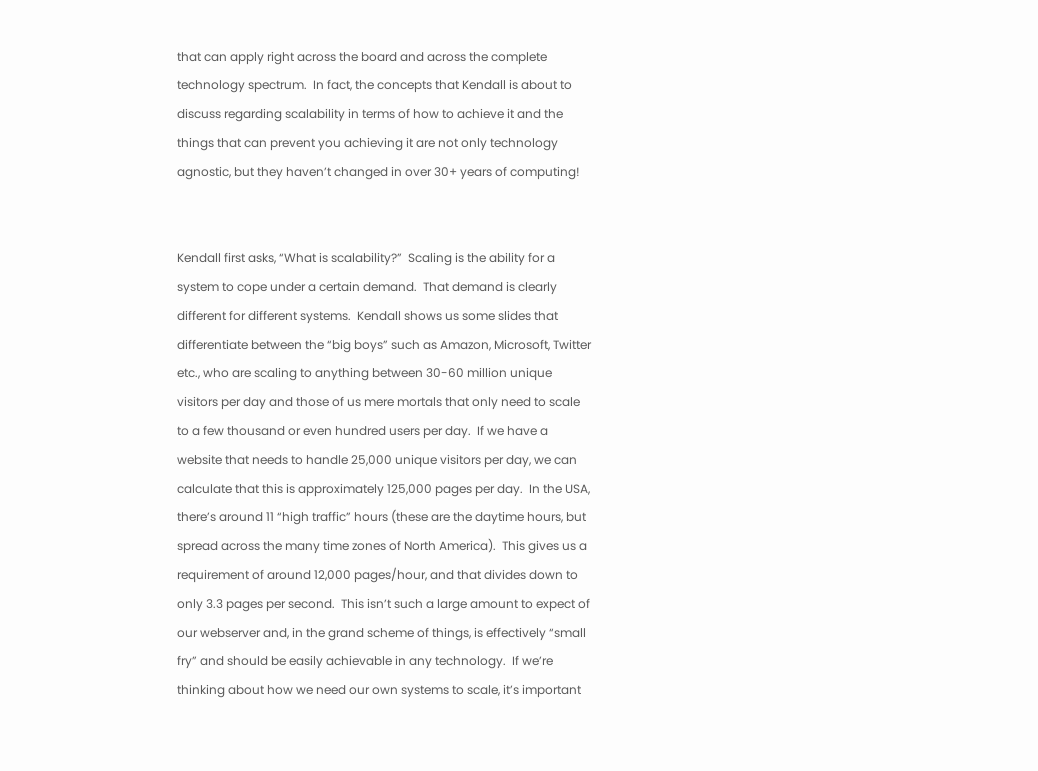that can apply right across the board and across the complete technology spectrum.  In fact, the concepts that Kendall is about to discuss regarding scalability in terms of how to achieve it and the things that can prevent you achieving it are not only technology agnostic, but they haven’t changed in over 30+ years of computing!


Kendall first asks, “What is scalability?”  Scaling is the ability for a system to cope under a certain demand.  That demand is clearly different for different systems.  Kendall shows us some slides that differentiate between the “big boys” such as Amazon, Microsoft, Twitter etc., who are scaling to anything between 30-60 million unique visitors per day and those of us mere mortals that only need to scale to a few thousand or even hundred users per day.  If we have a website that needs to handle 25,000 unique visitors per day, we can calculate that this is approximately 125,000 pages per day.  In the USA, there’s around 11 “high traffic” hours (these are the daytime hours, but spread across the many time zones of North America).  This gives us a requirement of around 12,000 pages/hour, and that divides down to only 3.3 pages per second.  This isn’t such a large amount to expect of our webserver and, in the grand scheme of things, is effectively “small fry” and should be easily achievable in any technology.  If we’re thinking about how we need our own systems to scale, it’s important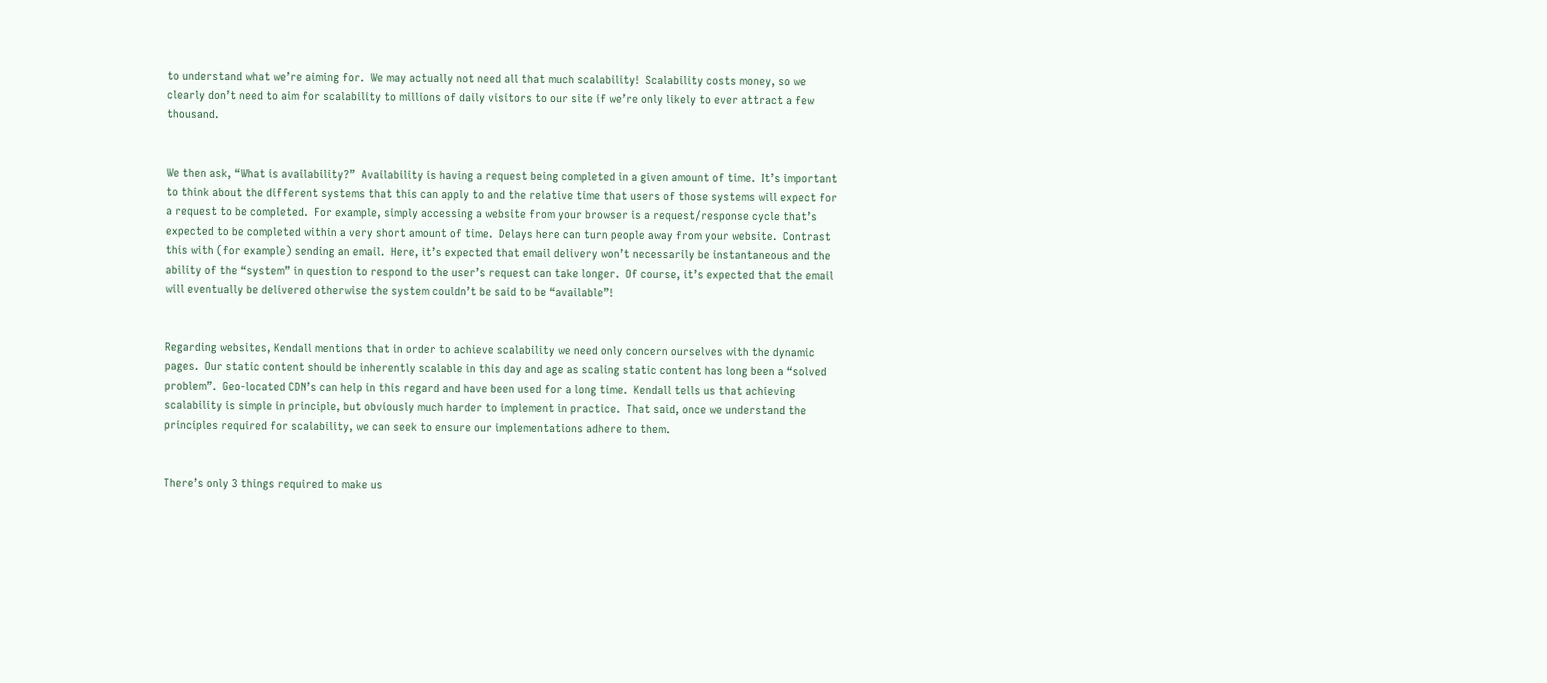to understand what we’re aiming for.  We may actually not need all that much scalability!  Scalability costs money, so we clearly don’t need to aim for scalability to millions of daily visitors to our site if we’re only likely to ever attract a few thousand.


We then ask, “What is availability?”  Availability is having a request being completed in a given amount of time.  It’s important to think about the different systems that this can apply to and the relative time that users of those systems will expect for a request to be completed.  For example, simply accessing a website from your browser is a request/response cycle that’s expected to be completed within a very short amount of time.  Delays here can turn people away from your website.  Contrast this with (for example) sending an email.  Here, it’s expected that email delivery won’t necessarily be instantaneous and the ability of the “system” in question to respond to the user’s request can take longer.  Of course, it’s expected that the email will eventually be delivered otherwise the system couldn’t be said to be “available”!


Regarding websites, Kendall mentions that in order to achieve scalability we need only concern ourselves with the dynamic pages.  Our static content should be inherently scalable in this day and age as scaling static content has long been a “solved problem”.  Geo-located CDN’s can help in this regard and have been used for a long time.  Kendall tells us that achieving scalability is simple in principle, but obviously much harder to implement in practice.  That said, once we understand the principles required for scalability, we can seek to ensure our implementations adhere to them.


There’s only 3 things required to make us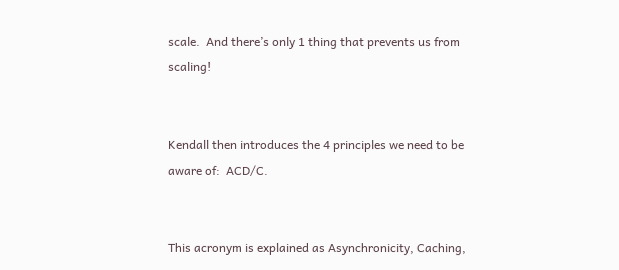scale.  And there’s only 1 thing that prevents us from scaling!


Kendall then introduces the 4 principles we need to be aware of:  ACD/C.


This acronym is explained as Asynchronicity, Caching,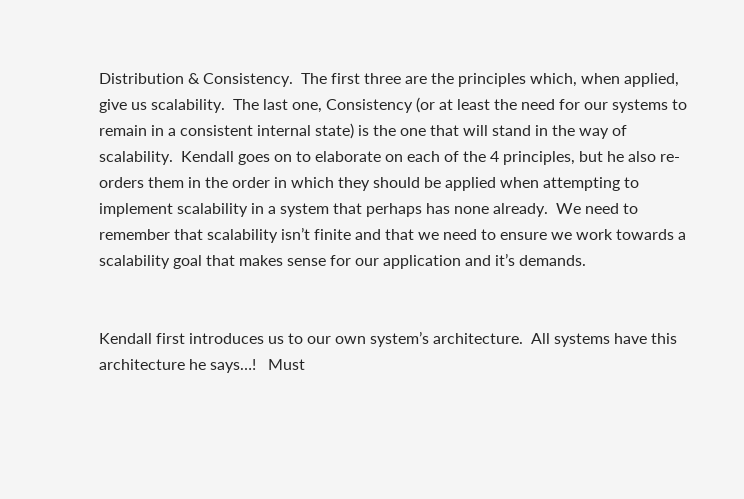Distribution & Consistency.  The first three are the principles which, when applied, give us scalability.  The last one, Consistency (or at least the need for our systems to remain in a consistent internal state) is the one that will stand in the way of scalability.  Kendall goes on to elaborate on each of the 4 principles, but he also re-orders them in the order in which they should be applied when attempting to implement scalability in a system that perhaps has none already.  We need to remember that scalability isn’t finite and that we need to ensure we work towards a scalability goal that makes sense for our application and it’s demands.


Kendall first introduces us to our own system’s architecture.  All systems have this architecture he says…!   Must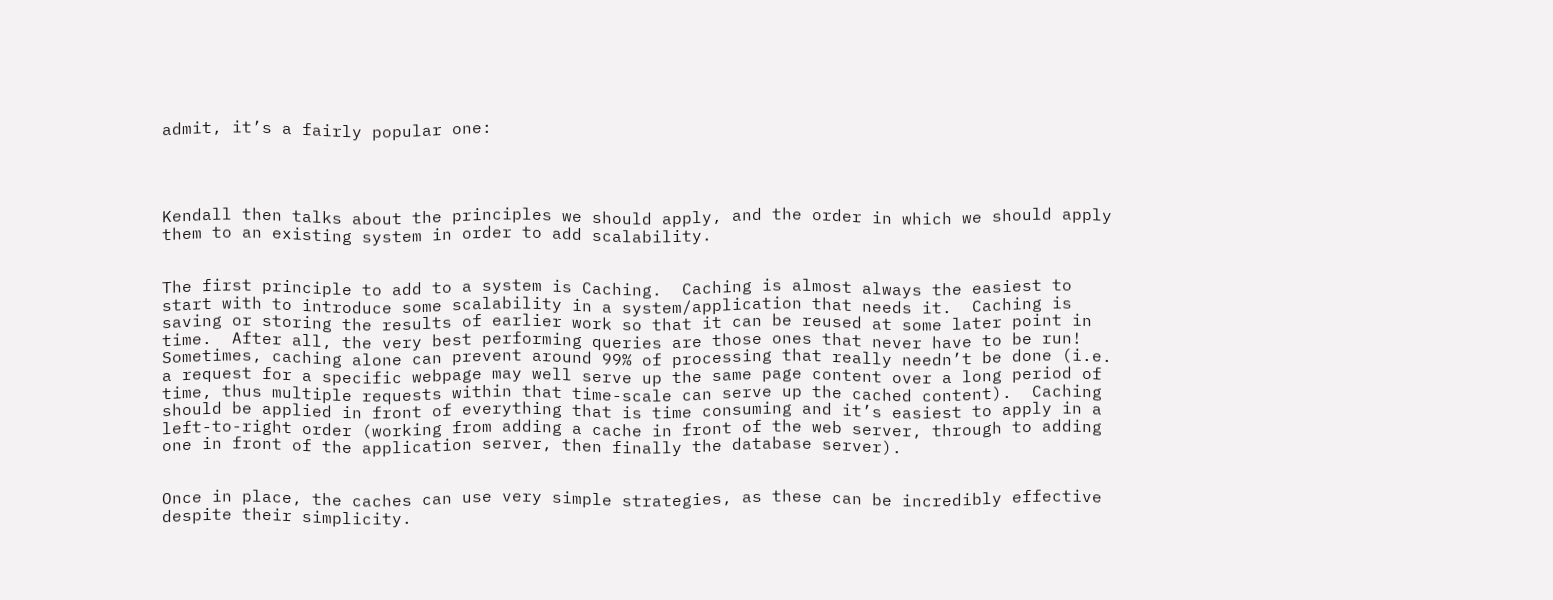admit, it’s a fairly popular one:




Kendall then talks about the principles we should apply, and the order in which we should apply them to an existing system in order to add scalability.


The first principle to add to a system is Caching.  Caching is almost always the easiest to start with to introduce some scalability in a system/application that needs it.  Caching is saving or storing the results of earlier work so that it can be reused at some later point in time.  After all, the very best performing queries are those ones that never have to be run!  Sometimes, caching alone can prevent around 99% of processing that really needn’t be done (i.e. a request for a specific webpage may well serve up the same page content over a long period of time, thus multiple requests within that time-scale can serve up the cached content).  Caching should be applied in front of everything that is time consuming and it’s easiest to apply in a left-to-right order (working from adding a cache in front of the web server, through to adding one in front of the application server, then finally the database server).


Once in place, the caches can use very simple strategies, as these can be incredibly effective despite their simplicity.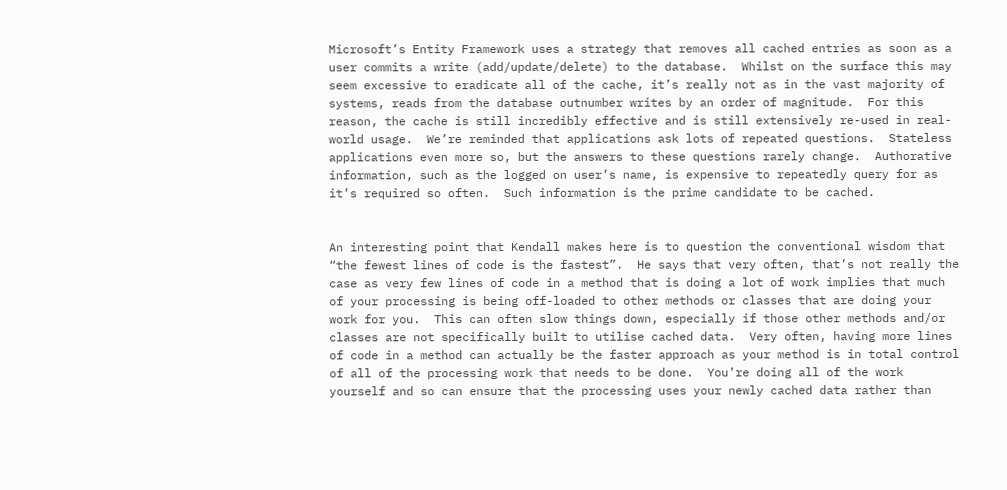Microsoft’s Entity Framework uses a strategy that removes all cached entries as soon as a user commits a write (add/update/delete) to the database.  Whilst on the surface this may seem excessive to eradicate all of the cache, it’s really not as in the vast majority of systems, reads from the database outnumber writes by an order of magnitude.  For this reason, the cache is still incredibly effective and is still extensively re-used in real-world usage.  We’re reminded that applications ask lots of repeated questions.  Stateless applications even more so, but the answers to these questions rarely change.  Authorative information, such as the logged on user’s name, is expensive to repeatedly query for as it’s required so often.  Such information is the prime candidate to be cached.


An interesting point that Kendall makes here is to question the conventional wisdom that “the fewest lines of code is the fastest”.  He says that very often, that’s not really the case as very few lines of code in a method that is doing a lot of work implies that much of your processing is being off-loaded to other methods or classes that are doing your work for you.  This can often slow things down, especially if those other methods and/or classes are not specifically built to utilise cached data.  Very often, having more lines of code in a method can actually be the faster approach as your method is in total control of all of the processing work that needs to be done.  You’re doing all of the work yourself and so can ensure that the processing uses your newly cached data rather than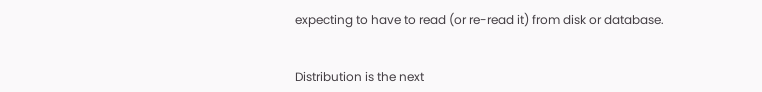expecting to have to read (or re-read it) from disk or database.


Distribution is the next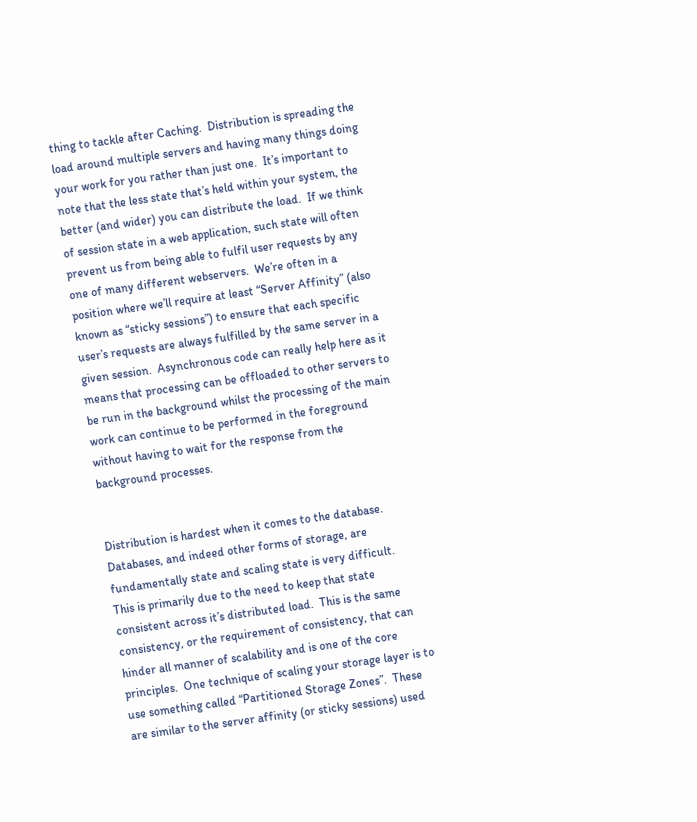thing to tackle after Caching.  Distribution is spreading the load around multiple servers and having many things doing your work for you rather than just one.  It’s important to note that the less state that’s held within your system, the better (and wider) you can distribute the load.  If we think of session state in a web application, such state will often prevent us from being able to fulfil user requests by any one of many different webservers.  We’re often in a position where we’ll require at least “Server Affinity” (also known as “sticky sessions”) to ensure that each specific user’s requests are always fulfilled by the same server in a given session.  Asynchronous code can really help here as it means that processing can be offloaded to other servers to be run in the background whilst the processing of the main work can continue to be performed in the foreground without having to wait for the response from the background processes.


Distribution is hardest when it comes to the database.  Databases, and indeed other forms of storage, are fundamentally state and scaling state is very difficult.  This is primarily due to the need to keep that state consistent across it’s distributed load.  This is the same consistency, or the requirement of consistency, that can hinder all manner of scalability and is one of the core principles.  One technique of scaling your storage layer is to use something called “Partitioned Storage Zones”.  These are similar to the server affinity (or sticky sessions) used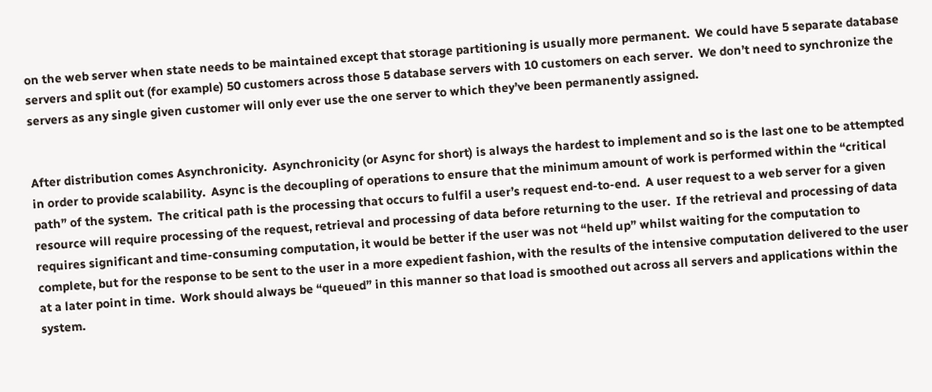on the web server when state needs to be maintained except that storage partitioning is usually more permanent.  We could have 5 separate database servers and split out (for example) 50 customers across those 5 database servers with 10 customers on each server.  We don’t need to synchronize the servers as any single given customer will only ever use the one server to which they’ve been permanently assigned.


After distribution comes Asynchronicity.  Asynchronicity (or Async for short) is always the hardest to implement and so is the last one to be attempted in order to provide scalability.  Async is the decoupling of operations to ensure that the minimum amount of work is performed within the “critical path” of the system.  The critical path is the processing that occurs to fulfil a user’s request end-to-end.  A user request to a web server for a given resource will require processing of the request, retrieval and processing of data before returning to the user.  If the retrieval and processing of data requires significant and time-consuming computation, it would be better if the user was not “held up” whilst waiting for the computation to complete, but for the response to be sent to the user in a more expedient fashion, with the results of the intensive computation delivered to the user at a later point in time.  Work should always be “queued” in this manner so that load is smoothed out across all servers and applications within the system.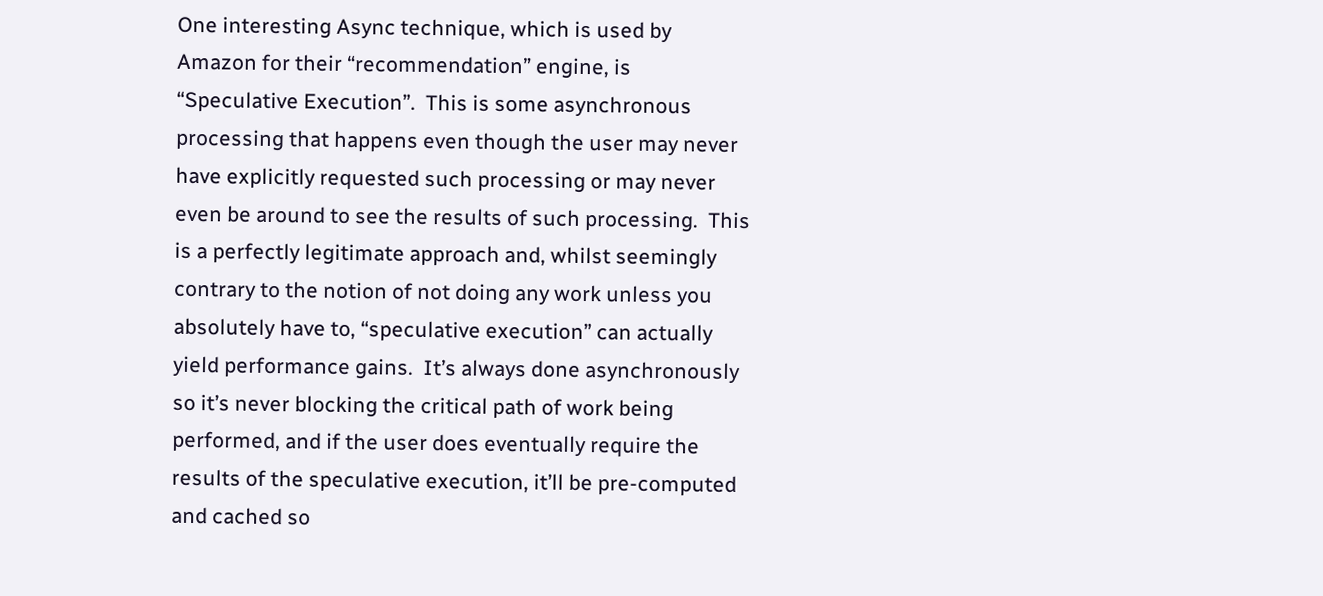One interesting Async technique, which is used by Amazon for their “recommendation” engine, is “Speculative Execution”.  This is some asynchronous processing that happens even though the user may never have explicitly requested such processing or may never even be around to see the results of such processing.  This is a perfectly legitimate approach and, whilst seemingly contrary to the notion of not doing any work unless you absolutely have to, “speculative execution” can actually yield performance gains.  It’s always done asynchronously so it’s never blocking the critical path of work being performed, and if the user does eventually require the results of the speculative execution, it’ll be pre-computed and cached so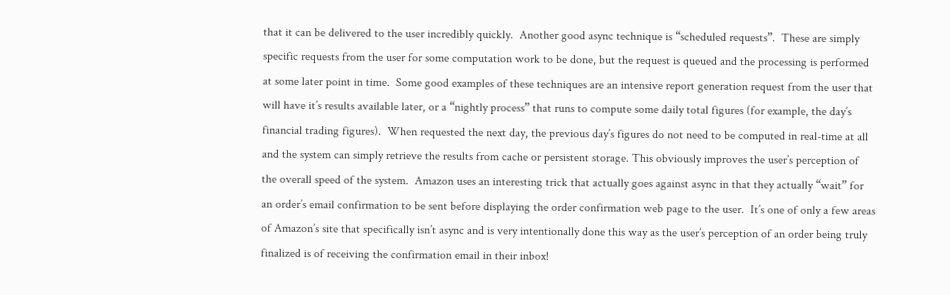that it can be delivered to the user incredibly quickly.  Another good async technique is “scheduled requests”.  These are simply specific requests from the user for some computation work to be done, but the request is queued and the processing is performed at some later point in time.  Some good examples of these techniques are an intensive report generation request from the user that will have it’s results available later, or a “nightly process” that runs to compute some daily total figures (for example, the day’s financial trading figures).  When requested the next day, the previous day’s figures do not need to be computed in real-time at all and the system can simply retrieve the results from cache or persistent storage. This obviously improves the user’s perception of the overall speed of the system.  Amazon uses an interesting trick that actually goes against async in that they actually “wait” for an order’s email confirmation to be sent before displaying the order confirmation web page to the user.  It’s one of only a few areas of Amazon’s site that specifically isn’t async and is very intentionally done this way as the user’s perception of an order being truly finalized is of receiving the confirmation email in their inbox!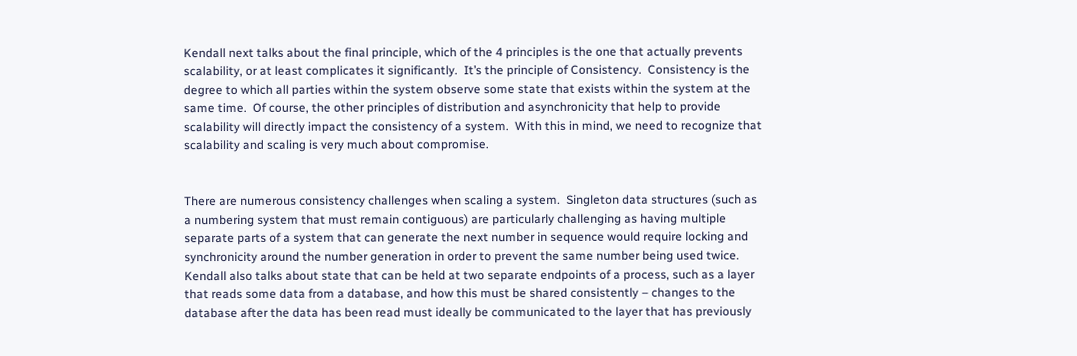Kendall next talks about the final principle, which of the 4 principles is the one that actually prevents scalability, or at least complicates it significantly.  It’s the principle of Consistency.  Consistency is the degree to which all parties within the system observe some state that exists within the system at the same time.  Of course, the other principles of distribution and asynchronicity that help to provide scalability will directly impact the consistency of a system.  With this in mind, we need to recognize that scalability and scaling is very much about compromise.


There are numerous consistency challenges when scaling a system.  Singleton data structures (such as a numbering system that must remain contiguous) are particularly challenging as having multiple separate parts of a system that can generate the next number in sequence would require locking and synchronicity around the number generation in order to prevent the same number being used twice.  Kendall also talks about state that can be held at two separate endpoints of a process, such as a layer that reads some data from a database, and how this must be shared consistently – changes to the database after the data has been read must ideally be communicated to the layer that has previously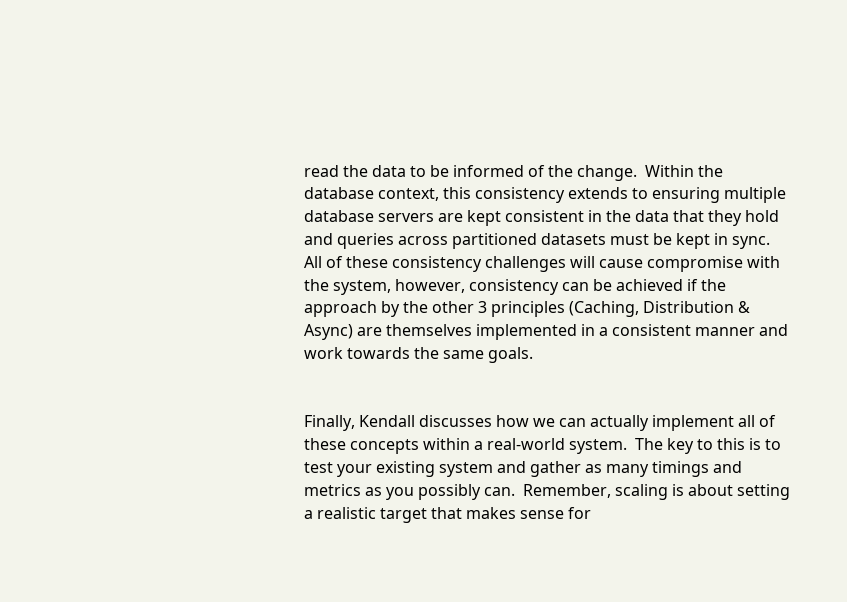read the data to be informed of the change.  Within the database context, this consistency extends to ensuring multiple database servers are kept consistent in the data that they hold and queries across partitioned datasets must be kept in sync.  All of these consistency challenges will cause compromise with the system, however, consistency can be achieved if the approach by the other 3 principles (Caching, Distribution & Async) are themselves implemented in a consistent manner and work towards the same goals.


Finally, Kendall discusses how we can actually implement all of these concepts within a real-world system.  The key to this is to test your existing system and gather as many timings and metrics as you possibly can.  Remember, scaling is about setting a realistic target that makes sense for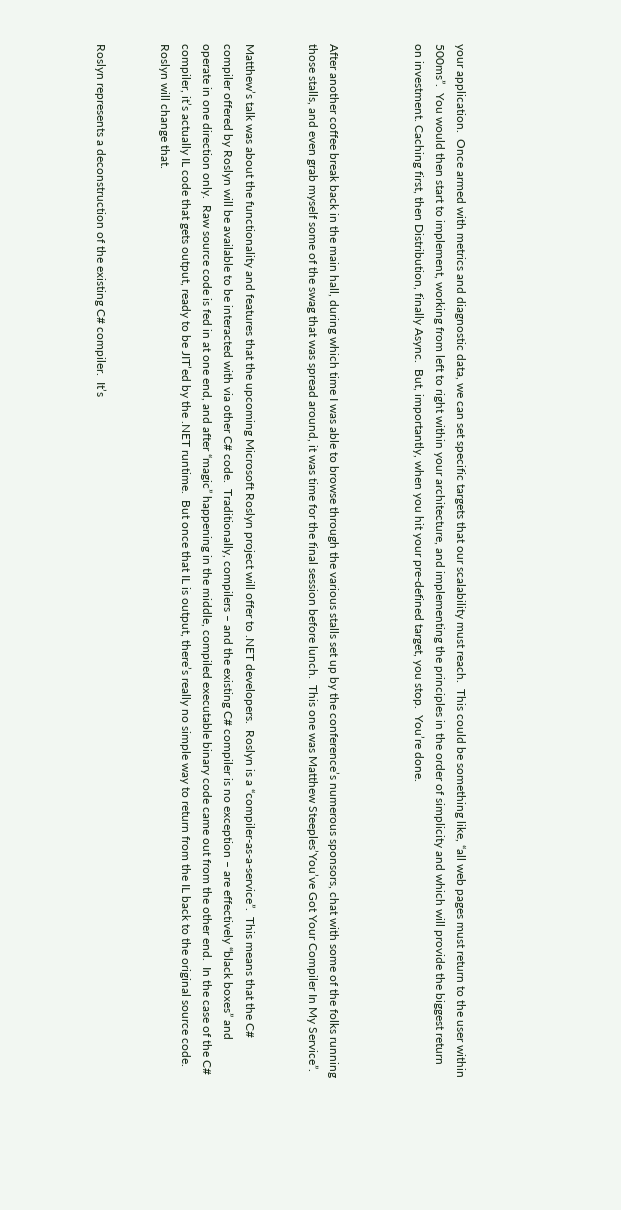your application.  Once armed with metrics and diagnostic data, we can set specific targets that our scalability must reach.  This could be something like, “all web pages must return to the user within 500ms”.  You would then start to implement, working from left to right within your architecture, and implementing the principles in the order of simplicity and which will provide the biggest return on investment. Caching first, then Distribution, finally Async.  But, importantly, when you hit your pre-defined target, you stop.  You’re done.



After another coffee break back in the main hall, during which time I was able to browse through the various stalls set up by the conference’s numerous sponsors, chat with some of the folks running those stalls, and even grab myself some of the swag that was spread around, it was time for the final session before lunch.  This one was Matthew Steeples’You’ve Got Your Compiler In My Service”.


Matthew’s talk was about the functionality and features that the upcoming Microsoft Roslyn project will offer to .NET developers.  Roslyn is a “compiler-as-a-service”.  This means that the C# compiler offered by Roslyn will be available to be interacted with via other C# code.  Traditionally, compilers – and the existing C# compiler is no exception – are effectively “black boxes” and operate in one direction only.  Raw source code is fed in at one end, and after “magic” happening in the middle, compiled executable binary code came out from the other end.  In the case of the C# compiler, it’s actually IL code that gets output, ready to be JIT’ed by the .NET runtime.  But once that IL is output, there’s really no simple way to return from the IL back to the original source code.  Roslyn will change that.


Roslyn represents a deconstruction of the existing C# compiler.  It’s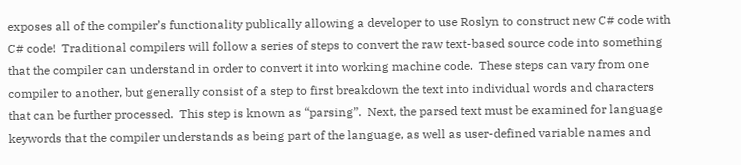exposes all of the compiler’s functionality publically allowing a developer to use Roslyn to construct new C# code with C# code!  Traditional compilers will follow a series of steps to convert the raw text-based source code into something that the compiler can understand in order to convert it into working machine code.  These steps can vary from one compiler to another, but generally consist of a step to first breakdown the text into individual words and characters that can be further processed.  This step is known as “parsing”.  Next, the parsed text must be examined for language keywords that the compiler understands as being part of the language, as well as user-defined variable names and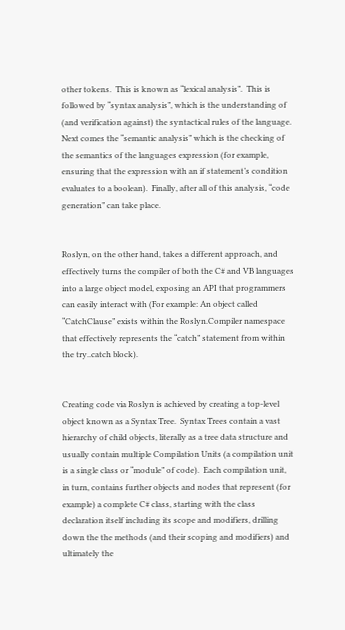other tokens.  This is known as “lexical analysis”.  This is followed by “syntax analysis”, which is the understanding of (and verification against) the syntactical rules of the language.  Next comes the “semantic analysis” which is the checking of the semantics of the languages expression (for example, ensuring that the expression with an if statement’s condition evaluates to a boolean).  Finally, after all of this analysis, “code generation” can take place.


Roslyn, on the other hand, takes a different approach, and effectively turns the compiler of both the C# and VB languages into a large object model, exposing an API that programmers can easily interact with (For example: An object called “CatchClause” exists within the Roslyn.Compiler namespace that effectively represents the “catch” statement from within the try..catch block).


Creating code via Roslyn is achieved by creating a top-level object known as a Syntax Tree.  Syntax Trees contain a vast hierarchy of child objects, literally as a tree data structure and usually contain multiple Compilation Units (a compilation unit is a single class or “module” of code).  Each compilation unit, in turn, contains further objects and nodes that represent (for example) a complete C# class, starting with the class declaration itself including its scope and modifiers, drilling down the the methods (and their scoping and modifiers) and ultimately the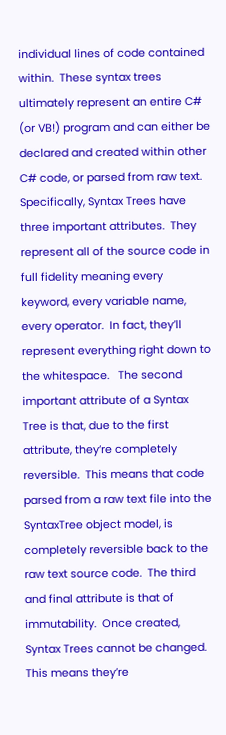individual lines of code contained within.  These syntax trees ultimately represent an entire C# (or VB!) program and can either be declared and created within other C# code, or parsed from raw text.  Specifically, Syntax Trees have three important attributes.  They represent all of the source code in full fidelity meaning every keyword, every variable name, every operator.  In fact, they’ll represent everything right down to the whitespace.   The second important attribute of a Syntax Tree is that, due to the first attribute, they’re completely reversible.  This means that code parsed from a raw text file into the SyntaxTree object model, is completely reversible back to the raw text source code.  The third and final attribute is that of immutability.  Once created, Syntax Trees cannot be changed.  This means they’re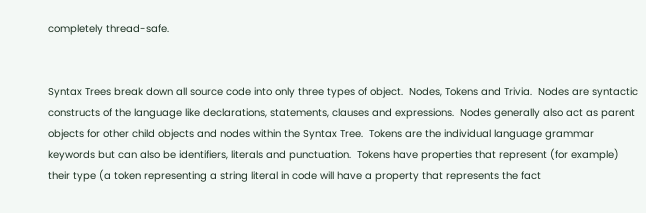completely thread-safe.


Syntax Trees break down all source code into only three types of object.  Nodes, Tokens and Trivia.  Nodes are syntactic constructs of the language like declarations, statements, clauses and expressions.  Nodes generally also act as parent objects for other child objects and nodes within the Syntax Tree.  Tokens are the individual language grammar keywords but can also be identifiers, literals and punctuation.  Tokens have properties that represent (for example) their type (a token representing a string literal in code will have a property that represents the fact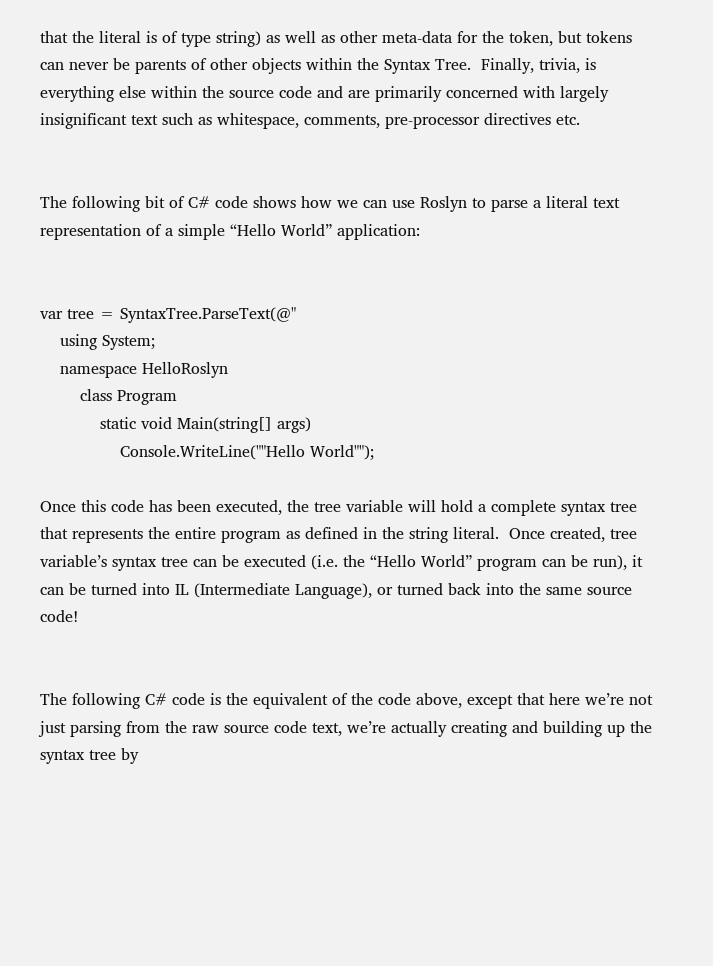that the literal is of type string) as well as other meta-data for the token, but tokens can never be parents of other objects within the Syntax Tree.  Finally, trivia, is everything else within the source code and are primarily concerned with largely insignificant text such as whitespace, comments, pre-processor directives etc.


The following bit of C# code shows how we can use Roslyn to parse a literal text representation of a simple “Hello World” application:


var tree = SyntaxTree.ParseText(@"
    using System;
    namespace HelloRoslyn
        class Program
            static void Main(string[] args)
                Console.WriteLine(""Hello World"");

Once this code has been executed, the tree variable will hold a complete syntax tree that represents the entire program as defined in the string literal.  Once created, tree variable’s syntax tree can be executed (i.e. the “Hello World” program can be run), it can be turned into IL (Intermediate Language), or turned back into the same source code!


The following C# code is the equivalent of the code above, except that here we’re not just parsing from the raw source code text, we’re actually creating and building up the syntax tree by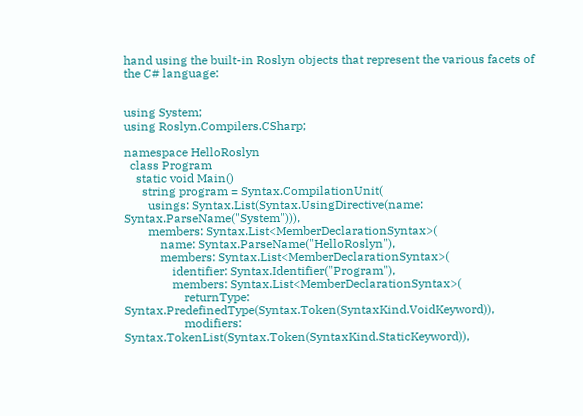hand using the built-in Roslyn objects that represent the various facets of the C# language:


using System;
using Roslyn.Compilers.CSharp;

namespace HelloRoslyn
  class Program
    static void Main()
      string program = Syntax.CompilationUnit(
        usings: Syntax.List(Syntax.UsingDirective(name: Syntax.ParseName("System"))),
        members: Syntax.List<MemberDeclarationSyntax>(
            name: Syntax.ParseName("HelloRoslyn"),
            members: Syntax.List<MemberDeclarationSyntax>(
                identifier: Syntax.Identifier("Program"),
                members: Syntax.List<MemberDeclarationSyntax>(
                    returnType: Syntax.PredefinedType(Syntax.Token(SyntaxKind.VoidKeyword)),
                    modifiers: Syntax.TokenList(Syntax.Token(SyntaxKind.StaticKeyword)),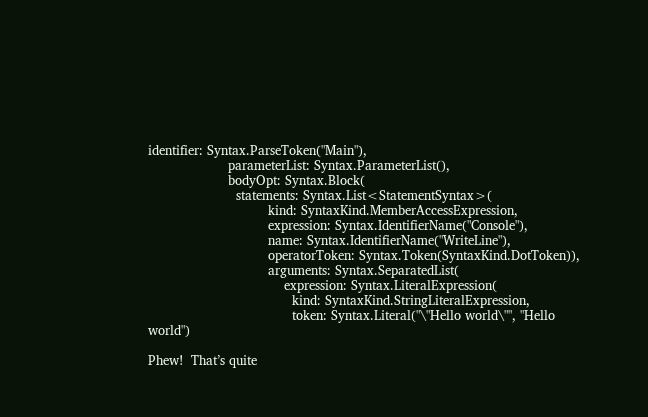identifier: Syntax.ParseToken("Main"),
                    parameterList: Syntax.ParameterList(),
                    bodyOpt: Syntax.Block(
                      statements: Syntax.List<StatementSyntax>(
                              kind: SyntaxKind.MemberAccessExpression,
                              expression: Syntax.IdentifierName("Console"),
                              name: Syntax.IdentifierName("WriteLine"),
                              operatorToken: Syntax.Token(SyntaxKind.DotToken)),
                              arguments: Syntax.SeparatedList(
                                  expression: Syntax.LiteralExpression(
                                    kind: SyntaxKind.StringLiteralExpression,
                                    token: Syntax.Literal("\"Hello world\"", "Hello world")

Phew!  That’s quite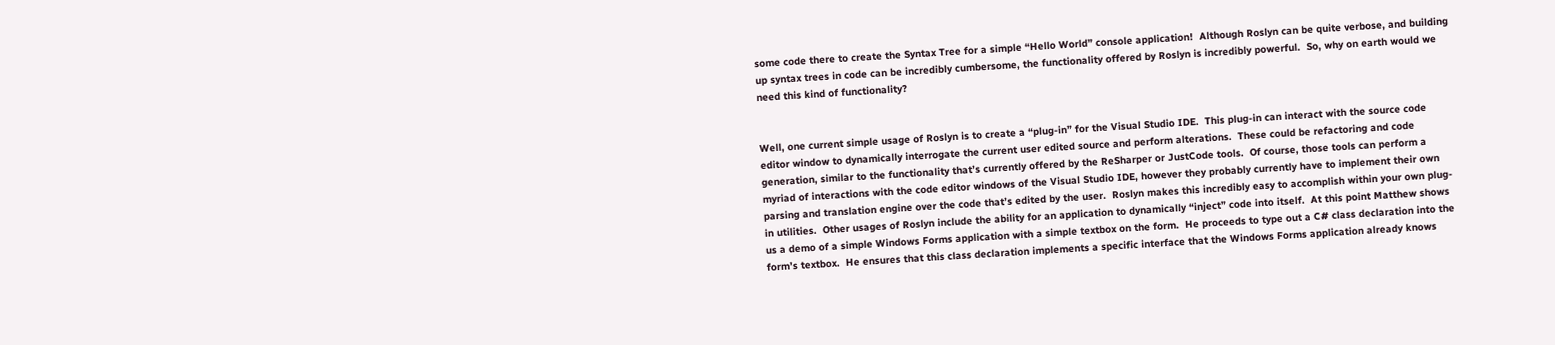some code there to create the Syntax Tree for a simple “Hello World” console application!  Although Roslyn can be quite verbose, and building up syntax trees in code can be incredibly cumbersome, the functionality offered by Roslyn is incredibly powerful.  So, why on earth would we need this kind of functionality?


Well, one current simple usage of Roslyn is to create a “plug-in” for the Visual Studio IDE.  This plug-in can interact with the source code editor window to dynamically interrogate the current user edited source and perform alterations.  These could be refactoring and code generation, similar to the functionality that’s currently offered by the ReSharper or JustCode tools.  Of course, those tools can perform a myriad of interactions with the code editor windows of the Visual Studio IDE, however they probably currently have to implement their own parsing and translation engine over the code that’s edited by the user.  Roslyn makes this incredibly easy to accomplish within your own plug-in utilities.  Other usages of Roslyn include the ability for an application to dynamically “inject” code into itself.  At this point Matthew shows us a demo of a simple Windows Forms application with a simple textbox on the form.  He proceeds to type out a C# class declaration into the form’s textbox.  He ensures that this class declaration implements a specific interface that the Windows Forms application already knows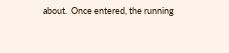about.  Once entered, the running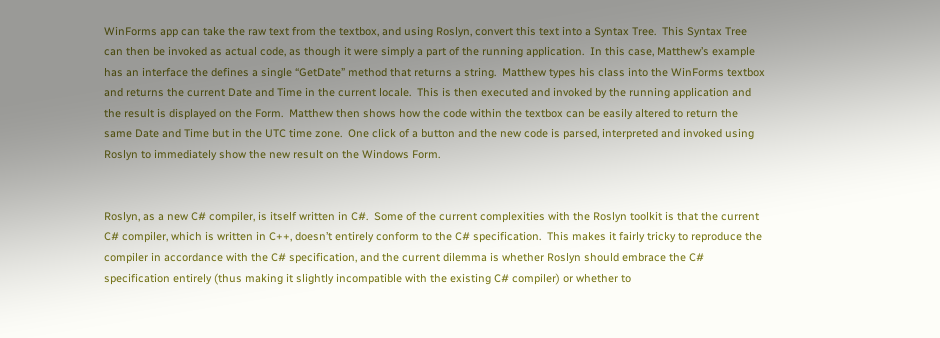WinForms app can take the raw text from the textbox, and using Roslyn, convert this text into a Syntax Tree.  This Syntax Tree can then be invoked as actual code, as though it were simply a part of the running application.  In this case, Matthew’s example has an interface the defines a single “GetDate” method that returns a string.  Matthew types his class into the WinForms textbox and returns the current Date and Time in the current locale.  This is then executed and invoked by the running application and the result is displayed on the Form.  Matthew then shows how the code within the textbox can be easily altered to return the same Date and Time but in the UTC time zone.  One click of a button and the new code is parsed, interpreted and invoked using Roslyn to immediately show the new result on the Windows Form.


Roslyn, as a new C# compiler, is itself written in C#.  Some of the current complexities with the Roslyn toolkit is that the current C# compiler, which is written in C++, doesn’t entirely conform to the C# specification.  This makes it fairly tricky to reproduce the compiler in accordance with the C# specification, and the current dilemma is whether Roslyn should embrace the C# specification entirely (thus making it slightly incompatible with the existing C# compiler) or whether to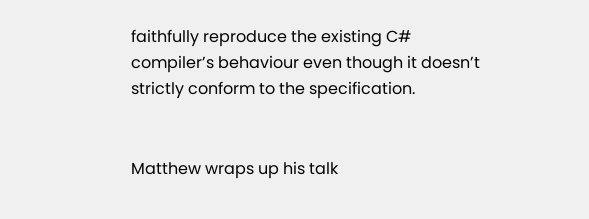faithfully reproduce the existing C# compiler’s behaviour even though it doesn’t strictly conform to the specification.


Matthew wraps up his talk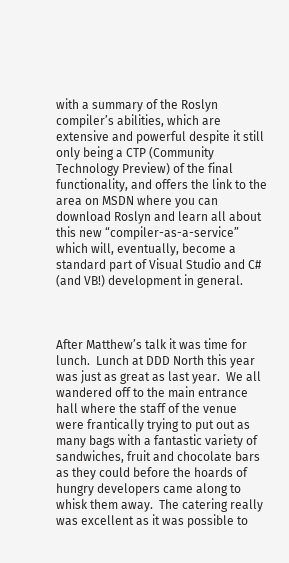with a summary of the Roslyn compiler’s abilities, which are extensive and powerful despite it still only being a CTP (Community Technology Preview) of the final functionality, and offers the link to the area on MSDN where you can download Roslyn and learn all about this new “compiler-as-a-service” which will, eventually, become a standard part of Visual Studio and C# (and VB!) development in general.



After Matthew’s talk it was time for lunch.  Lunch at DDD North this year was just as great as last year.  We all wandered off to the main entrance hall where the staff of the venue were frantically trying to put out as many bags with a fantastic variety of sandwiches, fruit and chocolate bars as they could before the hoards of hungry developers came along to whisk them away.  The catering really was excellent as it was possible to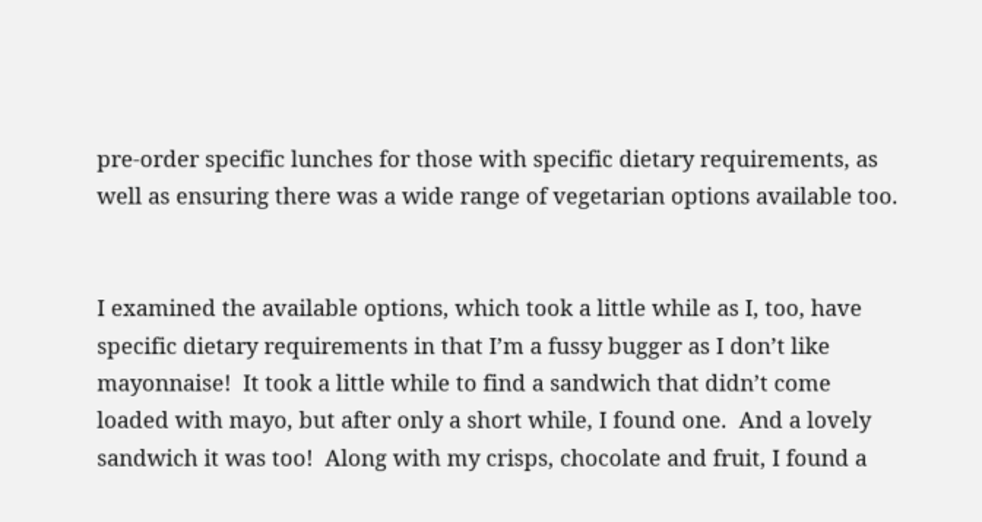pre-order specific lunches for those with specific dietary requirements, as well as ensuring there was a wide range of vegetarian options available too.


I examined the available options, which took a little while as I, too, have specific dietary requirements in that I’m a fussy bugger as I don’t like mayonnaise!  It took a little while to find a sandwich that didn’t come loaded with mayo, but after only a short while, I found one.  And a lovely sandwich it was too!  Along with my crisps, chocolate and fruit, I found a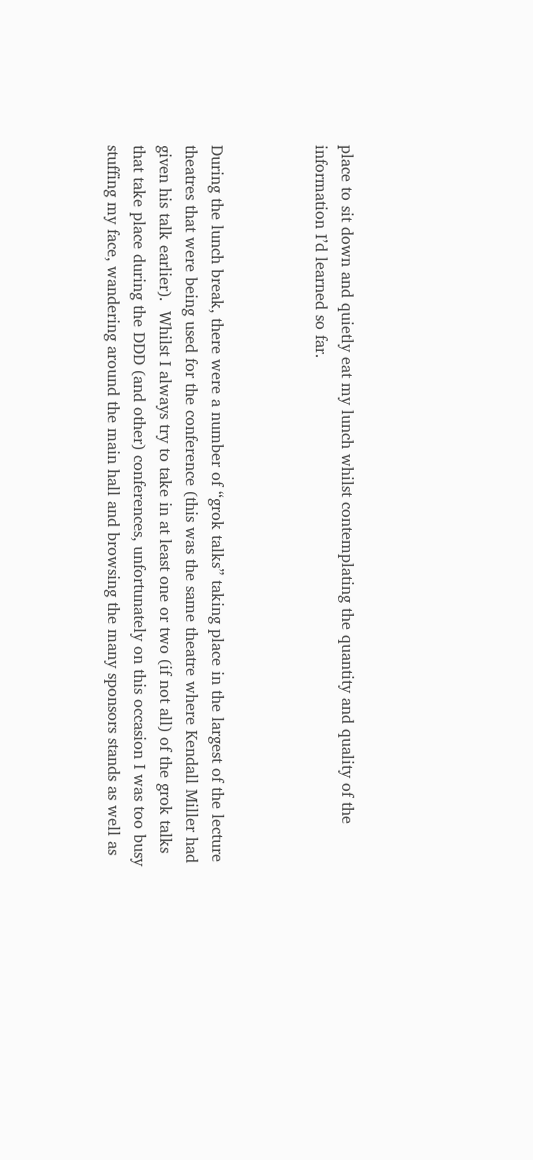place to sit down and quietly eat my lunch whilst contemplating the quantity and quality of the information I’d learned so far.



During the lunch break, there were a number of “grok talks” taking place in the largest of the lecture theatres that were being used for the conference (this was the same theatre where Kendall Miller had given his talk earlier).  Whilst I always try to take in at least one or two (if not all) of the grok talks that take place during the DDD (and other) conferences, unfortunately on this occasion I was too busy stuffing my face, wandering around the main hall and browsing the many sponsors stands as well as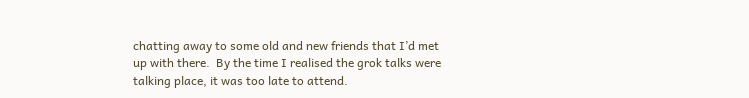chatting away to some old and new friends that I’d met up with there.  By the time I realised the grok talks were talking place, it was too late to attend.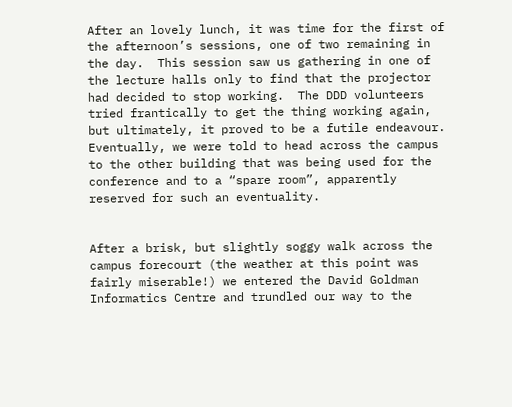After an lovely lunch, it was time for the first of the afternoon’s sessions, one of two remaining in the day.  This session saw us gathering in one of the lecture halls only to find that the projector had decided to stop working.  The DDD volunteers tried frantically to get the thing working again, but ultimately, it proved to be a futile endeavour.  Eventually, we were told to head across the campus to the other building that was being used for the conference and to a “spare room”, apparently reserved for such an eventuality.


After a brisk, but slightly soggy walk across the campus forecourt (the weather at this point was fairly miserable!) we entered the David Goldman Informatics Centre and trundled our way to the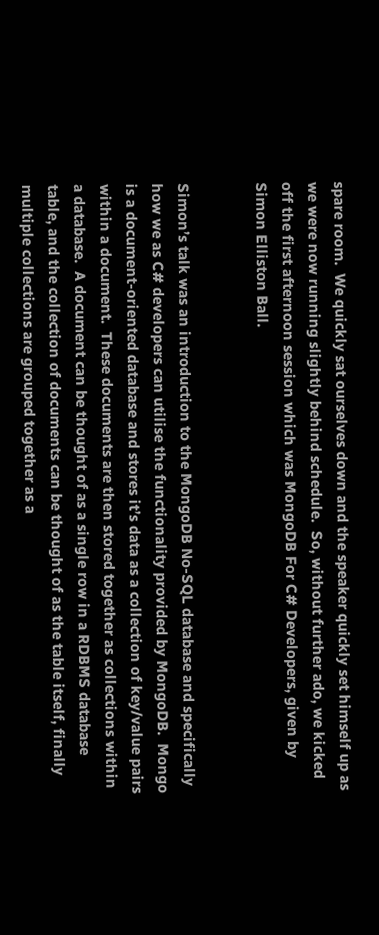spare room.  We quickly sat ourselves down and the speaker quickly set himself up as we were now running slightly behind schedule.  So, without further ado, we kicked off the first afternoon session which was MongoDB For C# Developers, given by Simon Elliston Ball.


Simon’s talk was an introduction to the MongoDB No-SQL database and specifically how we as C# developers can utilise the functionality provided by MongoDB.  Mongo is a document-oriented database and stores it’s data as a collection of key/value pairs within a document.  These documents are then stored together as collections within a database.  A document can be thought of as a single row in a RDBMS database table, and the collection of documents can be thought of as the table itself, finally multiple collections are grouped together as a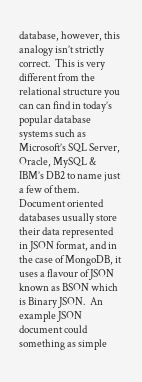database, however, this analogy isn’t strictly correct.  This is very different from the relational structure you can can find in today’s popular database systems such as Microsoft’s SQL Server, Oracle, MySQL & IBM’s DB2 to name just a few of them.  Document oriented databases usually store their data represented in JSON format, and in the case of MongoDB, it uses a flavour of JSON known as BSON which is Binary JSON.  An example JSON document could something as simple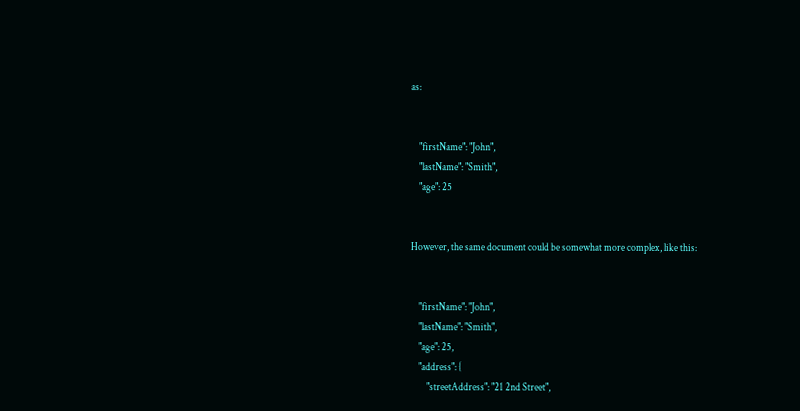as:


    "firstName": "John",
    "lastName": "Smith",
    "age": 25


However, the same document could be somewhat more complex, like this:


    "firstName": "John",
    "lastName": "Smith",
    "age": 25,
    "address": {
        "streetAddress": "21 2nd Street",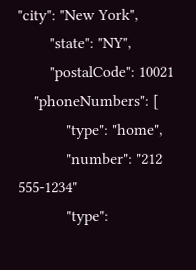"city": "New York",
        "state": "NY",
        "postalCode": 10021
    "phoneNumbers": [
            "type": "home",
            "number": "212 555-1234"
            "type":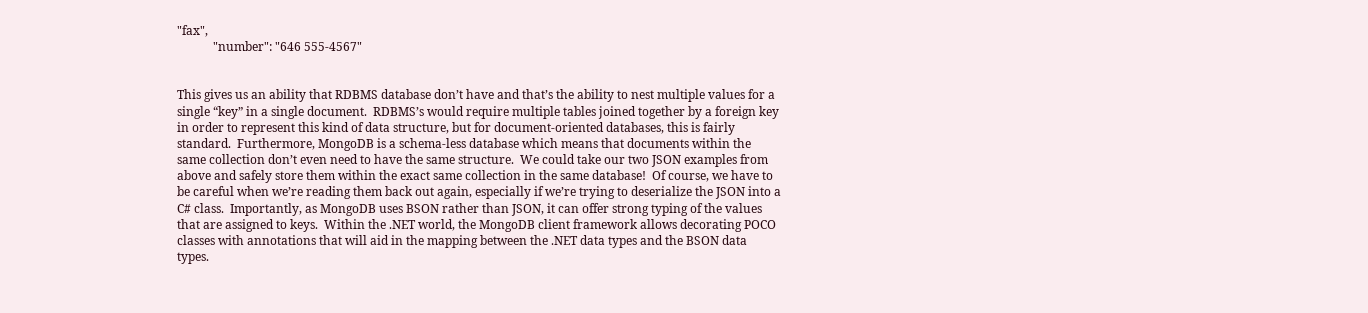"fax",
            "number": "646 555-4567"


This gives us an ability that RDBMS database don’t have and that’s the ability to nest multiple values for a single “key” in a single document.  RDBMS’s would require multiple tables joined together by a foreign key in order to represent this kind of data structure, but for document-oriented databases, this is fairly standard.  Furthermore, MongoDB is a schema-less database which means that documents within the same collection don’t even need to have the same structure.  We could take our two JSON examples from above and safely store them within the exact same collection in the same database!  Of course, we have to be careful when we’re reading them back out again, especially if we’re trying to deserialize the JSON into a C# class.  Importantly, as MongoDB uses BSON rather than JSON, it can offer strong typing of the values that are assigned to keys.  Within the .NET world, the MongoDB client framework allows decorating POCO classes with annotations that will aid in the mapping between the .NET data types and the BSON data types.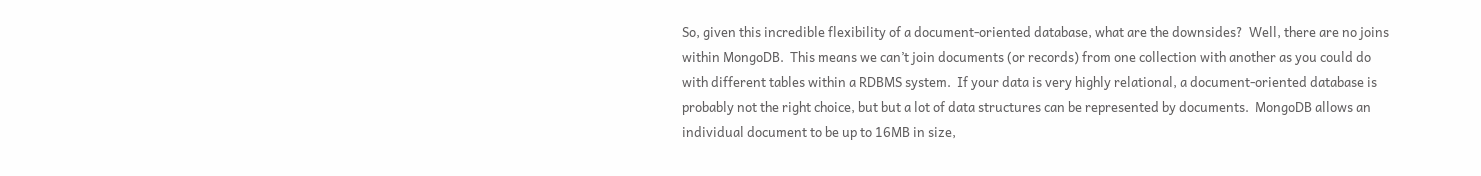So, given this incredible flexibility of a document-oriented database, what are the downsides?  Well, there are no joins within MongoDB.  This means we can’t join documents (or records) from one collection with another as you could do with different tables within a RDBMS system.  If your data is very highly relational, a document-oriented database is probably not the right choice, but but a lot of data structures can be represented by documents.  MongoDB allows an individual document to be up to 16MB in size,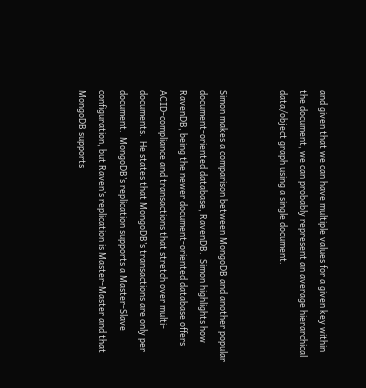and given that we can have multiple values for a given key within the document, we can probably represent an average hierarchical data/object graph using a single document.


Simon makes a comparison between MongoDB and another popular document-oriented database, RavenDB.  Simon highlights how RavenDB, being the newer document-oriented database offers ACID-compliance and transactions that stretch over multi-documents.  He states that MongoDB’s transactions are only per document.  MongoDB’s replication supports a Master-Slave configuration, but Raven’s replication is Master-Master and that MongoDB supports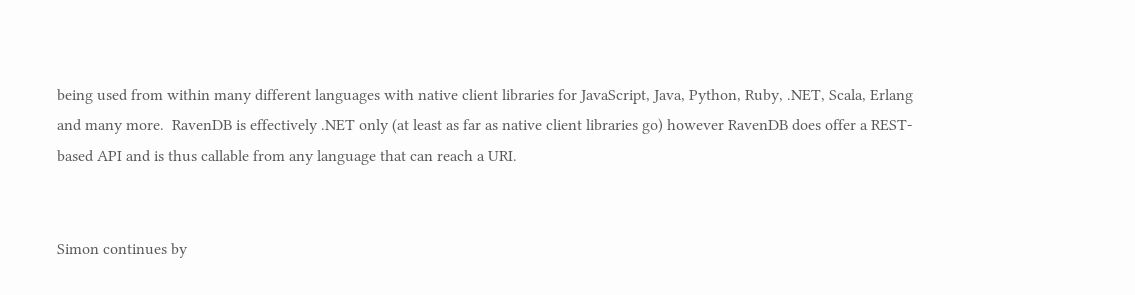being used from within many different languages with native client libraries for JavaScript, Java, Python, Ruby, .NET, Scala, Erlang and many more.  RavenDB is effectively .NET only (at least as far as native client libraries go) however RavenDB does offer a REST-based API and is thus callable from any language that can reach a URI.


Simon continues by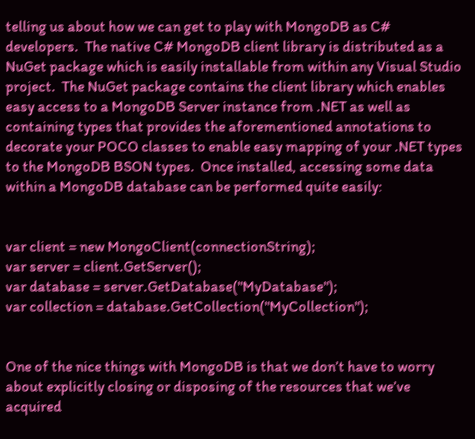telling us about how we can get to play with MongoDB as C# developers.  The native C# MongoDB client library is distributed as a NuGet package which is easily installable from within any Visual Studio project.  The NuGet package contains the client library which enables easy access to a MongoDB Server instance from .NET as well as containing types that provides the aforementioned annotations to decorate your POCO classes to enable easy mapping of your .NET types to the MongoDB BSON types.  Once installed, accessing some data within a MongoDB database can be performed quite easily:


var client = new MongoClient(connectionString);
var server = client.GetServer();
var database = server.GetDatabase("MyDatabase");
var collection = database.GetCollection("MyCollection");


One of the nice things with MongoDB is that we don’t have to worry about explicitly closing or disposing of the resources that we’ve acquired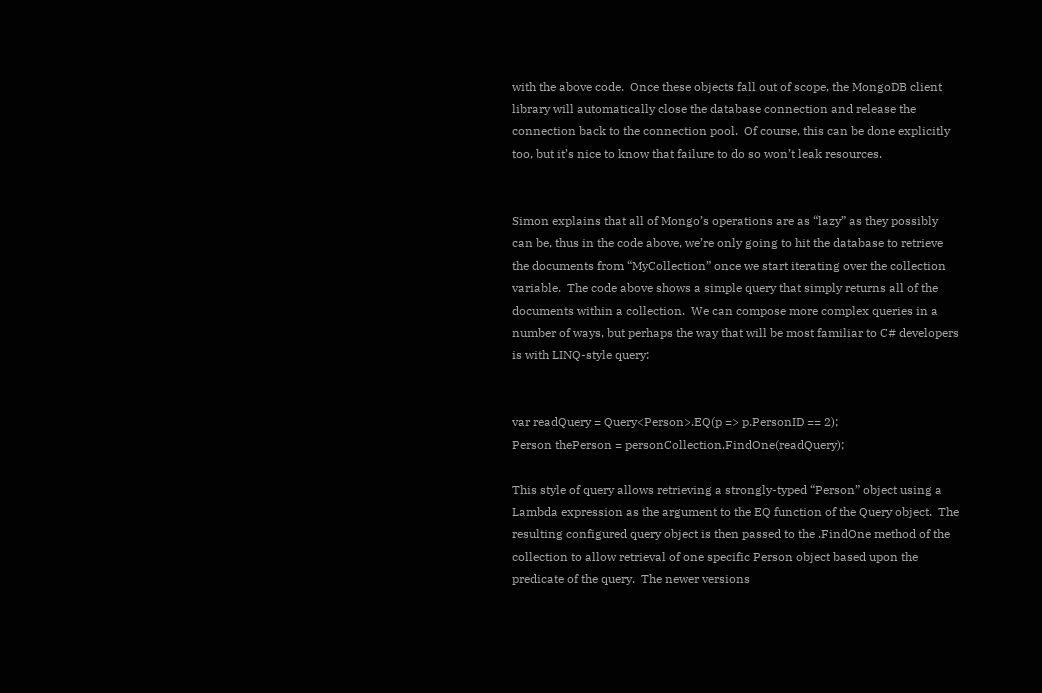with the above code.  Once these objects fall out of scope, the MongoDB client library will automatically close the database connection and release the connection back to the connection pool.  Of course, this can be done explicitly too, but it’s nice to know that failure to do so won’t leak resources.


Simon explains that all of Mongo’s operations are as “lazy” as they possibly can be, thus in the code above, we’re only going to hit the database to retrieve the documents from “MyCollection” once we start iterating over the collection variable.  The code above shows a simple query that simply returns all of the documents within a collection.  We can compose more complex queries in a number of ways, but perhaps the way that will be most familiar to C# developers is with LINQ-style query:


var readQuery = Query<Person>.EQ(p => p.PersonID == 2);
Person thePerson = personCollection.FindOne(readQuery);

This style of query allows retrieving a strongly-typed “Person” object using a Lambda expression as the argument to the EQ function of the Query object.  The resulting configured query object is then passed to the .FindOne method of the collection to allow retrieval of one specific Person object based upon the predicate of the query.  The newer versions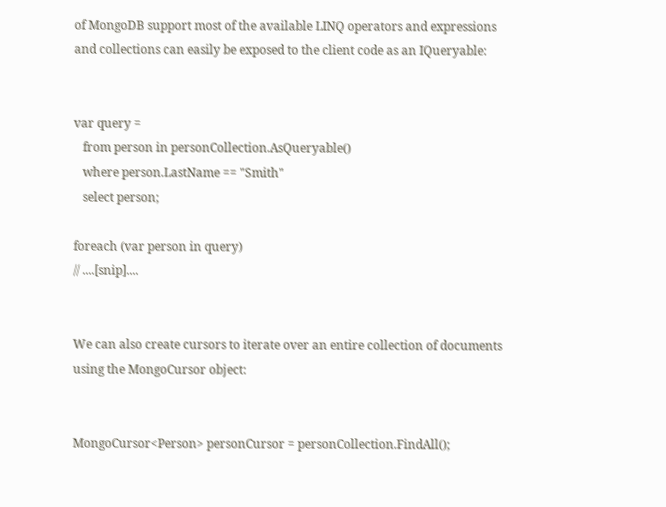of MongoDB support most of the available LINQ operators and expressions and collections can easily be exposed to the client code as an IQueryable:


var query =
   from person in personCollection.AsQueryable()
   where person.LastName == "Smith"
   select person;

foreach (var person in query)
// ....[snip]....


We can also create cursors to iterate over an entire collection of documents using the MongoCursor object:


MongoCursor<Person> personCursor = personCollection.FindAll();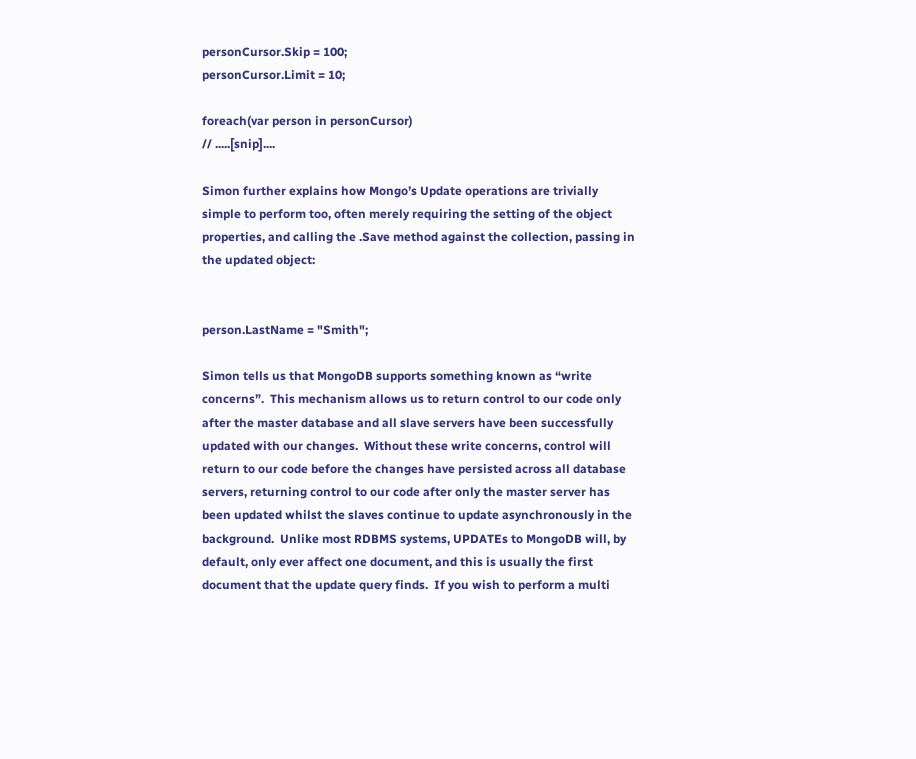personCursor.Skip = 100;
personCursor.Limit = 10;

foreach(var person in personCursor)
// .....[snip]....

Simon further explains how Mongo’s Update operations are trivially simple to perform too, often merely requiring the setting of the object properties, and calling the .Save method against the collection, passing in the updated object:


person.LastName = "Smith";

Simon tells us that MongoDB supports something known as “write concerns”.  This mechanism allows us to return control to our code only after the master database and all slave servers have been successfully updated with our changes.  Without these write concerns, control will return to our code before the changes have persisted across all database servers, returning control to our code after only the master server has been updated whilst the slaves continue to update asynchronously in the background.  Unlike most RDBMS systems, UPDATEs to MongoDB will, by default, only ever affect one document, and this is usually the first document that the update query finds.  If you wish to perform a multi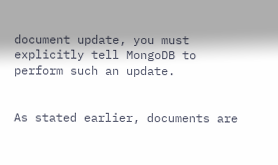document update, you must explicitly tell MongoDB to perform such an update.


As stated earlier, documents are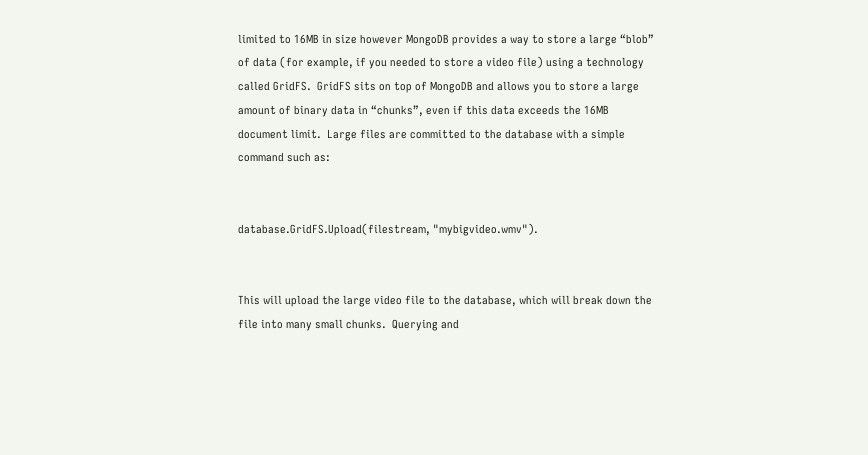limited to 16MB in size however MongoDB provides a way to store a large “blob” of data (for example, if you needed to store a video file) using a technology called GridFS.  GridFS sits on top of MongoDB and allows you to store a large amount of binary data in “chunks”, even if this data exceeds the 16MB document limit.  Large files are committed to the database with a simple command such as:


database.GridFS.Upload(filestream, "mybigvideo.wmv").


This will upload the large video file to the database, which will break down the file into many small chunks.  Querying and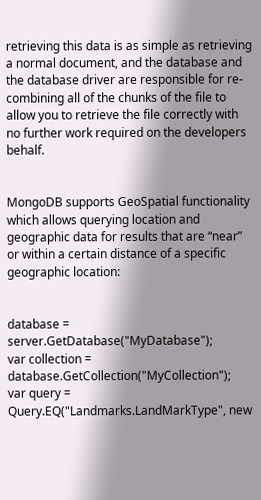retrieving this data is as simple as retrieving a normal document, and the database and the database driver are responsible for re-combining all of the chunks of the file to allow you to retrieve the file correctly with no further work required on the developers behalf.


MongoDB supports GeoSpatial functionality which allows querying location and geographic data for results that are “near” or within a certain distance of a specific geographic location:


database = server.GetDatabase("MyDatabase");
var collection = database.GetCollection("MyCollection");
var query = Query.EQ("Landmarks.LandMarkType", new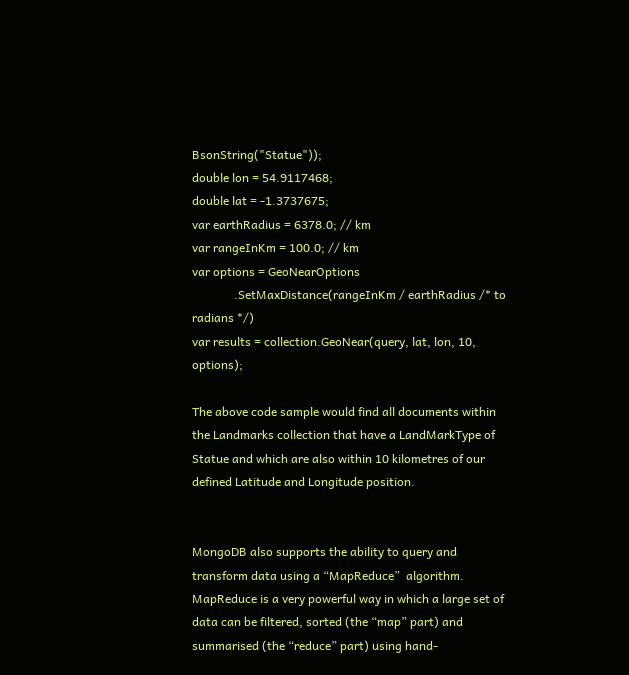BsonString("Statue"));
double lon = 54.9117468;
double lat = -1.3737675;
var earthRadius = 6378.0; // km
var rangeInKm = 100.0; // km
var options = GeoNearOptions
              .SetMaxDistance(rangeInKm / earthRadius /* to radians */)
var results = collection.GeoNear(query, lat, lon, 10, options);

The above code sample would find all documents within the Landmarks collection that have a LandMarkType of Statue and which are also within 10 kilometres of our defined Latitude and Longitude position.


MongoDB also supports the ability to query and transform data using a “MapReduce”  algorithm.  MapReduce is a very powerful way in which a large set of data can be filtered, sorted (the “map” part) and summarised (the “reduce” part) using hand-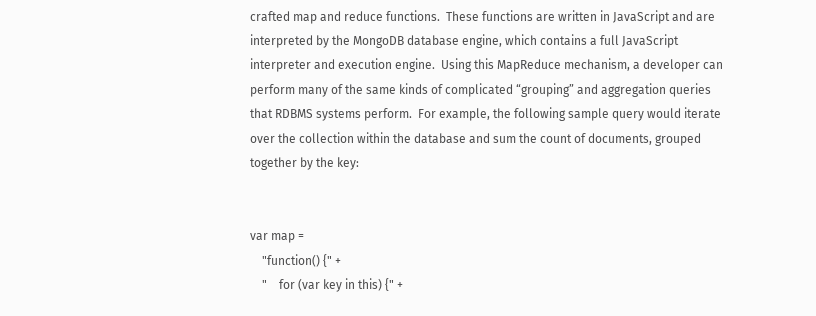crafted map and reduce functions.  These functions are written in JavaScript and are interpreted by the MongoDB database engine, which contains a full JavaScript interpreter and execution engine.  Using this MapReduce mechanism, a developer can perform many of the same kinds of complicated “grouping” and aggregation queries that RDBMS systems perform.  For example, the following sample query would iterate over the collection within the database and sum the count of documents, grouped together by the key:


var map =
    "function() {" +
    "    for (var key in this) {" +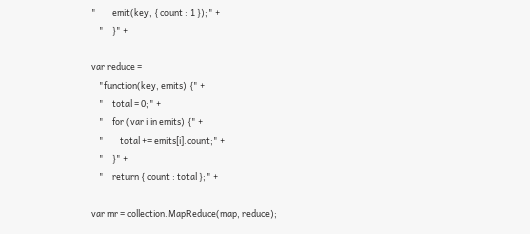"        emit(key, { count : 1 });" +
    "    }" +

var reduce =
    "function(key, emits) {" +
    "    total = 0;" +
    "    for (var i in emits) {" +
    "        total += emits[i].count;" +
    "    }" +
    "    return { count : total };" +

var mr = collection.MapReduce(map, reduce);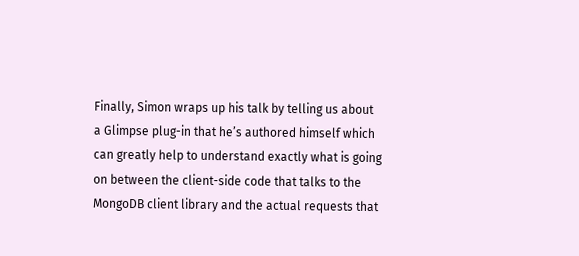Finally, Simon wraps up his talk by telling us about a Glimpse plug-in that he’s authored himself which can greatly help to understand exactly what is going on between the client-side code that talks to the MongoDB client library and the actual requests that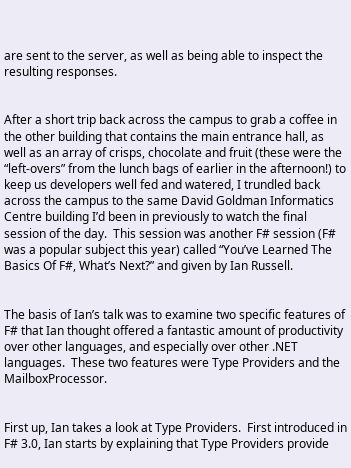are sent to the server, as well as being able to inspect the resulting responses.


After a short trip back across the campus to grab a coffee in the other building that contains the main entrance hall, as well as an array of crisps, chocolate and fruit (these were the “left-overs” from the lunch bags of earlier in the afternoon!) to keep us developers well fed and watered, I trundled back across the campus to the same David Goldman Informatics Centre building I’d been in previously to watch the final session of the day.  This session was another F# session (F# was a popular subject this year) called “You’ve Learned The Basics Of F#, What’s Next?” and given by Ian Russell.


The basis of Ian’s talk was to examine two specific features of F# that Ian thought offered a fantastic amount of productivity over other languages, and especially over other .NET languages.  These two features were Type Providers and the MailboxProcessor.


First up, Ian takes a look at Type Providers.  First introduced in F# 3.0, Ian starts by explaining that Type Providers provide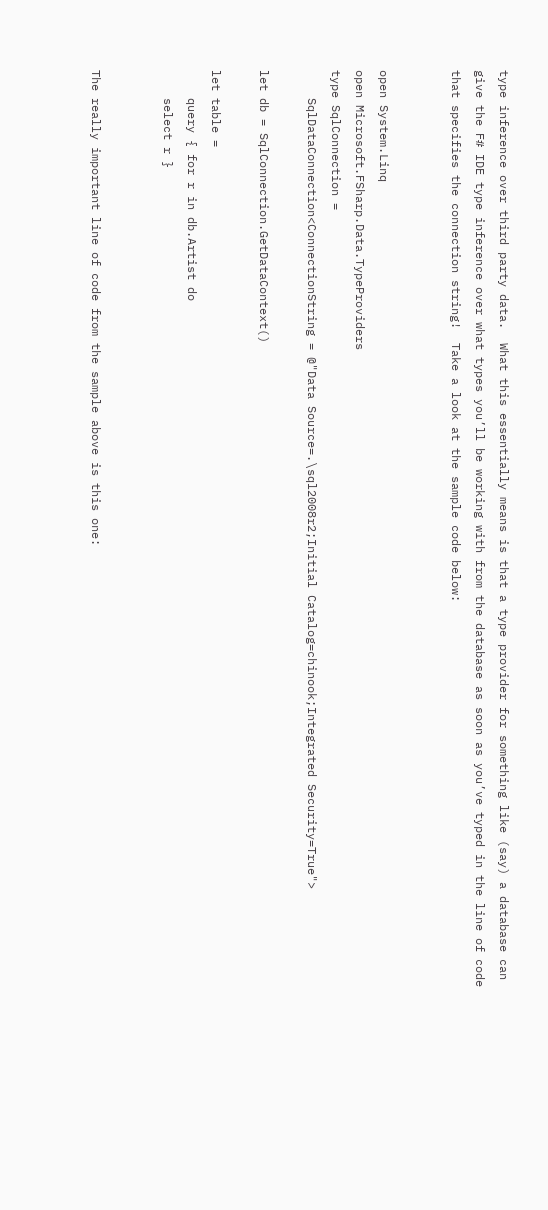type inference over third party data.  What this essentially means is that a type provider for something like (say) a database can give the F# IDE type inference over what types you’ll be working with from the database as soon as you’ve typed in the line of code that specifies the connection string!  Take a look at the sample code below:


open System.Linq
open Microsoft.FSharp.Data.TypeProviders
type SqlConnection =
    SqlDataConnection<ConnectionString = @"Data Source=.\sql2008r2;Initial Catalog=chinook;Integrated Security=True">

let db = SqlConnection.GetDataContext()

let table =
    query { for r in db.Artist do
    select r }


The really important line of code from the sample above is this one: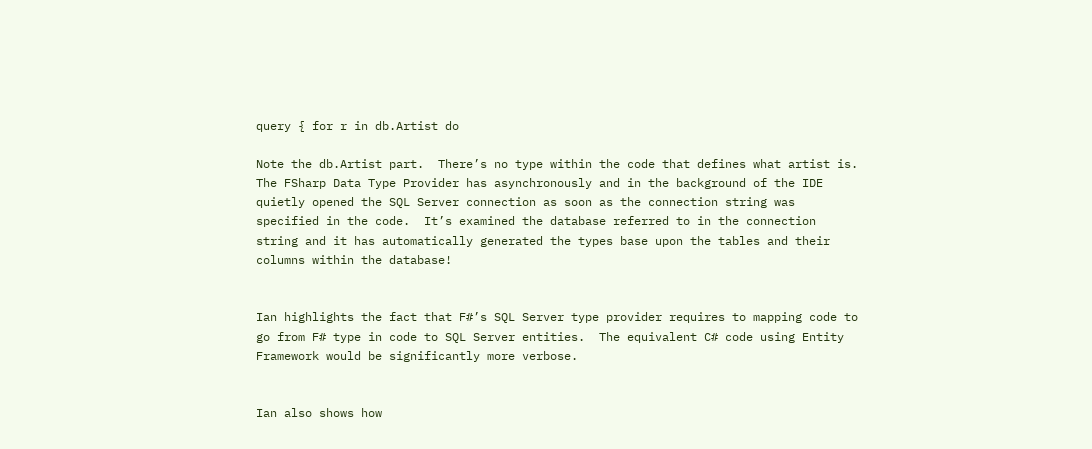query { for r in db.Artist do

Note the db.Artist part.  There’s no type within the code that defines what artist is.  The FSharp Data Type Provider has asynchronously and in the background of the IDE quietly opened the SQL Server connection as soon as the connection string was specified in the code.  It’s examined the database referred to in the connection string and it has automatically generated the types base upon the tables and their columns within the database!


Ian highlights the fact that F#’s SQL Server type provider requires to mapping code to go from F# type in code to SQL Server entities.  The equivalent C# code using Entity Framework would be significantly more verbose.


Ian also shows how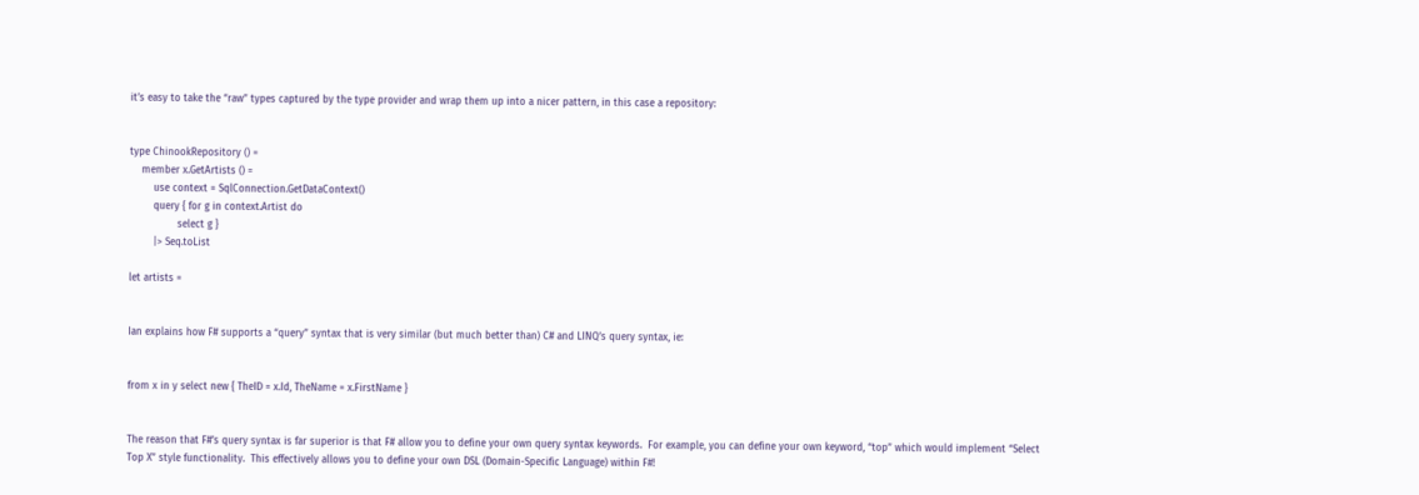it’s easy to take the “raw” types captured by the type provider and wrap them up into a nicer pattern, in this case a repository:


type ChinookRepository () =
    member x.GetArtists () =
        use context = SqlConnection.GetDataContext()
        query { for g in context.Artist do
                select g }
        |> Seq.toList

let artists =


Ian explains how F# supports a “query” syntax that is very similar (but much better than) C# and LINQ’s query syntax, ie:


from x in y select new { TheID = x.Id, TheName = x.FirstName }


The reason that F#’s query syntax is far superior is that F# allow you to define your own query syntax keywords.  For example, you can define your own keyword, “top” which would implement “Select Top X” style functionality.  This effectively allows you to define your own DSL (Domain-Specific Language) within F#!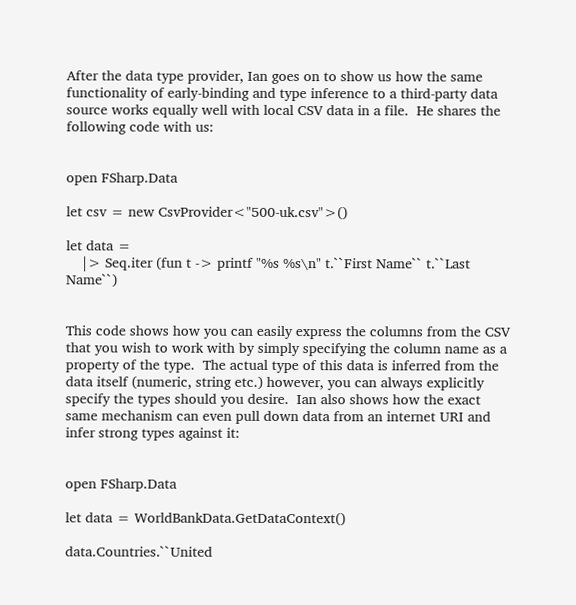After the data type provider, Ian goes on to show us how the same functionality of early-binding and type inference to a third-party data source works equally well with local CSV data in a file.  He shares the following code with us:


open FSharp.Data

let csv = new CsvProvider<"500-uk.csv">()

let data =
    |> Seq.iter (fun t -> printf "%s %s\n" t.``First Name`` t.``Last Name``)


This code shows how you can easily express the columns from the CSV that you wish to work with by simply specifying the column name as a property of the type.  The actual type of this data is inferred from the data itself (numeric, string etc.) however, you can always explicitly specify the types should you desire.  Ian also shows how the exact same mechanism can even pull down data from an internet URI and infer strong types against it:


open FSharp.Data

let data = WorldBankData.GetDataContext()

data.Countries.``United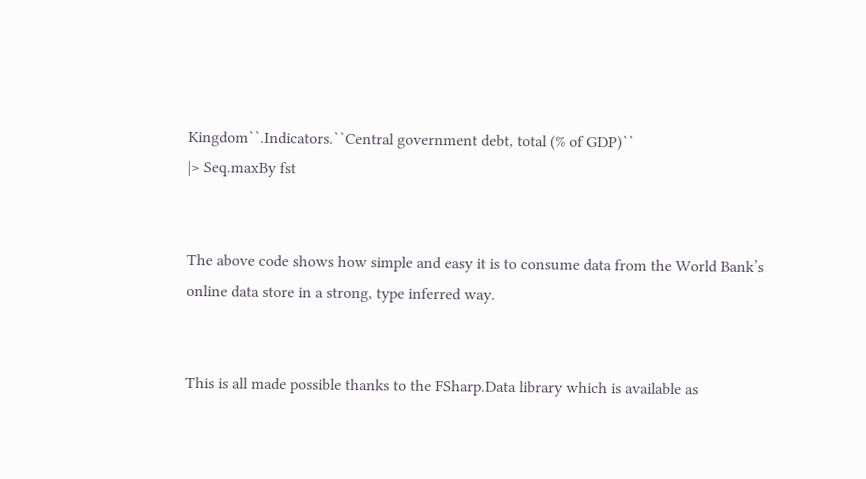Kingdom``.Indicators.``Central government debt, total (% of GDP)``
|> Seq.maxBy fst


The above code shows how simple and easy it is to consume data from the World Bank’s online data store in a strong, type inferred way.


This is all made possible thanks to the FSharp.Data library which is available as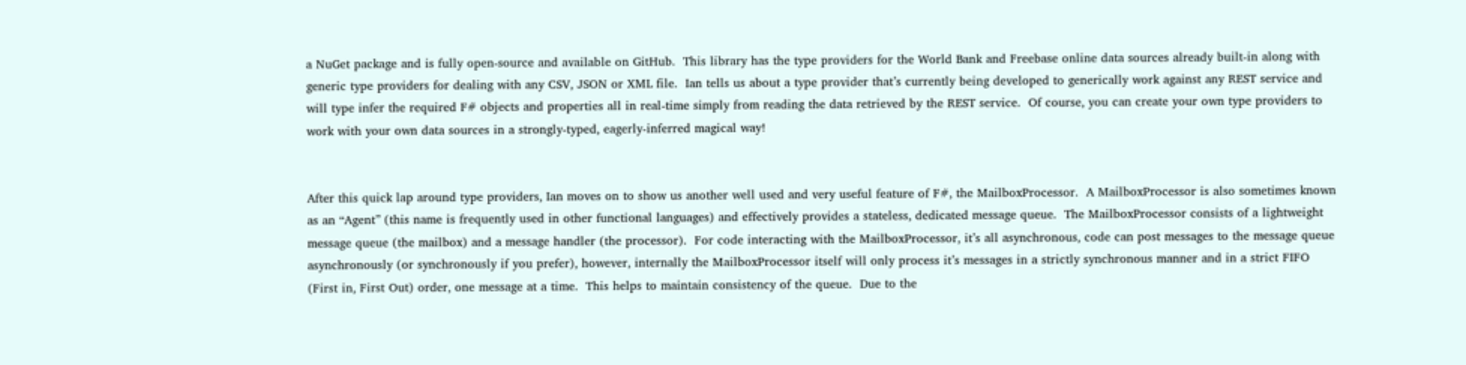a NuGet package and is fully open-source and available on GitHub.  This library has the type providers for the World Bank and Freebase online data sources already built-in along with generic type providers for dealing with any CSV, JSON or XML file.  Ian tells us about a type provider that’s currently being developed to generically work against any REST service and will type infer the required F# objects and properties all in real-time simply from reading the data retrieved by the REST service.  Of course, you can create your own type providers to work with your own data sources in a strongly-typed, eagerly-inferred magical way!


After this quick lap around type providers, Ian moves on to show us another well used and very useful feature of F#, the MailboxProcessor.  A MailboxProcessor is also sometimes known as an “Agent” (this name is frequently used in other functional languages) and effectively provides a stateless, dedicated message queue.  The MailboxProcessor consists of a lightweight message queue (the mailbox) and a message handler (the processor).  For code interacting with the MailboxProcessor, it’s all asynchronous, code can post messages to the message queue asynchronously (or synchronously if you prefer), however, internally the MailboxProcessor itself will only process it’s messages in a strictly synchronous manner and in a strict FIFO (First in, First Out) order, one message at a time.  This helps to maintain consistency of the queue.  Due to the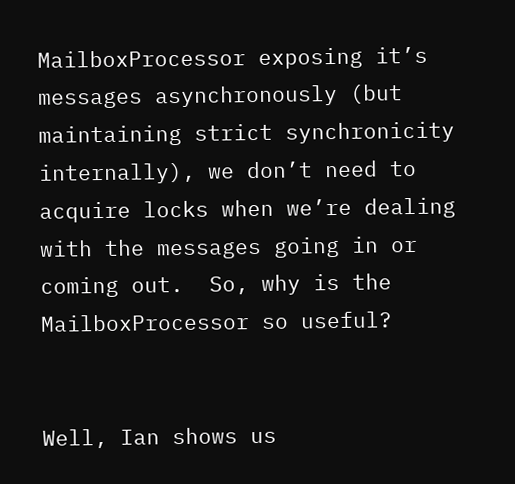MailboxProcessor exposing it’s messages asynchronously (but maintaining strict synchronicity internally), we don’t need to acquire locks when we’re dealing with the messages going in or coming out.  So, why is the MailboxProcessor so useful?


Well, Ian shows us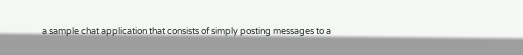a sample chat application that consists of simply posting messages to a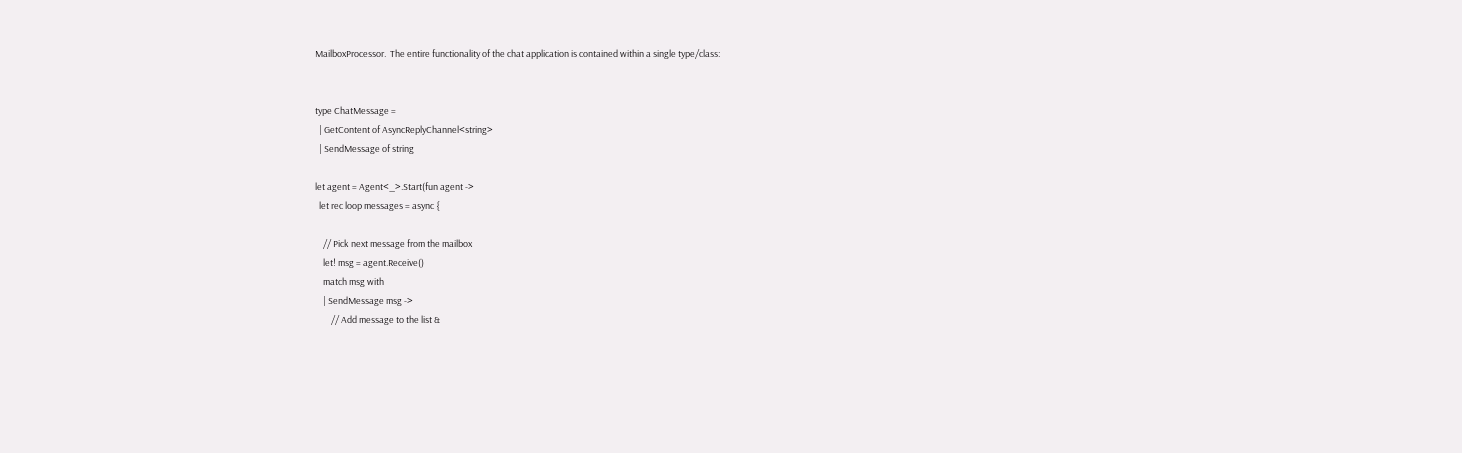MailboxProcessor.  The entire functionality of the chat application is contained within a single type/class:


type ChatMessage =
  | GetContent of AsyncReplyChannel<string>
  | SendMessage of string

let agent = Agent<_>.Start(fun agent ->
  let rec loop messages = async {

    // Pick next message from the mailbox
    let! msg = agent.Receive()
    match msg with
    | SendMessage msg ->
        // Add message to the list &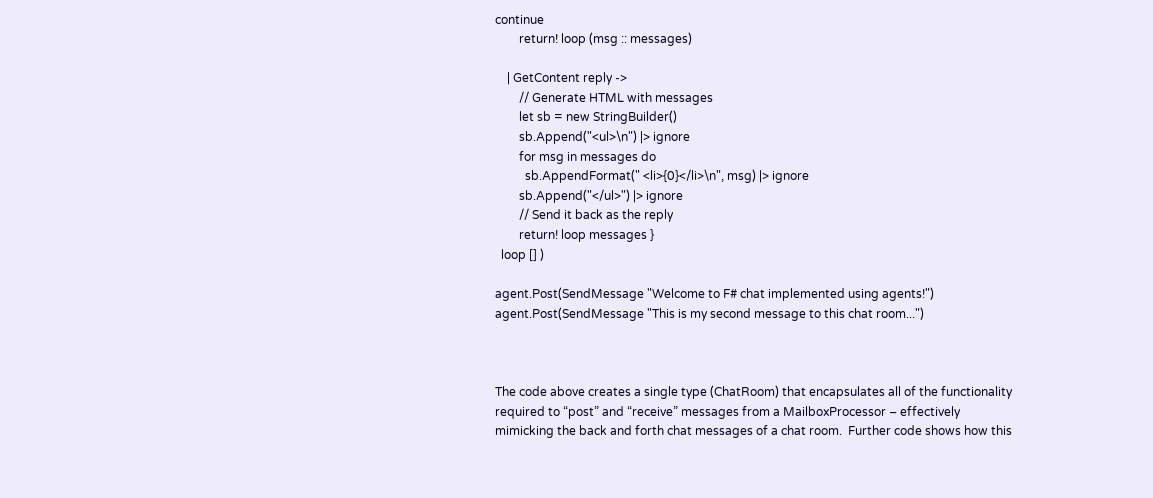continue
        return! loop (msg :: messages)

    | GetContent reply ->
        // Generate HTML with messages
        let sb = new StringBuilder()
        sb.Append("<ul>\n") |> ignore
        for msg in messages do
          sb.AppendFormat(" <li>{0}</li>\n", msg) |> ignore
        sb.Append("</ul>") |> ignore
        // Send it back as the reply
        return! loop messages }
  loop [] )

agent.Post(SendMessage "Welcome to F# chat implemented using agents!")
agent.Post(SendMessage "This is my second message to this chat room...")



The code above creates a single type (ChatRoom) that encapsulates all of the functionality required to “post” and “receive” messages from a MailboxProcessor – effectively mimicking the back and forth chat messages of a chat room.  Further code shows how this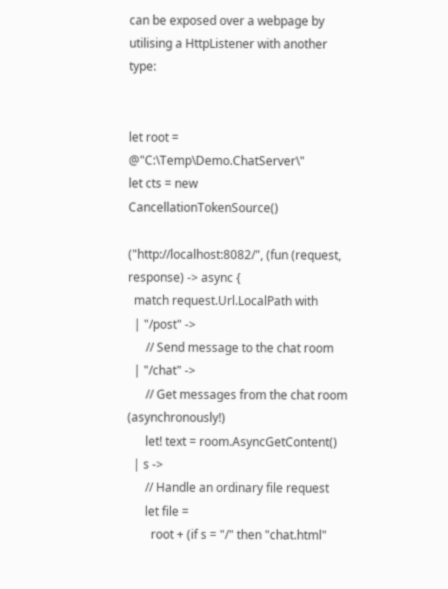can be exposed over a webpage by utilising a HttpListener with another type:


let root = @"C:\Temp\Demo.ChatServer\"
let cts = new CancellationTokenSource()

("http://localhost:8082/", (fun (request, response) -> async {
  match request.Url.LocalPath with
  | "/post" ->
      // Send message to the chat room
  | "/chat" ->
      // Get messages from the chat room (asynchronously!)
      let! text = room.AsyncGetContent()
  | s ->
      // Handle an ordinary file request
      let file =
        root + (if s = "/" then "chat.html"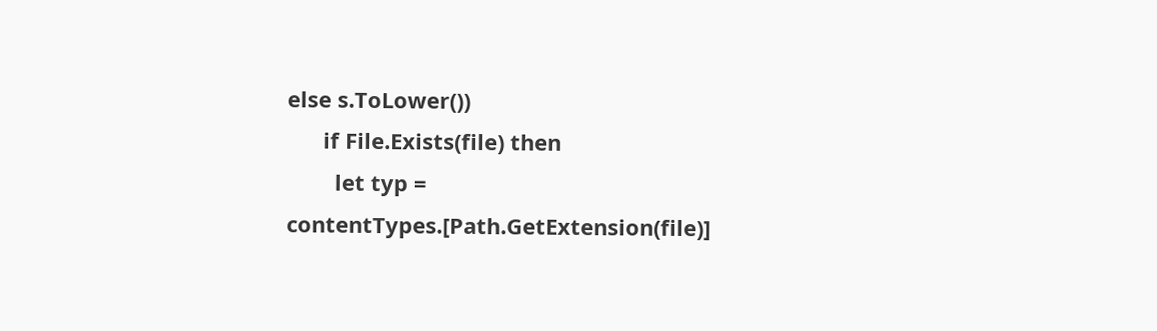else s.ToLower())
      if File.Exists(file) then
        let typ = contentTypes.[Path.GetExtension(file)]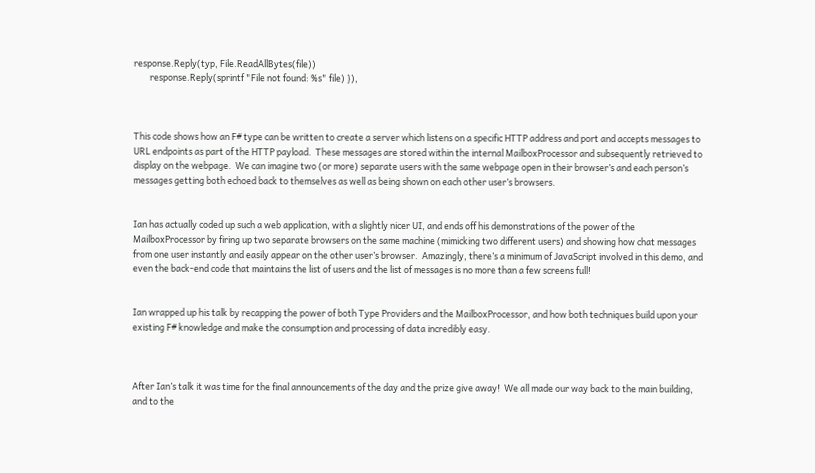response.Reply(typ, File.ReadAllBytes(file))
        response.Reply(sprintf "File not found: %s" file) }),



This code shows how an F# type can be written to create a server which listens on a specific HTTP address and port and accepts messages to URL endpoints as part of the HTTP payload.  These messages are stored within the internal MailboxProcessor and subsequently retrieved to display on the webpage.  We can imagine two (or more) separate users with the same webpage open in their browser’s and each person’s messages getting both echoed back to themselves as well as being shown on each other user’s browsers.


Ian has actually coded up such a web application, with a slightly nicer UI, and ends off his demonstrations of the power of the MailboxProcessor by firing up two separate browsers on the same machine (mimicking two different users) and showing how chat messages from one user instantly and easily appear on the other user’s browser.  Amazingly, there’s a minimum of JavaScript involved in this demo, and even the back-end code that maintains the list of users and the list of messages is no more than a few screens full!


Ian wrapped up his talk by recapping the power of both Type Providers and the MailboxProcessor, and how both techniques build upon your existing F# knowledge and make the consumption and processing of data incredibly easy.



After Ian’s talk it was time for the final announcements of the day and the prize give away!  We all made our way back to the main building, and to the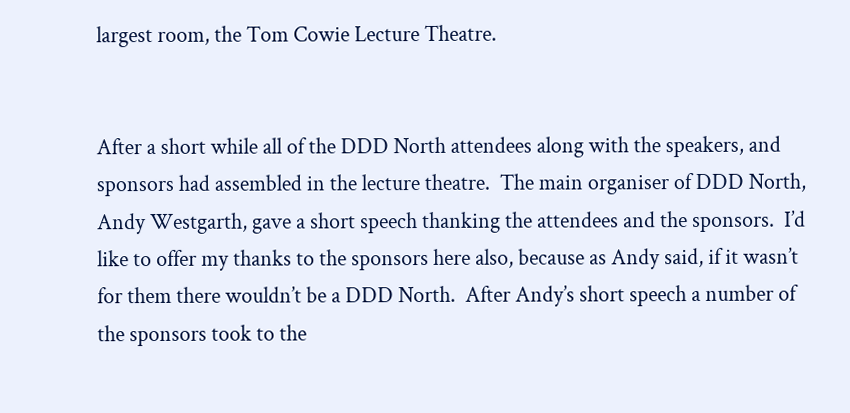largest room, the Tom Cowie Lecture Theatre.


After a short while all of the DDD North attendees along with the speakers, and sponsors had assembled in the lecture theatre.  The main organiser of DDD North, Andy Westgarth, gave a short speech thanking the attendees and the sponsors.  I’d like to offer my thanks to the sponsors here also, because as Andy said, if it wasn’t for them there wouldn’t be a DDD North.  After Andy’s short speech a number of the sponsors took to the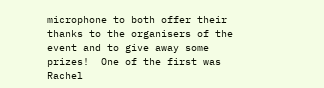microphone to both offer their thanks to the organisers of the event and to give away some prizes!  One of the first was Rachel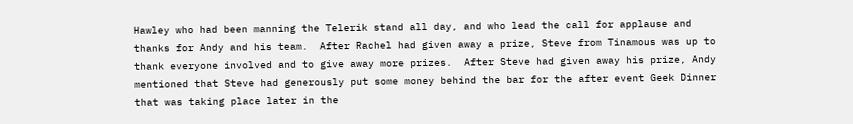Hawley who had been manning the Telerik stand all day, and who lead the call for applause and thanks for Andy and his team.  After Rachel had given away a prize, Steve from Tinamous was up to thank everyone involved and to give away more prizes.  After Steve had given away his prize, Andy mentioned that Steve had generously put some money behind the bar for the after event Geek Dinner that was taking place later in the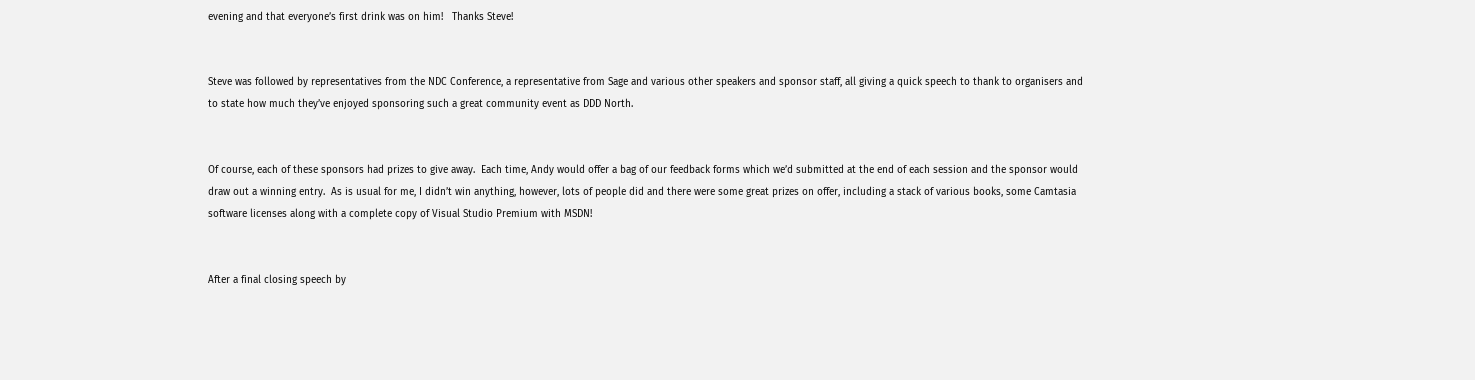evening and that everyone’s first drink was on him!   Thanks Steve!


Steve was followed by representatives from the NDC Conference, a representative from Sage and various other speakers and sponsor staff, all giving a quick speech to thank to organisers and to state how much they’ve enjoyed sponsoring such a great community event as DDD North.


Of course, each of these sponsors had prizes to give away.  Each time, Andy would offer a bag of our feedback forms which we’d submitted at the end of each session and the sponsor would draw out a winning entry.  As is usual for me, I didn’t win anything, however, lots of people did and there were some great prizes on offer, including a stack of various books, some Camtasia software licenses along with a complete copy of Visual Studio Premium with MSDN!


After a final closing speech by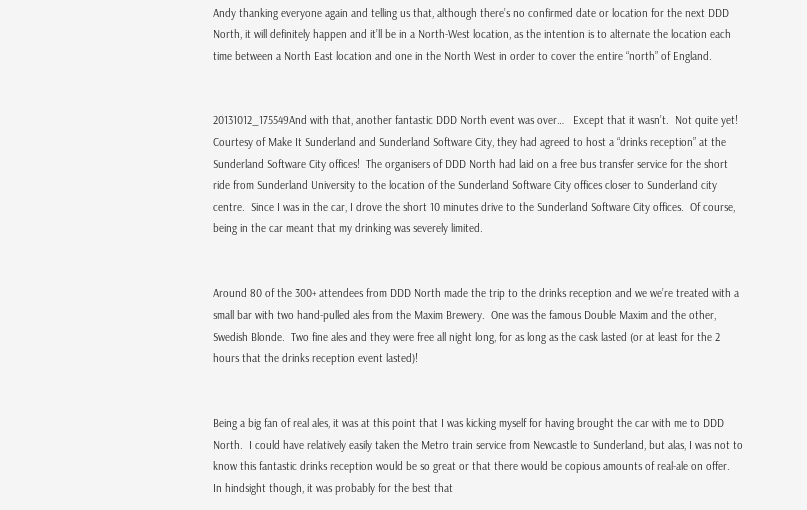Andy thanking everyone again and telling us that, although there’s no confirmed date or location for the next DDD North, it will definitely happen and it’ll be in a North-West location, as the intention is to alternate the location each time between a North East location and one in the North West in order to cover the entire “north” of England.


20131012_175549And with that, another fantastic DDD North event was over…   Except that it wasn’t.  Not quite yet!   Courtesy of Make It Sunderland and Sunderland Software City, they had agreed to host a “drinks reception” at the Sunderland Software City offices!  The organisers of DDD North had laid on a free bus transfer service for the short ride from Sunderland University to the location of the Sunderland Software City offices closer to Sunderland city centre.  Since I was in the car, I drove the short 10 minutes drive to the Sunderland Software City offices.  Of course, being in the car meant that my drinking was severely limited.


Around 80 of the 300+ attendees from DDD North made the trip to the drinks reception and we we’re treated with a small bar with two hand-pulled ales from the Maxim Brewery.  One was the famous Double Maxim and the other, Swedish Blonde.  Two fine ales and they were free all night long, for as long as the cask lasted (or at least for the 2 hours that the drinks reception event lasted)!


Being a big fan of real ales, it was at this point that I was kicking myself for having brought the car with me to DDD North.  I could have relatively easily taken the Metro train service from Newcastle to Sunderland, but alas, I was not to know this fantastic drinks reception would be so great or that there would be copious amounts of real-ale on offer.  In hindsight though, it was probably for the best that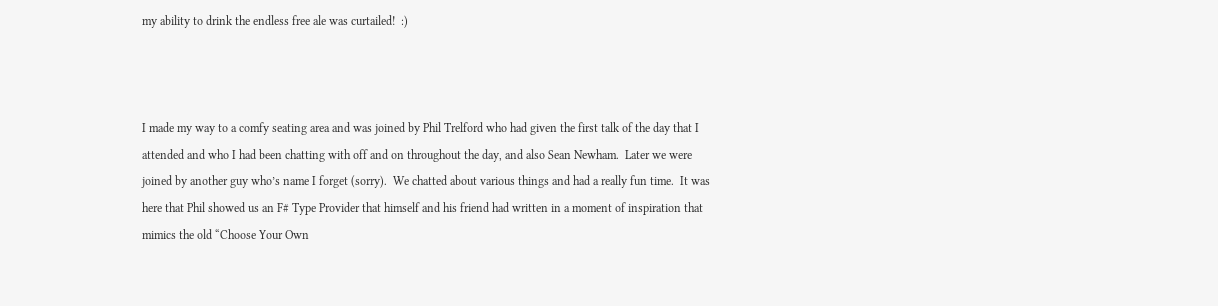my ability to drink the endless free ale was curtailed!  :)



I made my way to a comfy seating area and was joined by Phil Trelford who had given the first talk of the day that I attended and who I had been chatting with off and on throughout the day, and also Sean Newham.  Later we were joined by another guy who’s name I forget (sorry).  We chatted about various things and had a really fun time.  It was here that Phil showed us an F# Type Provider that himself and his friend had written in a moment of inspiration that mimics the old “Choose Your Own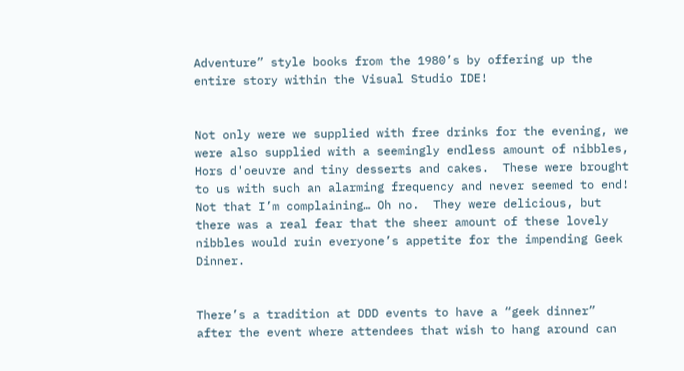Adventure” style books from the 1980’s by offering up the entire story within the Visual Studio IDE!


Not only were we supplied with free drinks for the evening, we were also supplied with a seemingly endless amount of nibbles, Hors d'oeuvre and tiny desserts and cakes.  These were brought to us with such an alarming frequency and never seemed to end!   Not that I’m complaining… Oh no.  They were delicious, but there was a real fear that the sheer amount of these lovely nibbles would ruin everyone’s appetite for the impending Geek Dinner.


There’s a tradition at DDD events to have a “geek dinner” after the event where attendees that wish to hang around can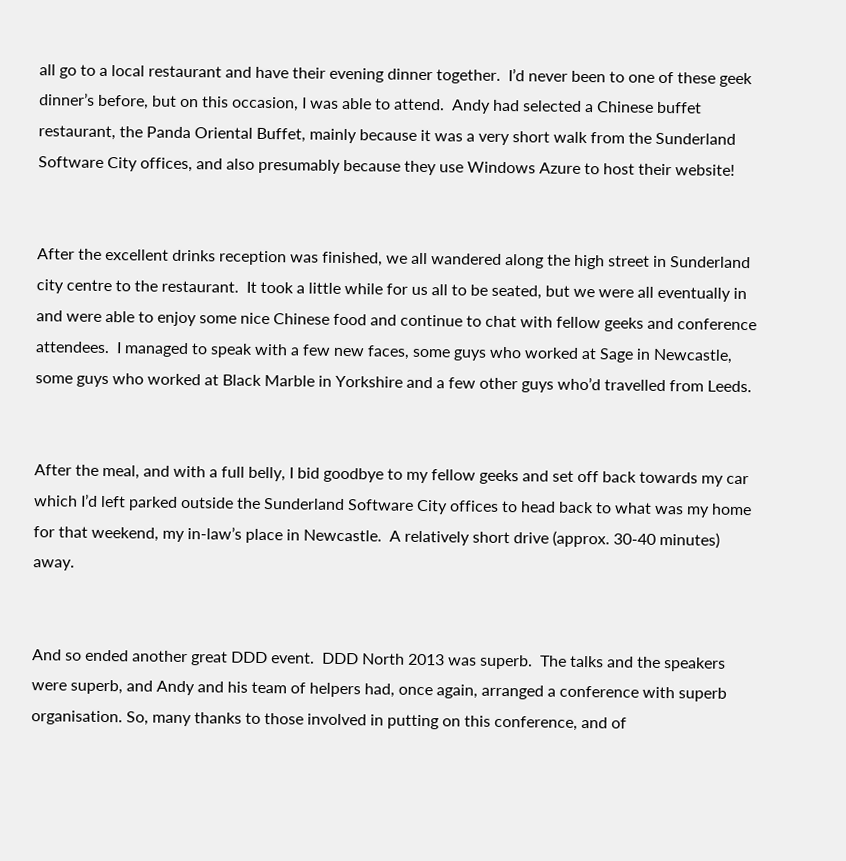all go to a local restaurant and have their evening dinner together.  I’d never been to one of these geek dinner’s before, but on this occasion, I was able to attend.  Andy had selected a Chinese buffet restaurant, the Panda Oriental Buffet, mainly because it was a very short walk from the Sunderland Software City offices, and also presumably because they use Windows Azure to host their website!


After the excellent drinks reception was finished, we all wandered along the high street in Sunderland city centre to the restaurant.  It took a little while for us all to be seated, but we were all eventually in and were able to enjoy some nice Chinese food and continue to chat with fellow geeks and conference attendees.  I managed to speak with a few new faces, some guys who worked at Sage in Newcastle, some guys who worked at Black Marble in Yorkshire and a few other guys who’d travelled from Leeds.


After the meal, and with a full belly, I bid goodbye to my fellow geeks and set off back towards my car which I’d left parked outside the Sunderland Software City offices to head back to what was my home for that weekend, my in-law’s place in Newcastle.  A relatively short drive (approx. 30-40 minutes) away.


And so ended another great DDD event.  DDD North 2013 was superb.  The talks and the speakers were superb, and Andy and his team of helpers had, once again, arranged a conference with superb organisation. So, many thanks to those involved in putting on this conference, and of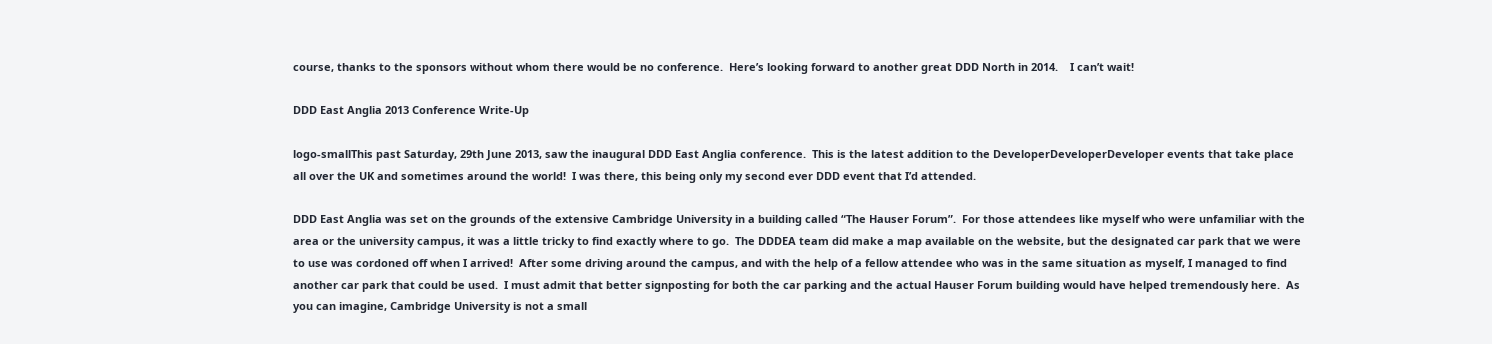course, thanks to the sponsors without whom there would be no conference.  Here’s looking forward to another great DDD North in 2014.    I can’t wait!

DDD East Anglia 2013 Conference Write-Up

logo-smallThis past Saturday, 29th June 2013, saw the inaugural DDD East Anglia conference.  This is the latest addition to the DeveloperDeveloperDeveloper events that take place all over the UK and sometimes around the world!  I was there, this being only my second ever DDD event that I’d attended.

DDD East Anglia was set on the grounds of the extensive Cambridge University in a building called “The Hauser Forum”.  For those attendees like myself who were unfamiliar with the area or the university campus, it was a little tricky to find exactly where to go.  The DDDEA team did make a map available on the website, but the designated car park that we were to use was cordoned off when I arrived!  After some driving around the campus, and with the help of a fellow attendee who was in the same situation as myself, I managed to find another car park that could be used.  I must admit that better signposting for both the car parking and the actual Hauser Forum building would have helped tremendously here.  As you can imagine, Cambridge University is not a small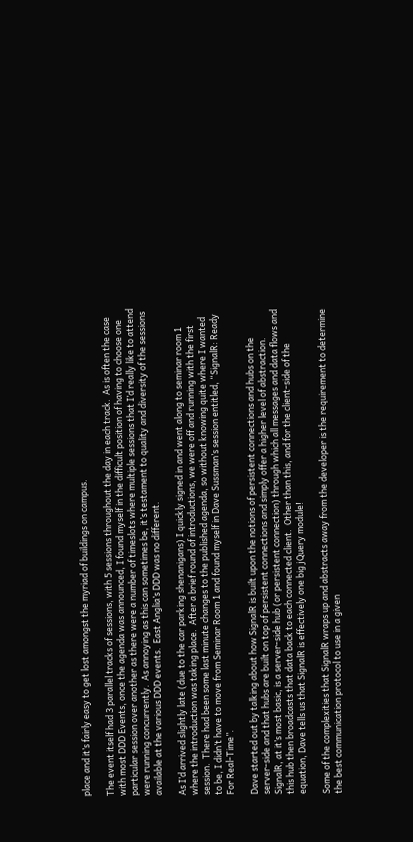place and it’s fairly easy to get lost amongst the myriad of buildings on campus.

The event itself had 3 parallel tracks of sessions, with 5 sessions throughout the day in each track.  As is often the case with most DDD Events, once the agenda was announced, I found myself in the difficult position of having to choose one particular session over another as there were a number of timeslots where multiple sessions that I’d really like to attend were running concurrently.  As annoying as this can sometimes be, it’s testament to quality and diversity of the sessions available at the various DDD events.  East Anglia’s DDD was no different.

As I’d arrived slightly late (due to the car parking shenanigans) I quickly signed in and went along to seminar room 1 where the introduction was taking place.  After a brief round of introductions, we were off and running with the first session.  There had been some last minute changes to the published agenda, so without knowing quite where I wanted to be, I didn’t have to move from Seminar Room 1 and found myself in Dave Sussman’s session entitled, “SignalR: Ready For Real-Time”.

Dave started out by talking about how SignalR is built upon the notions of persistent connections and hubs on the server-side and that hubs are built on top of persistent connections and simply offer a higher level of abstraction.  SignalR, at it’s most basic, is a server-side hub (or persistent connection) through which all messages and data flows and this hub then broadcasts that data back to each connected client.  Other than this, and for the client-side of the equation, Dave tells us that SignalR is effectively one big jQuery module!

Some of the complexities that SignalR wraps up and abstracts away from the developer is the requirement to determine the best communication protocol to use in a given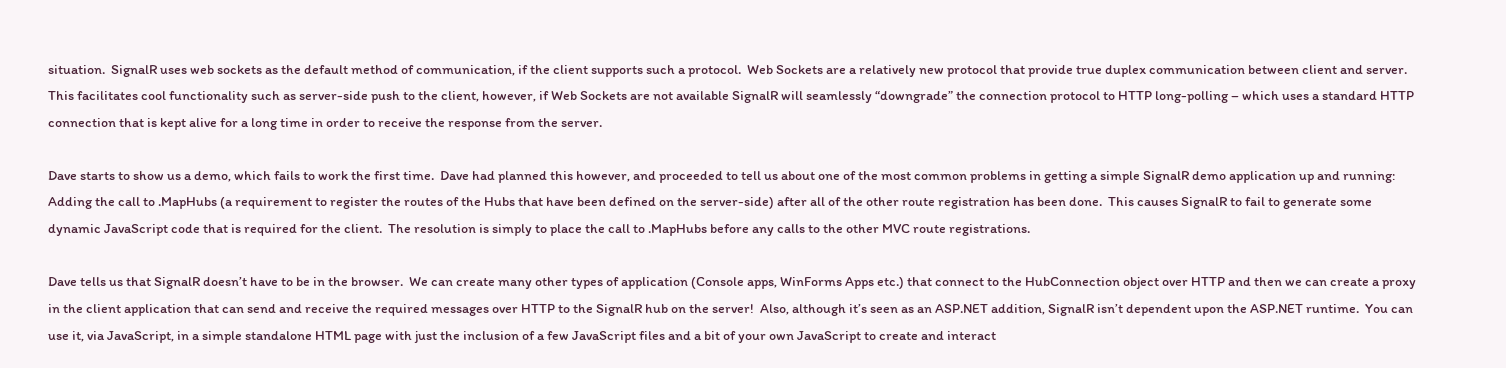situation.  SignalR uses web sockets as the default method of communication, if the client supports such a protocol.  Web Sockets are a relatively new protocol that provide true duplex communication between client and server.  This facilitates cool functionality such as server-side push to the client, however, if Web Sockets are not available SignalR will seamlessly “downgrade” the connection protocol to HTTP long-polling – which uses a standard HTTP connection that is kept alive for a long time in order to receive the response from the server.

Dave starts to show us a demo, which fails to work the first time.  Dave had planned this however, and proceeded to tell us about one of the most common problems in getting a simple SignalR demo application up and running: Adding the call to .MapHubs (a requirement to register the routes of the Hubs that have been defined on the server-side) after all of the other route registration has been done.  This causes SignalR to fail to generate some dynamic JavaScript code that is required for the client.  The resolution is simply to place the call to .MapHubs before any calls to the other MVC route registrations.

Dave tells us that SignalR doesn’t have to be in the browser.  We can create many other types of application (Console apps, WinForms Apps etc.) that connect to the HubConnection object over HTTP and then we can create a proxy in the client application that can send and receive the required messages over HTTP to the SignalR hub on the server!  Also, although it’s seen as an ASP.NET addition, SignalR isn’t dependent upon the ASP.NET runtime.  You can use it, via JavaScript, in a simple standalone HTML page with just the inclusion of a few JavaScript files and a bit of your own JavaScript to create and interact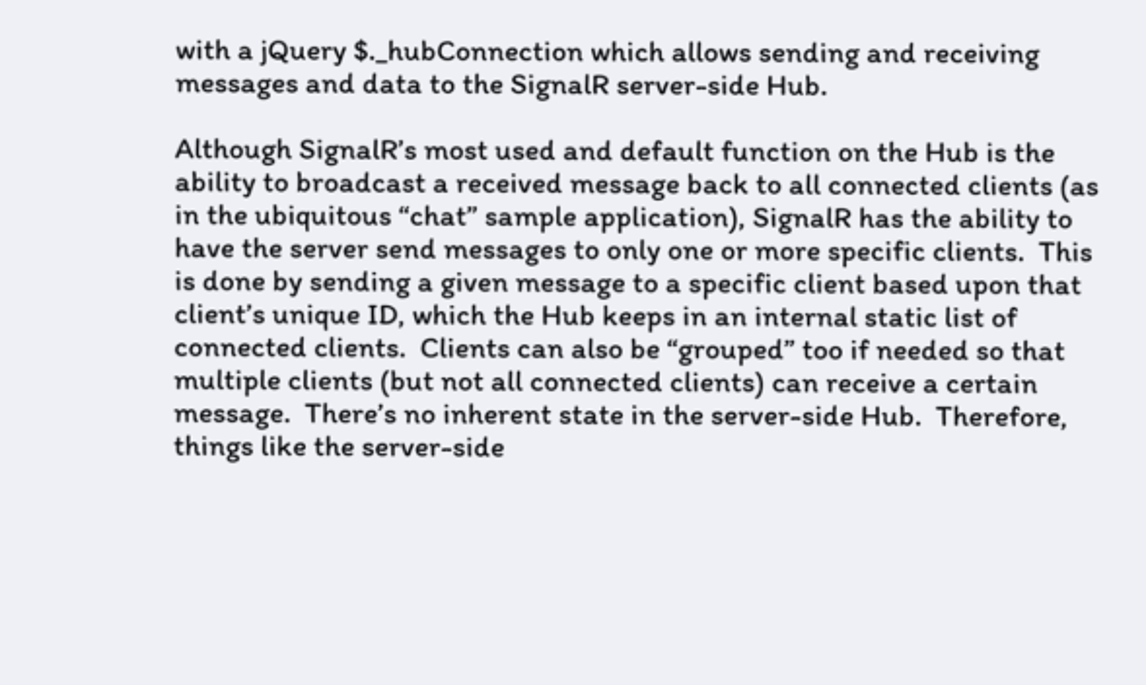with a jQuery $._hubConnection which allows sending and receiving messages and data to the SignalR server-side Hub.

Although SignalR’s most used and default function on the Hub is the ability to broadcast a received message back to all connected clients (as in the ubiquitous “chat” sample application), SignalR has the ability to have the server send messages to only one or more specific clients.  This is done by sending a given message to a specific client based upon that client’s unique ID, which the Hub keeps in an internal static list of connected clients.  Clients can also be “grouped” too if needed so that multiple clients (but not all connected clients) can receive a certain message.  There’s no inherent state in the server-side Hub.  Therefore, things like the server-side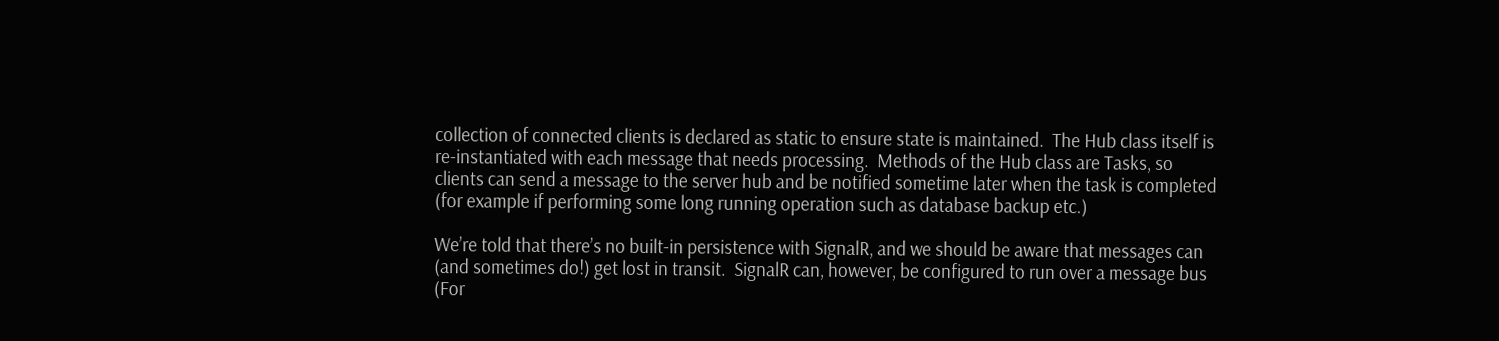collection of connected clients is declared as static to ensure state is maintained.  The Hub class itself is re-instantiated with each message that needs processing.  Methods of the Hub class are Tasks, so clients can send a message to the server hub and be notified sometime later when the task is completed (for example if performing some long running operation such as database backup etc.)

We’re told that there’s no built-in persistence with SignalR, and we should be aware that messages can (and sometimes do!) get lost in transit.  SignalR can, however, be configured to run over a message bus (For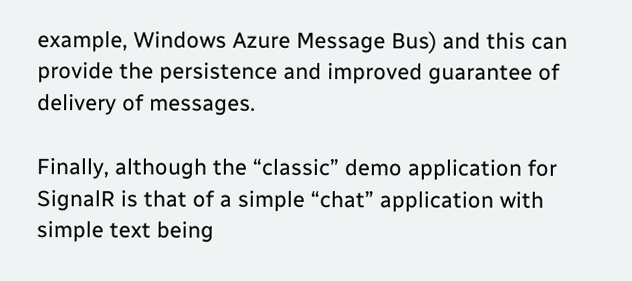example, Windows Azure Message Bus) and this can provide the persistence and improved guarantee of delivery of messages.

Finally, although the “classic” demo application for SignalR is that of a simple “chat” application with simple text being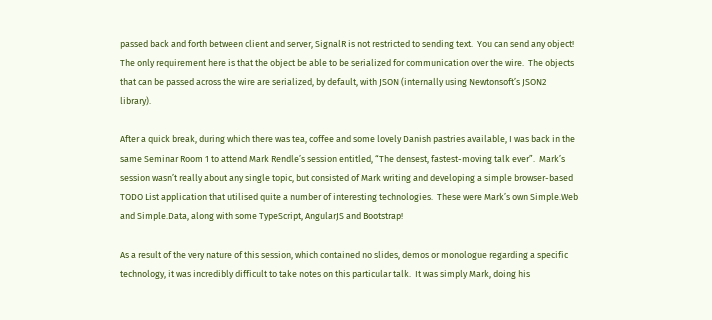passed back and forth between client and server, SignalR is not restricted to sending text.  You can send any object!  The only requirement here is that the object be able to be serialized for communication over the wire.  The objects that can be passed across the wire are serialized, by default, with JSON (internally using Newtonsoft’s JSON2 library).

After a quick break, during which there was tea, coffee and some lovely Danish pastries available, I was back in the same Seminar Room 1 to attend Mark Rendle’s session entitled, “The densest, fastest-moving talk ever”.  Mark’s session wasn’t really about any single topic, but consisted of Mark writing and developing a simple browser-based TODO List application that utilised quite a number of interesting technologies.  These were Mark’s own Simple.Web and Simple.Data, along with some TypeScript, AngularJS and Bootstrap!

As a result of the very nature of this session, which contained no slides, demos or monologue regarding a specific technology, it was incredibly difficult to take notes on this particular talk.  It was simply Mark, doing his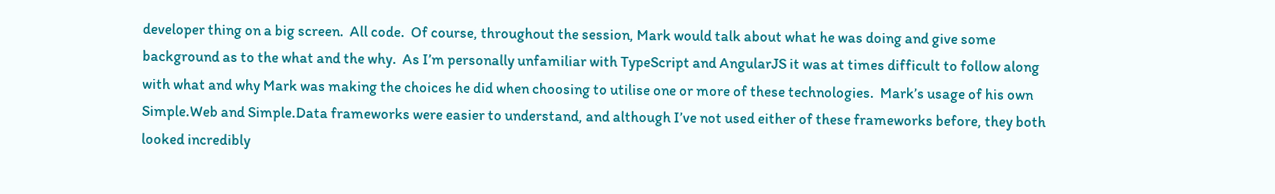developer thing on a big screen.  All code.  Of course, throughout the session, Mark would talk about what he was doing and give some background as to the what and the why.  As I’m personally unfamiliar with TypeScript and AngularJS it was at times difficult to follow along with what and why Mark was making the choices he did when choosing to utilise one or more of these technologies.  Mark’s usage of his own Simple.Web and Simple.Data frameworks were easier to understand, and although I’ve not used either of these frameworks before, they both looked incredibly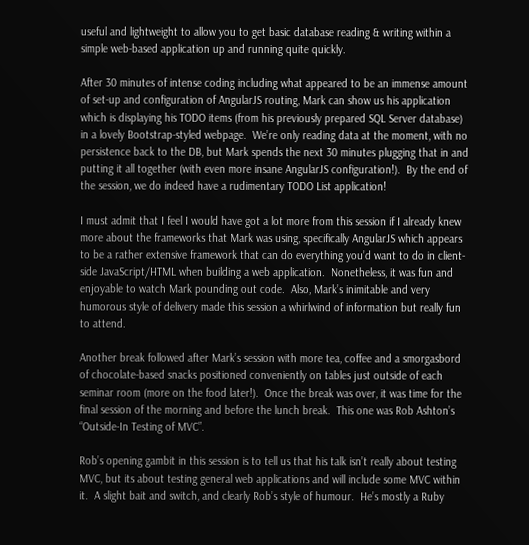useful and lightweight to allow you to get basic database reading & writing within a simple web-based application up and running quite quickly.

After 30 minutes of intense coding including what appeared to be an immense amount of set-up and configuration of AngularJS routing, Mark can show us his application which is displaying his TODO items (from his previously prepared SQL Server database) in a lovely Bootstrap-styled webpage.  We’re only reading data at the moment, with no persistence back to the DB, but Mark spends the next 30 minutes plugging that in and putting it all together (with even more insane AngularJS configuration!).  By the end of the session, we do indeed have a rudimentary TODO List application!

I must admit that I feel I would have got a lot more from this session if I already knew more about the frameworks that Mark was using, specifically AngularJS which appears to be a rather extensive framework that can do everything you’d want to do in client-side JavaScript/HTML when building a web application.  Nonetheless, it was fun and enjoyable to watch Mark pounding out code.  Also, Mark’s inimitable and very humorous style of delivery made this session a whirlwind of information but really fun to attend.

Another break followed after Mark’s session with more tea, coffee and a smorgasbord of chocolate-based snacks positioned conveniently on tables just outside of each seminar room (more on the food later!).  Once the break was over, it was time for the final session of the morning and before the lunch break.  This one was Rob Ashton’s “Outside-In Testing of MVC”.

Rob’s opening gambit in this session is to tell us that his talk isn’t really about testing MVC, but its about testing general web applications and will include some MVC within it.  A slight bait and switch, and clearly Rob’s style of humour.  He’s mostly a Ruby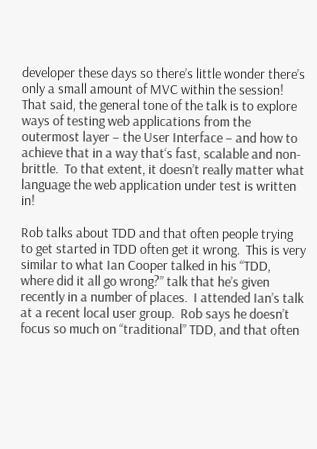developer these days so there’s little wonder there’s only a small amount of MVC within the session!  That said, the general tone of the talk is to explore ways of testing web applications from the outermost layer – the User Interface – and how to achieve that in a way that‘s fast, scalable and non-brittle.  To that extent, it doesn’t really matter what language the web application under test is written in!

Rob talks about TDD and that often people trying to get started in TDD often get it wrong.  This is very similar to what Ian Cooper talked in his “TDD, where did it all go wrong?” talk that he’s given recently in a number of places.  I attended Ian’s talk at a recent local user group.  Rob says he doesn’t focus so much on “traditional” TDD, and that often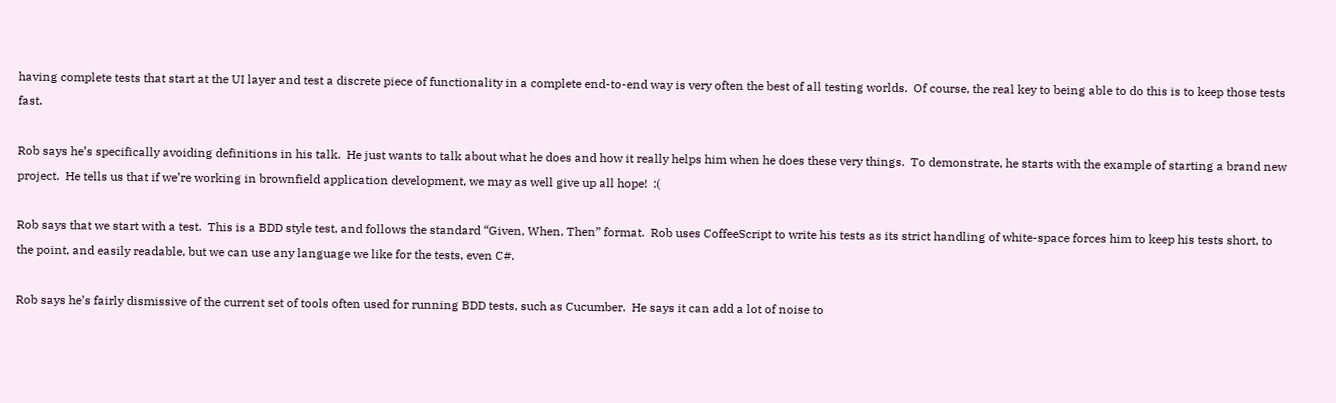having complete tests that start at the UI layer and test a discrete piece of functionality in a complete end-to-end way is very often the best of all testing worlds.  Of course, the real key to being able to do this is to keep those tests fast.

Rob says he’s specifically avoiding definitions in his talk.  He just wants to talk about what he does and how it really helps him when he does these very things.  To demonstrate, he starts with the example of starting a brand new project.  He tells us that if we’re working in brownfield application development, we may as well give up all hope!  :(

Rob says that we start with a test.  This is a BDD style test, and follows the standard “Given, When, Then” format.  Rob uses CoffeeScript to write his tests as its strict handling of white-space forces him to keep his tests short, to the point, and easily readable, but we can use any language we like for the tests, even C#.

Rob says he’s fairly dismissive of the current set of tools often used for running BDD tests, such as Cucumber.  He says it can add a lot of noise to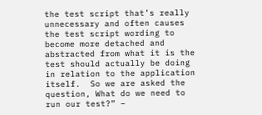the test script that’s really unnecessary and often causes the test script wording to become more detached and abstracted from what it is the test should actually be doing in relation to the application itself.  So we are asked the question, What do we need to run our test?” –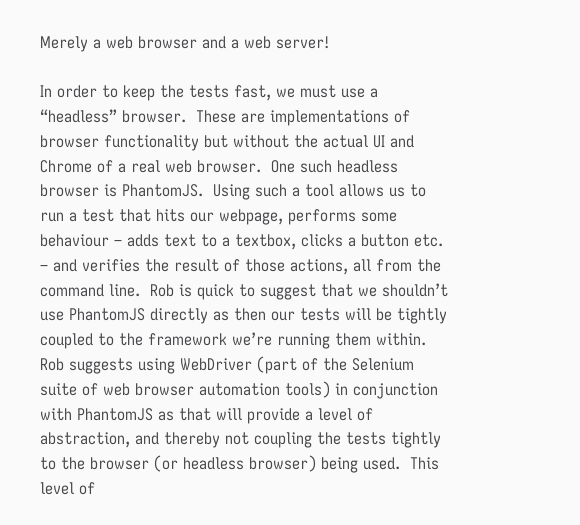Merely a web browser and a web server!

In order to keep the tests fast, we must use a “headless” browser.  These are implementations of browser functionality but without the actual UI and Chrome of a real web browser.  One such headless browser is PhantomJS.  Using such a tool allows us to run a test that hits our webpage, performs some behaviour – adds text to a textbox, clicks a button etc. – and verifies the result of those actions, all from the command line.  Rob is quick to suggest that we shouldn’t use PhantomJS directly as then our tests will be tightly coupled to the framework we’re running them within.  Rob suggests using WebDriver (part of the Selenium suite of web browser automation tools) in conjunction with PhantomJS as that will provide a level of abstraction, and thereby not coupling the tests tightly to the browser (or headless browser) being used.  This level of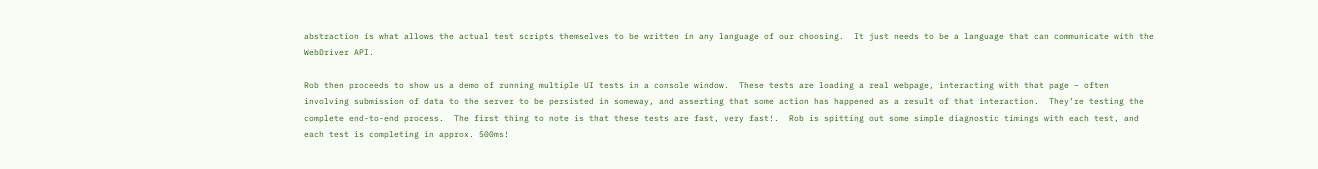abstraction is what allows the actual test scripts themselves to be written in any language of our choosing.  It just needs to be a language that can communicate with the WebDriver API.

Rob then proceeds to show us a demo of running multiple UI tests in a console window.  These tests are loading a real webpage, interacting with that page – often involving submission of data to the server to be persisted in someway, and asserting that some action has happened as a result of that interaction.  They’re testing the complete end-to-end process.  The first thing to note is that these tests are fast, very fast!.  Rob is spitting out some simple diagnostic timings with each test, and each test is completing in approx. 500ms!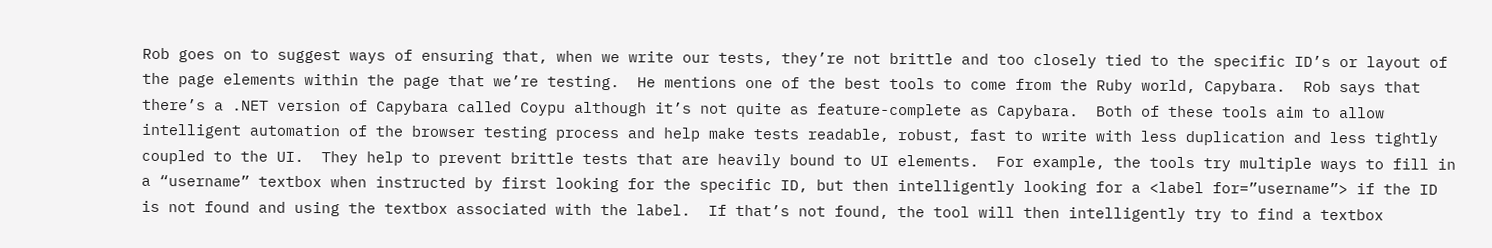Rob goes on to suggest ways of ensuring that, when we write our tests, they’re not brittle and too closely tied to the specific ID’s or layout of the page elements within the page that we’re testing.  He mentions one of the best tools to come from the Ruby world, Capybara.  Rob says that there’s a .NET version of Capybara called Coypu although it’s not quite as feature-complete as Capybara.  Both of these tools aim to allow intelligent automation of the browser testing process and help make tests readable, robust, fast to write with less duplication and less tightly coupled to the UI.  They help to prevent brittle tests that are heavily bound to UI elements.  For example, the tools try multiple ways to fill in a “username” textbox when instructed by first looking for the specific ID, but then intelligently looking for a <label for=”username”> if the ID is not found and using the textbox associated with the label.  If that’s not found, the tool will then intelligently try to find a textbox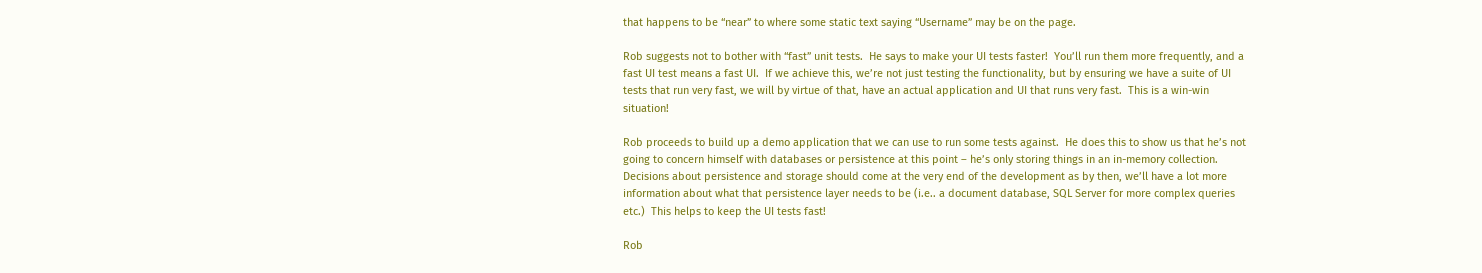that happens to be “near” to where some static text saying “Username” may be on the page.

Rob suggests not to bother with “fast” unit tests.  He says to make your UI tests faster!  You’ll run them more frequently, and a fast UI test means a fast UI.  If we achieve this, we’re not just testing the functionality, but by ensuring we have a suite of UI tests that run very fast, we will by virtue of that, have an actual application and UI that runs very fast.  This is a win-win situation!

Rob proceeds to build up a demo application that we can use to run some tests against.  He does this to show us that he’s not going to concern himself with databases or persistence at this point – he’s only storing things in an in-memory collection.  Decisions about persistence and storage should come at the very end of the development as by then, we’ll have a lot more information about what that persistence layer needs to be (i.e.. a document database, SQL Server for more complex queries etc.)  This helps to keep the UI tests fast!

Rob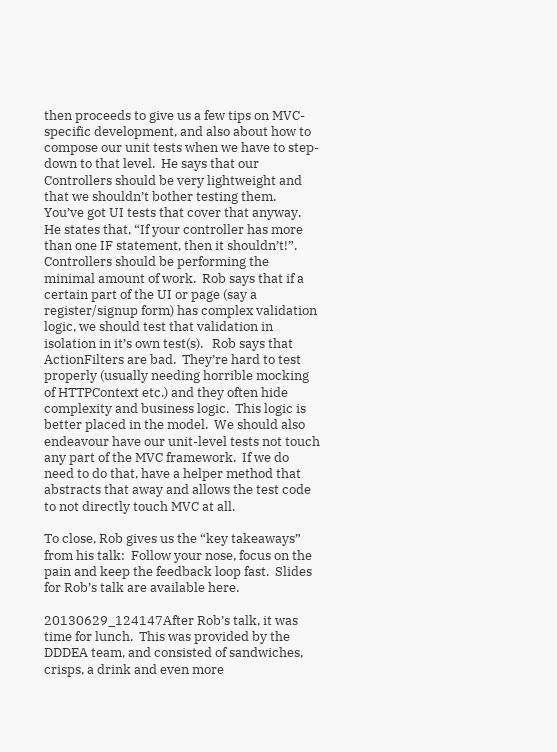then proceeds to give us a few tips on MVC-specific development, and also about how to compose our unit tests when we have to step-down to that level.  He says that our Controllers should be very lightweight and that we shouldn’t bother testing them.  You’ve got UI tests that cover that anyway.  He states that, “If your controller has more than one IF statement, then it shouldn’t!”.  Controllers should be performing the minimal amount of work.  Rob says that if a certain part of the UI or page (say a register/signup form) has complex validation logic, we should test that validation in isolation in it’s own test(s).   Rob says that ActionFilters are bad.  They’re hard to test properly (usually needing horrible mocking of HTTPContext etc.) and they often hide complexity and business logic.  This logic is better placed in the model.  We should also endeavour have our unit-level tests not touch any part of the MVC framework.  If we do need to do that, have a helper method that abstracts that away and allows the test code to not directly touch MVC at all.

To close, Rob gives us the “key takeaways” from his talk:  Follow your nose, focus on the pain and keep the feedback loop fast.  Slides for Rob’s talk are available here.

20130629_124147After Rob’s talk, it was time for lunch.  This was provided by the DDDEA team, and consisted of sandwiches, crisps, a drink and even more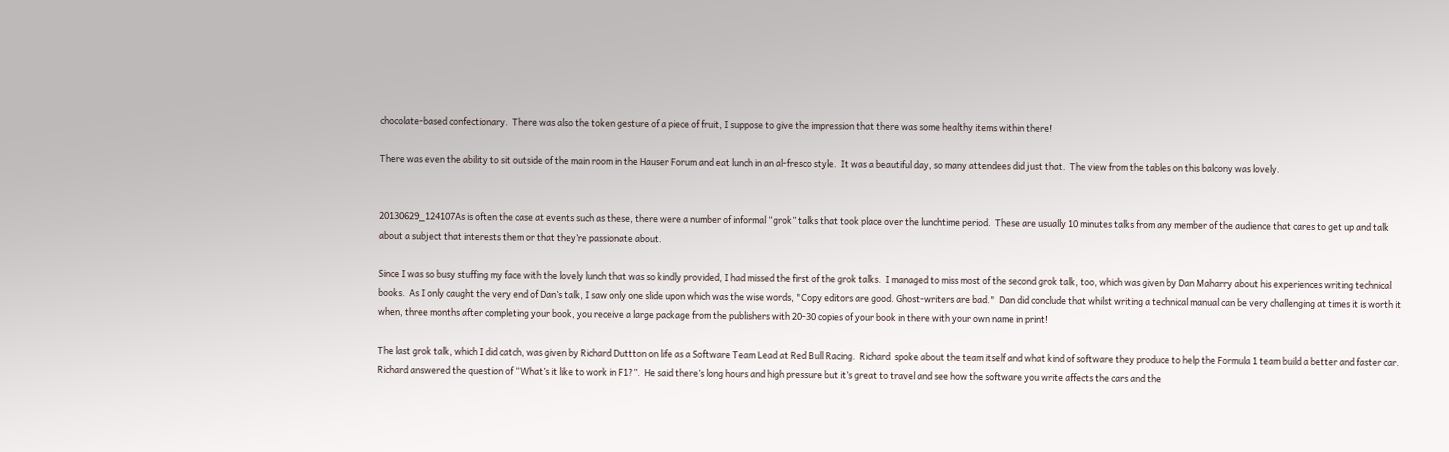chocolate-based confectionary.  There was also the token gesture of a piece of fruit, I suppose to give the impression that there was some healthy items within there!

There was even the ability to sit outside of the main room in the Hauser Forum and eat lunch in an al-fresco style.  It was a beautiful day, so many attendees did just that.  The view from the tables on this balcony was lovely.


20130629_124107As is often the case at events such as these, there were a number of informal “grok” talks that took place over the lunchtime period.  These are usually 10 minutes talks from any member of the audience that cares to get up and talk about a subject that interests them or that they’re passionate about.

Since I was so busy stuffing my face with the lovely lunch that was so kindly provided, I had missed the first of the grok talks.  I managed to miss most of the second grok talk, too, which was given by Dan Maharry about his experiences writing technical books.  As I only caught the very end of Dan’s talk, I saw only one slide upon which was the wise words, "Copy editors are good. Ghost-writers are bad."  Dan did conclude that whilst writing a technical manual can be very challenging at times it is worth it when, three months after completing your book, you receive a large package from the publishers with 20-30 copies of your book in there with your own name in print!

The last grok talk, which I did catch, was given by Richard Duttton on life as a Software Team Lead at Red Bull Racing.  Richard  spoke about the team itself and what kind of software they produce to help the Formula 1 team build a better and faster car.  Richard answered the question of “What’s it like to work in F1?”.  He said there’s long hours and high pressure but it’s great to travel and see how the software you write affects the cars and the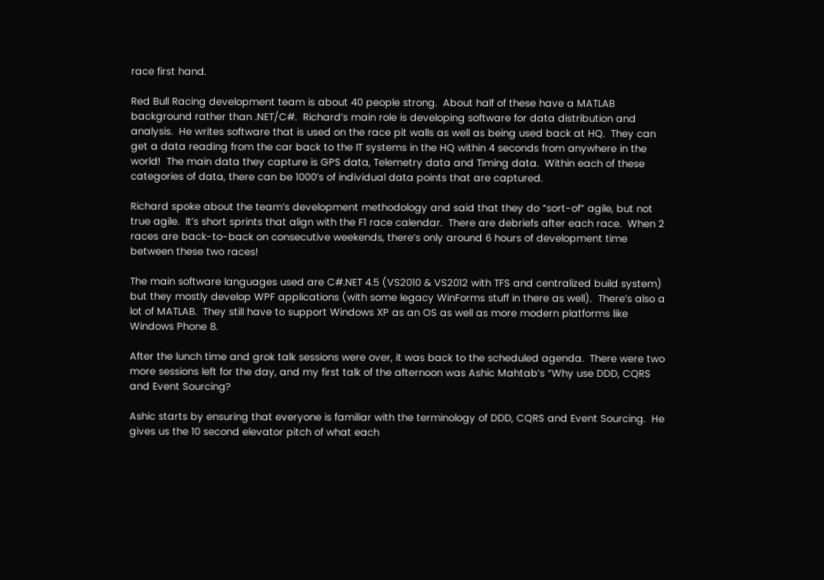race first hand.

Red Bull Racing development team is about 40 people strong.  About half of these have a MATLAB background rather than .NET/C#.  Richard’s main role is developing software for data distribution and analysis.  He writes software that is used on the race pit walls as well as being used back at HQ.  They can get a data reading from the car back to the IT systems in the HQ within 4 seconds from anywhere in the world!  The main data they capture is GPS data, Telemetry data and Timing data.  Within each of these categories of data, there can be 1000’s of individual data points that are captured.

Richard spoke about the team’s development methodology and said that they do “sort-of” agile, but not true agile.  It’s short sprints that align with the F1 race calendar.  There are debriefs after each race.  When 2 races are back-to-back on consecutive weekends, there’s only around 6 hours of development time between these two races!

The main software languages used are C#.NET 4.5 (VS2010 & VS2012 with TFS and centralized build system) but they mostly develop WPF applications (with some legacy WinForms stuff in there as well).  There’s also a lot of MATLAB.  They still have to support Windows XP as an OS as well as more modern platforms like Windows Phone 8.

After the lunch time and grok talk sessions were over, it was back to the scheduled agenda.  There were two more sessions left for the day, and my first talk of the afternoon was Ashic Mahtab’s “Why use DDD, CQRS and Event Sourcing?

Ashic starts by ensuring that everyone is familiar with the terminology of DDD, CQRS and Event Sourcing.  He gives us the 10 second elevator pitch of what each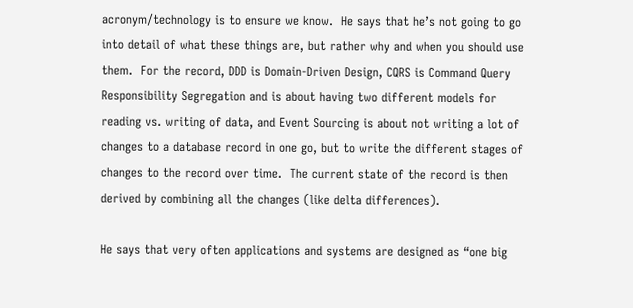acronym/technology is to ensure we know.  He says that he’s not going to go into detail of what these things are, but rather why and when you should use them.  For the record, DDD is Domain-Driven Design, CQRS is Command Query Responsibility Segregation and is about having two different models for reading vs. writing of data, and Event Sourcing is about not writing a lot of changes to a database record in one go, but to write the different stages of changes to the record over time.  The current state of the record is then derived by combining all the changes (like delta differences).

He says that very often applications and systems are designed as “one big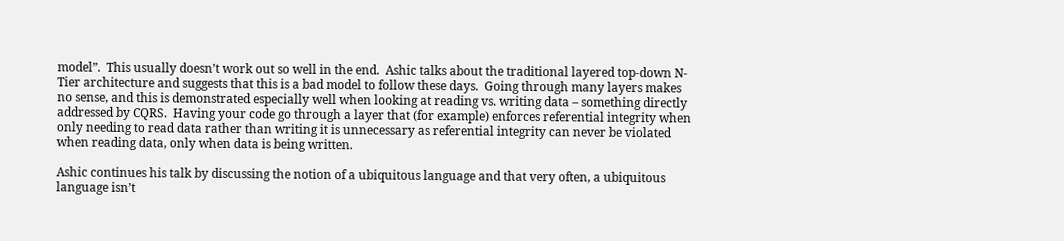model”.  This usually doesn’t work out so well in the end.  Ashic talks about the traditional layered top-down N-Tier architecture and suggests that this is a bad model to follow these days.  Going through many layers makes no sense, and this is demonstrated especially well when looking at reading vs. writing data – something directly addressed by CQRS.  Having your code go through a layer that (for example) enforces referential integrity when only needing to read data rather than writing it is unnecessary as referential integrity can never be violated when reading data, only when data is being written.

Ashic continues his talk by discussing the notion of a ubiquitous language and that very often, a ubiquitous language isn’t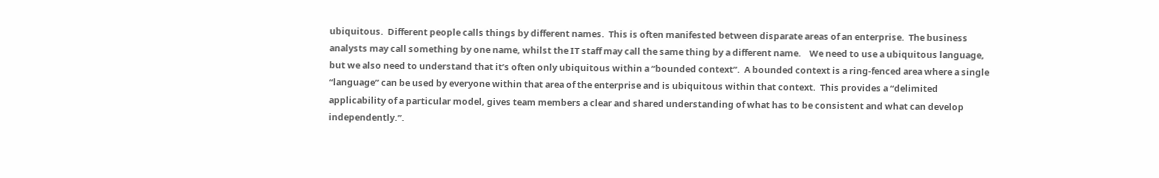ubiquitous.  Different people calls things by different names.  This is often manifested between disparate areas of an enterprise.  The business analysts may call something by one name, whilst the IT staff may call the same thing by a different name.    We need to use a ubiquitous language, but we also need to understand that it’s often only ubiquitous within a “bounded context”.  A bounded context is a ring-fenced area where a single “language” can be used by everyone within that area of the enterprise and is ubiquitous within that context.  This provides a “delimited applicability of a particular model, gives team members a clear and shared understanding of what has to be consistent and what can develop independently.”.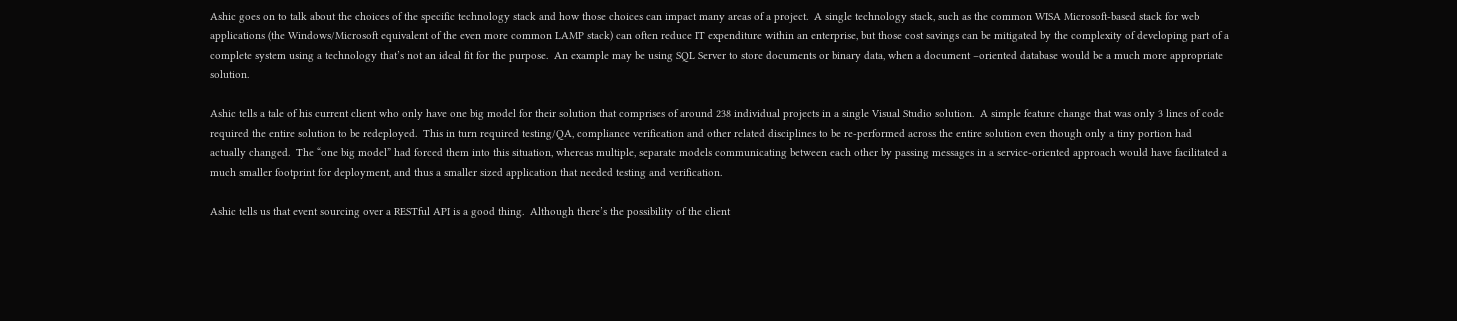Ashic goes on to talk about the choices of the specific technology stack and how those choices can impact many areas of a project.  A single technology stack, such as the common WISA Microsoft-based stack for web applications (the Windows/Microsoft equivalent of the even more common LAMP stack) can often reduce IT expenditure within an enterprise, but those cost savings can be mitigated by the complexity of developing part of a complete system using a technology that’s not an ideal fit for the purpose.  An example may be using SQL Server to store documents or binary data, when a document –oriented database would be a much more appropriate solution.

Ashic tells a tale of his current client who only have one big model for their solution that comprises of around 238 individual projects in a single Visual Studio solution.  A simple feature change that was only 3 lines of code required the entire solution to be redeployed.  This in turn required testing/QA, compliance verification and other related disciplines to be re-performed across the entire solution even though only a tiny portion had actually changed.  The “one big model” had forced them into this situation, whereas multiple, separate models communicating between each other by passing messages in a service-oriented approach would have facilitated a much smaller footprint for deployment, and thus a smaller sized application that needed testing and verification.

Ashic tells us that event sourcing over a RESTful API is a good thing.  Although there’s the possibility of the client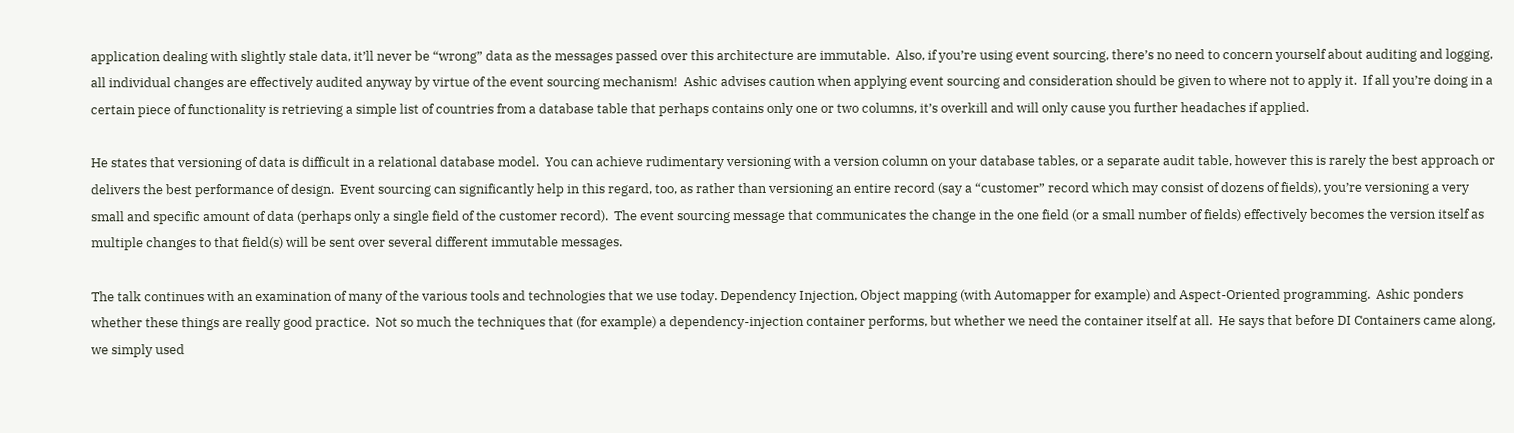application dealing with slightly stale data, it’ll never be “wrong” data as the messages passed over this architecture are immutable.  Also, if you’re using event sourcing, there’s no need to concern yourself about auditing and logging, all individual changes are effectively audited anyway by virtue of the event sourcing mechanism!  Ashic advises caution when applying event sourcing and consideration should be given to where not to apply it.  If all you’re doing in a certain piece of functionality is retrieving a simple list of countries from a database table that perhaps contains only one or two columns, it’s overkill and will only cause you further headaches if applied.

He states that versioning of data is difficult in a relational database model.  You can achieve rudimentary versioning with a version column on your database tables, or a separate audit table, however this is rarely the best approach or delivers the best performance of design.  Event sourcing can significantly help in this regard, too, as rather than versioning an entire record (say a “customer” record which may consist of dozens of fields), you’re versioning a very small and specific amount of data (perhaps only a single field of the customer record).  The event sourcing message that communicates the change in the one field (or a small number of fields) effectively becomes the version itself as multiple changes to that field(s) will be sent over several different immutable messages.

The talk continues with an examination of many of the various tools and technologies that we use today. Dependency Injection, Object mapping (with Automapper for example) and Aspect-Oriented programming.  Ashic ponders whether these things are really good practice.  Not so much the techniques that (for example) a dependency-injection container performs, but whether we need the container itself at all.  He says that before DI Containers came along, we simply used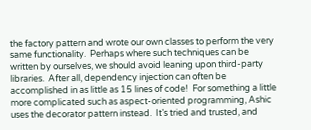the factory pattern and wrote our own classes to perform the very same functionality.  Perhaps where such techniques can be written by ourselves, we should avoid leaning upon third-party libraries.  After all, dependency injection can often be accomplished in as little as 15 lines of code!  For something a little more complicated such as aspect-oriented programming, Ashic uses the decorator pattern instead.  It’s tried and trusted, and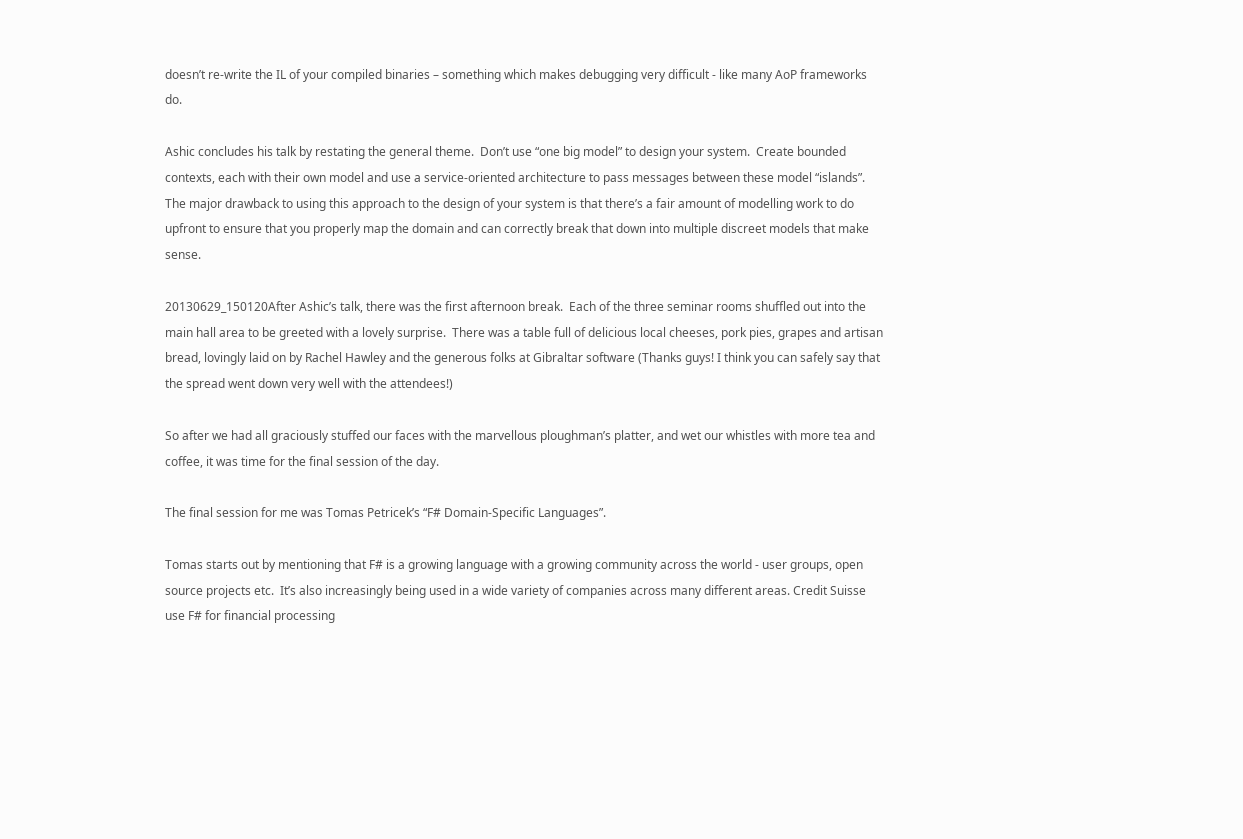doesn’t re-write the IL of your compiled binaries – something which makes debugging very difficult - like many AoP frameworks do.

Ashic concludes his talk by restating the general theme.  Don’t use “one big model” to design your system.  Create bounded contexts, each with their own model and use a service-oriented architecture to pass messages between these model “islands”.  The major drawback to using this approach to the design of your system is that there’s a fair amount of modelling work to do upfront to ensure that you properly map the domain and can correctly break that down into multiple discreet models that make sense.

20130629_150120After Ashic’s talk, there was the first afternoon break.  Each of the three seminar rooms shuffled out into the main hall area to be greeted with a lovely surprise.  There was a table full of delicious local cheeses, pork pies, grapes and artisan bread, lovingly laid on by Rachel Hawley and the generous folks at Gibraltar software (Thanks guys! I think you can safely say that the spread went down very well with the attendees!)

So after we had all graciously stuffed our faces with the marvellous ploughman’s platter, and wet our whistles with more tea and coffee, it was time for the final session of the day.

The final session for me was Tomas Petricek’s “F# Domain-Specific Languages”.

Tomas starts out by mentioning that F# is a growing language with a growing community across the world - user groups, open source projects etc.  It’s also increasingly being used in a wide variety of companies across many different areas. Credit Suisse use F# for financial processing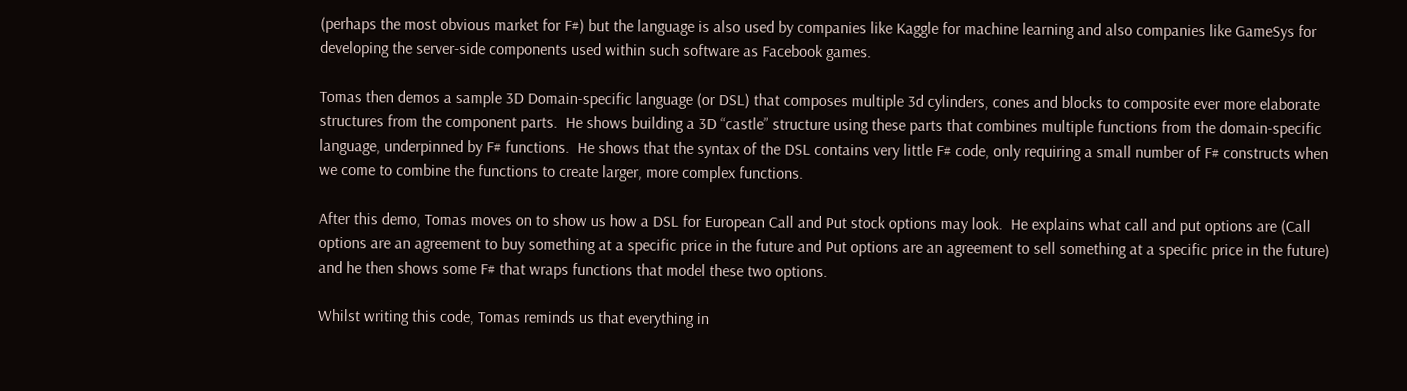(perhaps the most obvious market for F#) but the language is also used by companies like Kaggle for machine learning and also companies like GameSys for developing the server-side components used within such software as Facebook games.

Tomas then demos a sample 3D Domain-specific language (or DSL) that composes multiple 3d cylinders, cones and blocks to composite ever more elaborate structures from the component parts.  He shows building a 3D “castle” structure using these parts that combines multiple functions from the domain-specific language, underpinned by F# functions.  He shows that the syntax of the DSL contains very little F# code, only requiring a small number of F# constructs when we come to combine the functions to create larger, more complex functions.

After this demo, Tomas moves on to show us how a DSL for European Call and Put stock options may look.  He explains what call and put options are (Call options are an agreement to buy something at a specific price in the future and Put options are an agreement to sell something at a specific price in the future) and he then shows some F# that wraps functions that model these two options.

Whilst writing this code, Tomas reminds us that everything in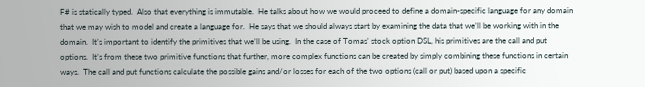F# is statically typed.  Also that everything is immutable.  He talks about how we would proceed to define a domain-specific language for any domain that we may wish to model and create a language for.  He says that we should always start by examining the data that we’ll be working with in the domain.  It’s important to identify the primitives that we’ll be using.  In the case of Tomas’ stock option DSL, his primitives are the call and put options.  It’s from these two primitive functions that further, more complex functions can be created by simply combining these functions in certain ways.  The call and put functions calculate the possible gains and/or losses for each of the two options (call or put) based upon a specific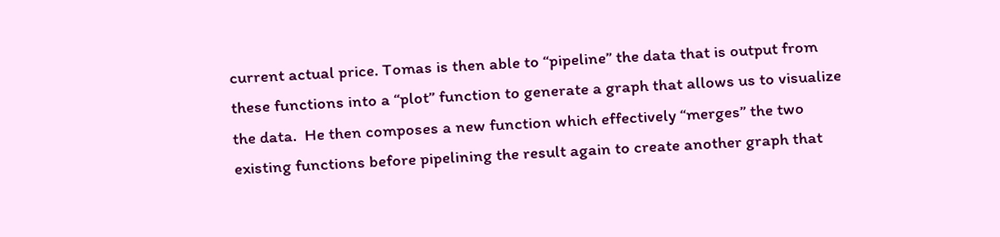current actual price. Tomas is then able to “pipeline” the data that is output from these functions into a “plot” function to generate a graph that allows us to visualize the data.  He then composes a new function which effectively “merges” the two existing functions before pipelining the result again to create another graph that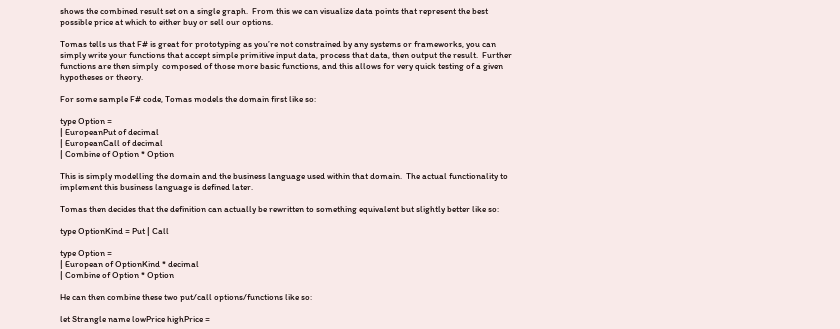shows the combined result set on a single graph.  From this we can visualize data points that represent the best possible price at which to either buy or sell our options.

Tomas tells us that F# is great for prototyping as you’re not constrained by any systems or frameworks, you can simply write your functions that accept simple primitive input data, process that data, then output the result.  Further functions are then simply  composed of those more basic functions, and this allows for very quick testing of a given hypotheses or theory.

For some sample F# code, Tomas models the domain first like so:

type Option =
| EuropeanPut of decimal
| EuropeanCall of decimal
| Combine of Option * Option

This is simply modelling the domain and the business language used within that domain.  The actual functionality to implement this business language is defined later.

Tomas then decides that the definition can actually be rewritten to something equivalent but slightly better like so:

type OptionKind = Put | Call

type Option =
| European of OptionKind * decimal
| Combine of Option * Option

He can then combine these two put/call options/functions like so:

let Strangle name lowPrice highPrice =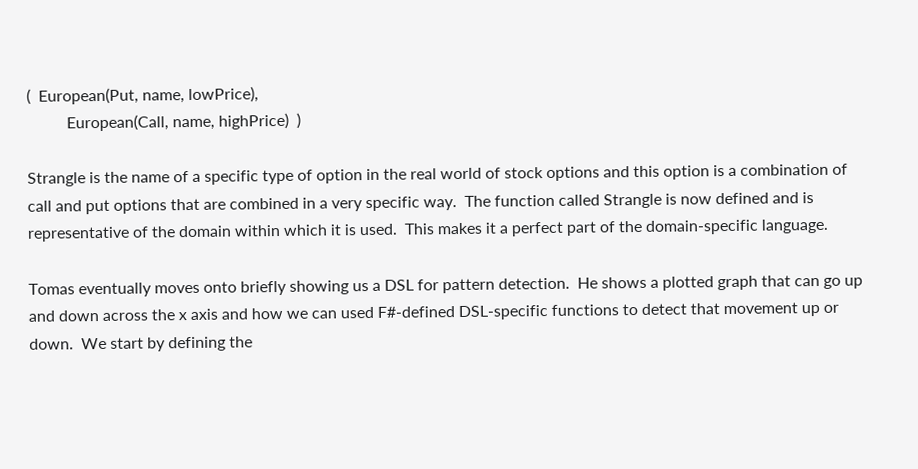(  European(Put, name, lowPrice),
          European(Call, name, highPrice)  )

Strangle is the name of a specific type of option in the real world of stock options and this option is a combination of call and put options that are combined in a very specific way.  The function called Strangle is now defined and is representative of the domain within which it is used.  This makes it a perfect part of the domain-specific language.

Tomas eventually moves onto briefly showing us a DSL for pattern detection.  He shows a plotted graph that can go up and down across the x axis and how we can used F#-defined DSL-specific functions to detect that movement up or down.  We start by defining the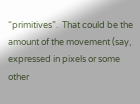“primitives”.  That could be the amount of the movement (say, expressed in pixels or some other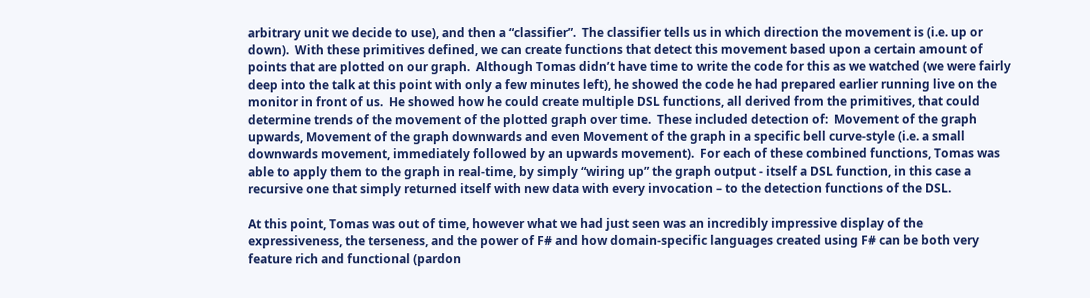arbitrary unit we decide to use), and then a “classifier”.  The classifier tells us in which direction the movement is (i.e. up or down).  With these primitives defined, we can create functions that detect this movement based upon a certain amount of points that are plotted on our graph.  Although Tomas didn’t have time to write the code for this as we watched (we were fairly deep into the talk at this point with only a few minutes left), he showed the code he had prepared earlier running live on the monitor in front of us.  He showed how he could create multiple DSL functions, all derived from the primitives, that could determine trends of the movement of the plotted graph over time.  These included detection of:  Movement of the graph upwards, Movement of the graph downwards and even Movement of the graph in a specific bell curve-style (i.e. a small downwards movement, immediately followed by an upwards movement).  For each of these combined functions, Tomas was able to apply them to the graph in real-time, by simply “wiring up” the graph output - itself a DSL function, in this case a recursive one that simply returned itself with new data with every invocation – to the detection functions of the DSL.

At this point, Tomas was out of time, however what we had just seen was an incredibly impressive display of the expressiveness, the terseness, and the power of F# and how domain-specific languages created using F# can be both very feature rich and functional (pardon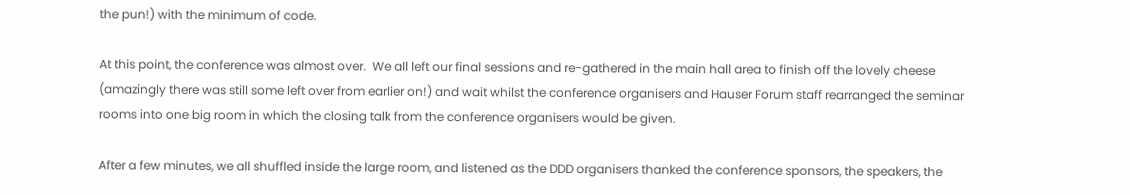the pun!) with the minimum of code.

At this point, the conference was almost over.  We all left our final sessions and re-gathered in the main hall area to finish off the lovely cheese (amazingly there was still some left over from earlier on!) and wait whilst the conference organisers and Hauser Forum staff rearranged the seminar rooms into one big room in which the closing talk from the conference organisers would be given.

After a few minutes, we all shuffled inside the large room, and listened as the DDD organisers thanked the conference sponsors, the speakers, the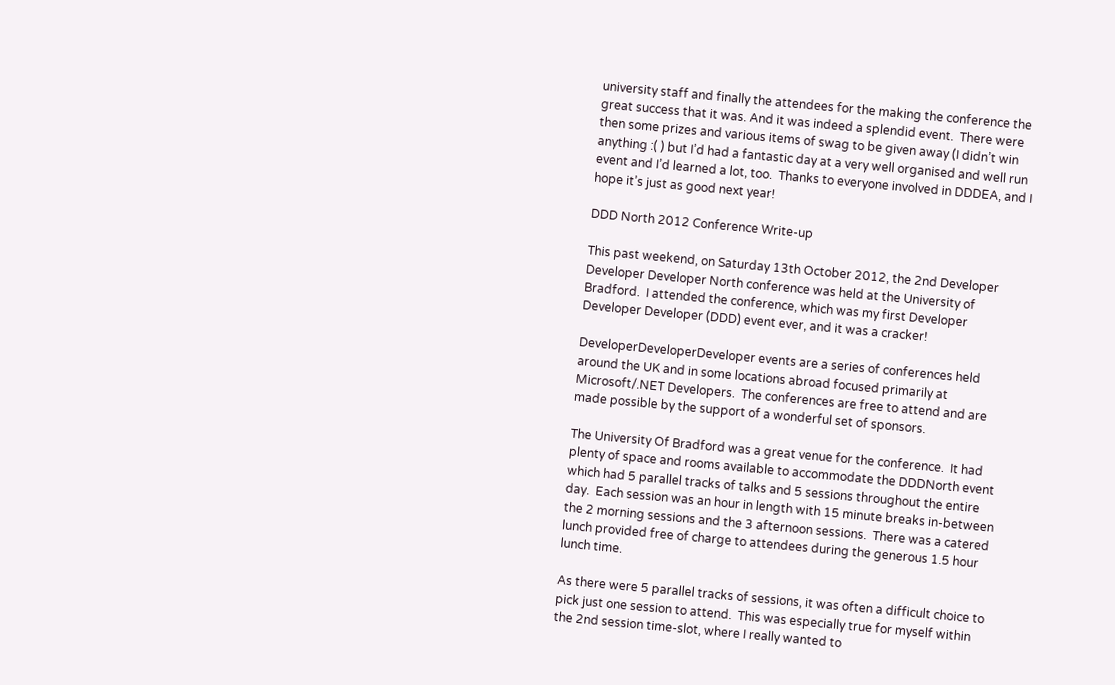university staff and finally the attendees for the making the conference the great success that it was. And it was indeed a splendid event.  There were then some prizes and various items of swag to be given away (I didn’t win anything :( ) but I’d had a fantastic day at a very well organised and well run event and I’d learned a lot, too.  Thanks to everyone involved in DDDEA, and I hope it’s just as good next year!

DDD North 2012 Conference Write-up

This past weekend, on Saturday 13th October 2012, the 2nd Developer Developer Developer North conference was held at the University of Bradford.  I attended the conference, which was my first Developer Developer Developer (DDD) event ever, and it was a cracker!

DeveloperDeveloperDeveloper events are a series of conferences held around the UK and in some locations abroad focused primarily at Microsoft/.NET Developers.  The conferences are free to attend and are made possible by the support of a wonderful set of sponsors.

The University Of Bradford was a great venue for the conference.  It had plenty of space and rooms available to accommodate the DDDNorth event which had 5 parallel tracks of talks and 5 sessions throughout the entire day.  Each session was an hour in length with 15 minute breaks in-between the 2 morning sessions and the 3 afternoon sessions.  There was a catered lunch provided free of charge to attendees during the generous 1.5 hour lunch time.

As there were 5 parallel tracks of sessions, it was often a difficult choice to pick just one session to attend.  This was especially true for myself within the 2nd session time-slot, where I really wanted to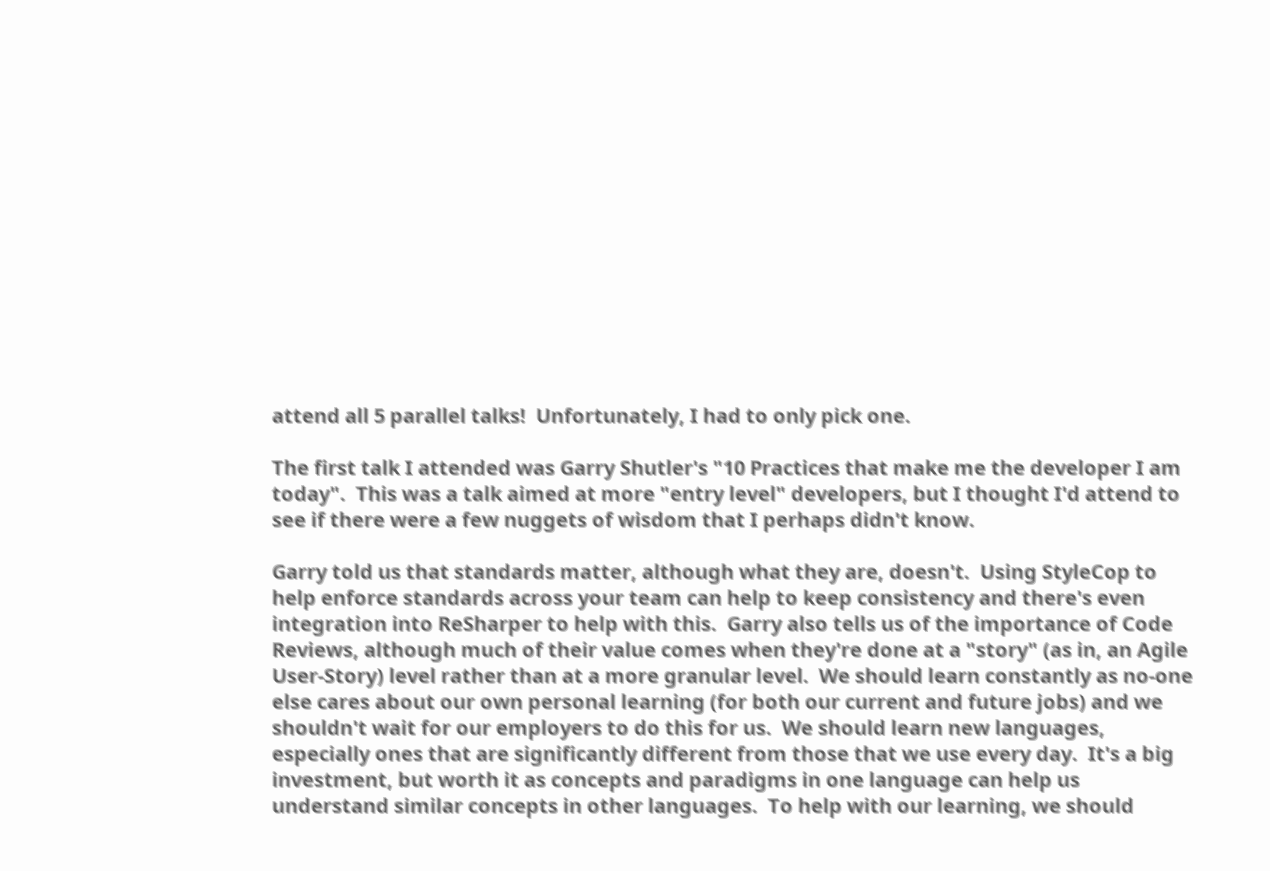attend all 5 parallel talks!  Unfortunately, I had to only pick one.

The first talk I attended was Garry Shutler's "10 Practices that make me the developer I am today".  This was a talk aimed at more "entry level" developers, but I thought I'd attend to see if there were a few nuggets of wisdom that I perhaps didn't know.

Garry told us that standards matter, although what they are, doesn't.  Using StyleCop to help enforce standards across your team can help to keep consistency and there's even integration into ReSharper to help with this.  Garry also tells us of the importance of Code Reviews, although much of their value comes when they're done at a "story" (as in, an Agile User-Story) level rather than at a more granular level.  We should learn constantly as no-one else cares about our own personal learning (for both our current and future jobs) and we shouldn't wait for our employers to do this for us.  We should learn new languages, especially ones that are significantly different from those that we use every day.  It's a big investment, but worth it as concepts and paradigms in one language can help us understand similar concepts in other languages.  To help with our learning, we should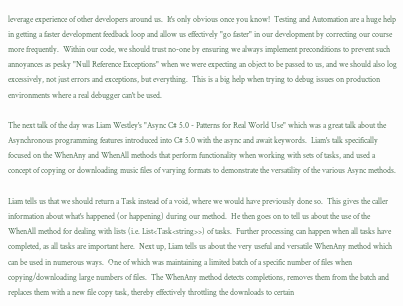leverage experience of other developers around us.  It's only obvious once you know!  Testing and Automation are a huge help in getting a faster development feedback loop and allow us effectively "go faster" in our development by correcting our course more frequently.  Within our code, we should trust no-one by ensuring we always implement preconditions to prevent such annoyances as pesky "Null Reference Exceptions" when we were expecting an object to be passed to us, and we should also log excessively, not just errors and exceptions, but everything.  This is a big help when trying to debug issues on production environments where a real debugger can't be used.

The next talk of the day was Liam Westley's "Async C# 5.0 - Patterns for Real World Use" which was a great talk about the Asynchronous programming features introduced into C# 5.0 with the async and await keywords.  Liam's talk specifically focused on the WhenAny and WhenAll methods that perform functionality when working with sets of tasks, and used a concept of copying or downloading music files of varying formats to demonstrate the versatility of the various Async methods.

Liam tells us that we should return a Task instead of a void, where we would have previously done so.  This gives the caller information about what's happened (or happening) during our method.  He then goes on to tell us about the use of the WhenAll method for dealing with lists (i.e. List<Task<string>>) of tasks.  Further processing can happen when all tasks have completed, as all tasks are important here.  Next up, Liam tells us about the very useful and versatile WhenAny method which can be used in numerous ways.  One of which was maintaining a limited batch of a specific number of files when copying/downloading large numbers of files.  The WhenAny method detects completions, removes them from the batch and replaces them with a new file copy task, thereby effectively throttling the downloads to certain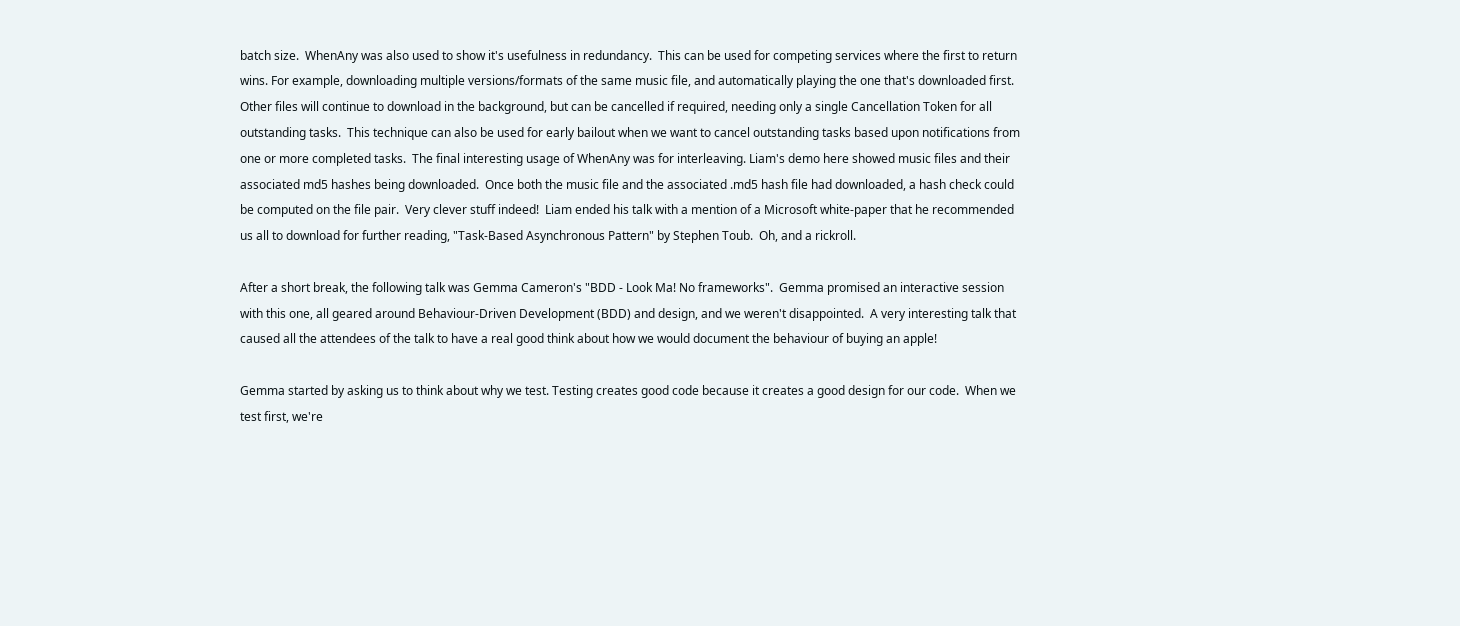batch size.  WhenAny was also used to show it's usefulness in redundancy.  This can be used for competing services where the first to return wins. For example, downloading multiple versions/formats of the same music file, and automatically playing the one that's downloaded first. Other files will continue to download in the background, but can be cancelled if required, needing only a single Cancellation Token for all outstanding tasks.  This technique can also be used for early bailout when we want to cancel outstanding tasks based upon notifications from one or more completed tasks.  The final interesting usage of WhenAny was for interleaving. Liam's demo here showed music files and their associated md5 hashes being downloaded.  Once both the music file and the associated .md5 hash file had downloaded, a hash check could be computed on the file pair.  Very clever stuff indeed!  Liam ended his talk with a mention of a Microsoft white-paper that he recommended us all to download for further reading, "Task-Based Asynchronous Pattern" by Stephen Toub.  Oh, and a rickroll.

After a short break, the following talk was Gemma Cameron's "BDD - Look Ma! No frameworks".  Gemma promised an interactive session with this one, all geared around Behaviour-Driven Development (BDD) and design, and we weren't disappointed.  A very interesting talk that caused all the attendees of the talk to have a real good think about how we would document the behaviour of buying an apple!

Gemma started by asking us to think about why we test. Testing creates good code because it creates a good design for our code.  When we test first, we're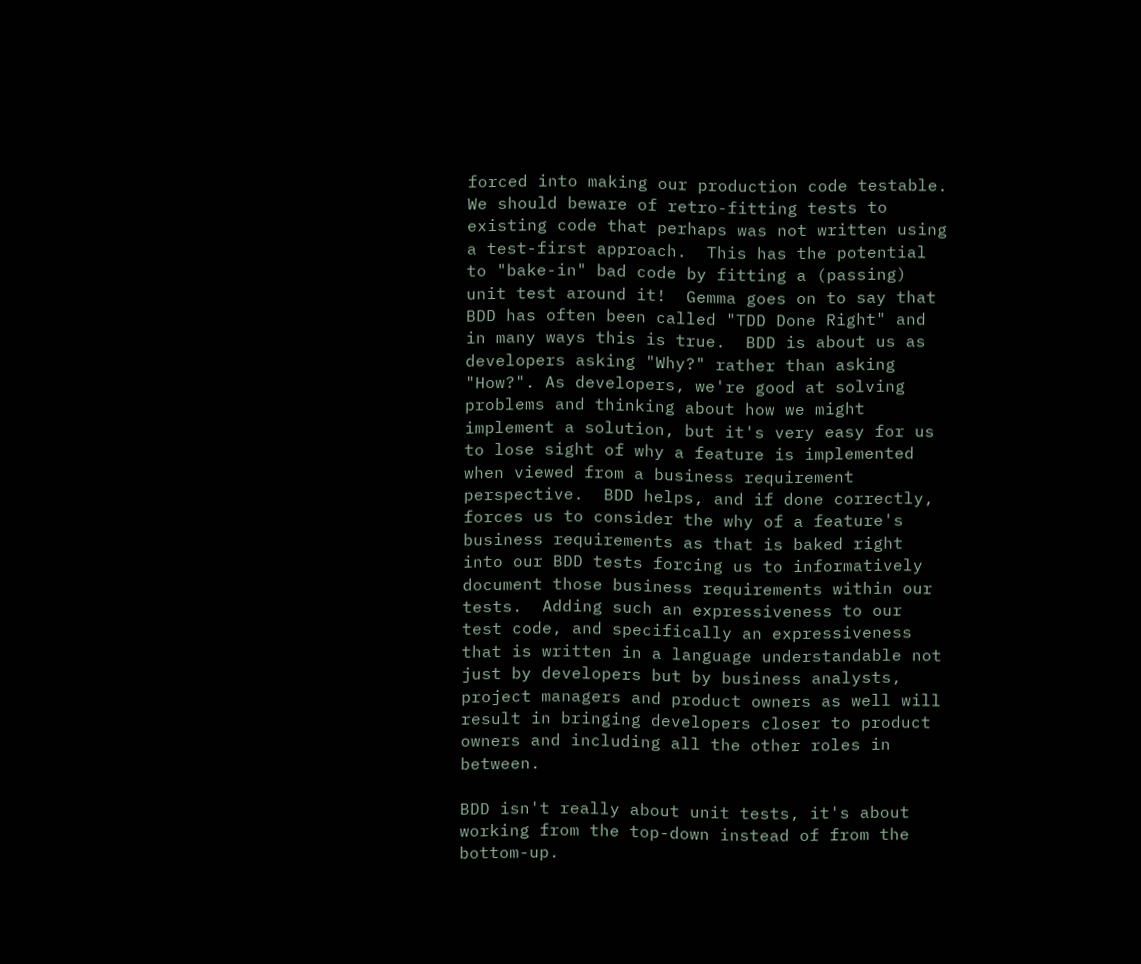forced into making our production code testable.  We should beware of retro-fitting tests to existing code that perhaps was not written using a test-first approach.  This has the potential to "bake-in" bad code by fitting a (passing) unit test around it!  Gemma goes on to say that BDD has often been called "TDD Done Right" and in many ways this is true.  BDD is about us as developers asking "Why?" rather than asking "How?". As developers, we're good at solving problems and thinking about how we might implement a solution, but it's very easy for us to lose sight of why a feature is implemented when viewed from a business requirement perspective.  BDD helps, and if done correctly, forces us to consider the why of a feature's business requirements as that is baked right into our BDD tests forcing us to informatively document those business requirements within our tests.  Adding such an expressiveness to our test code, and specifically an expressiveness that is written in a language understandable not just by developers but by business analysts, project managers and product owners as well will result in bringing developers closer to product owners and including all the other roles in between.

BDD isn't really about unit tests, it's about working from the top-down instead of from the bottom-up.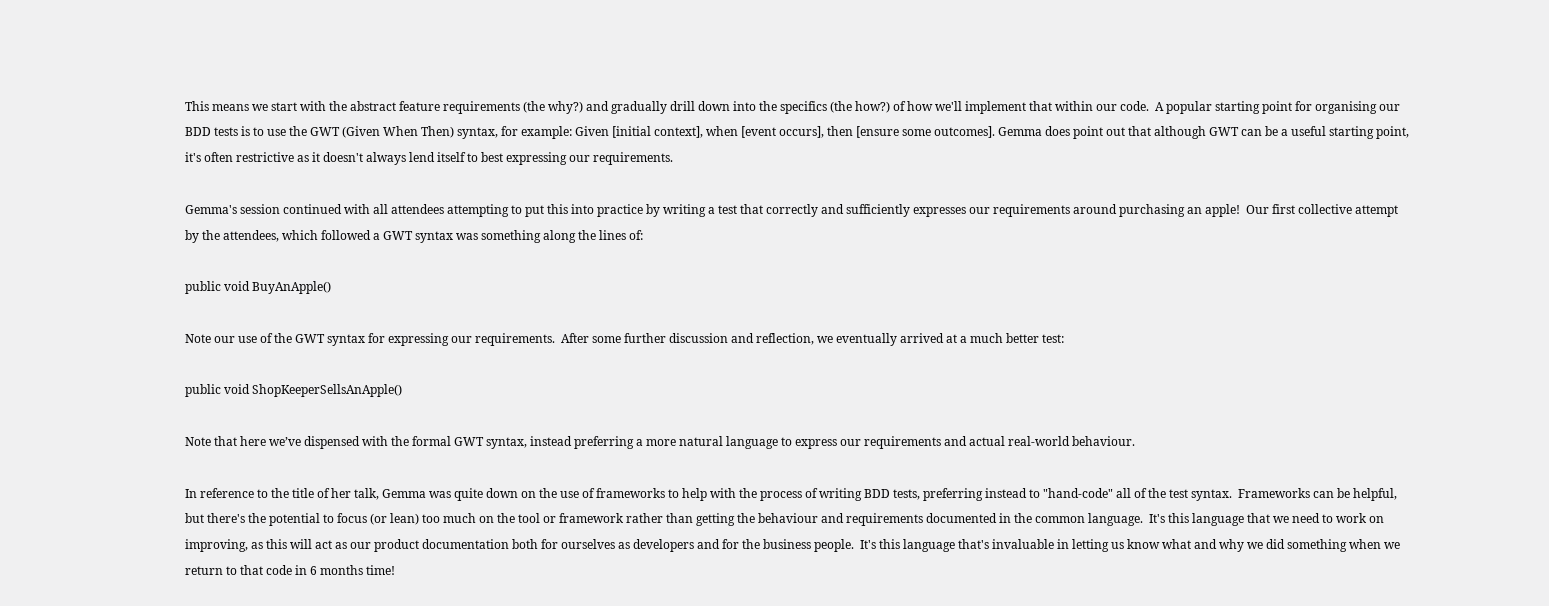This means we start with the abstract feature requirements (the why?) and gradually drill down into the specifics (the how?) of how we'll implement that within our code.  A popular starting point for organising our BDD tests is to use the GWT (Given When Then) syntax, for example: Given [initial context], when [event occurs], then [ensure some outcomes]. Gemma does point out that although GWT can be a useful starting point, it's often restrictive as it doesn't always lend itself to best expressing our requirements.

Gemma's session continued with all attendees attempting to put this into practice by writing a test that correctly and sufficiently expresses our requirements around purchasing an apple!  Our first collective attempt by the attendees, which followed a GWT syntax was something along the lines of:

public void BuyAnApple()

Note our use of the GWT syntax for expressing our requirements.  After some further discussion and reflection, we eventually arrived at a much better test:

public void ShopKeeperSellsAnApple()

Note that here we’ve dispensed with the formal GWT syntax, instead preferring a more natural language to express our requirements and actual real-world behaviour.

In reference to the title of her talk, Gemma was quite down on the use of frameworks to help with the process of writing BDD tests, preferring instead to "hand-code" all of the test syntax.  Frameworks can be helpful, but there's the potential to focus (or lean) too much on the tool or framework rather than getting the behaviour and requirements documented in the common language.  It's this language that we need to work on improving, as this will act as our product documentation both for ourselves as developers and for the business people.  It's this language that's invaluable in letting us know what and why we did something when we return to that code in 6 months time!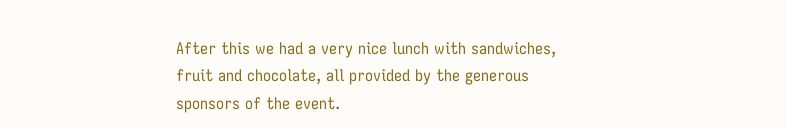After this we had a very nice lunch with sandwiches, fruit and chocolate, all provided by the generous sponsors of the event.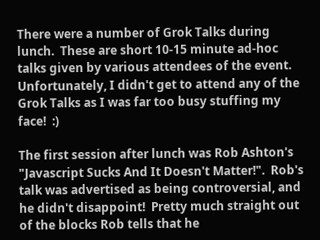There were a number of Grok Talks during lunch.  These are short 10-15 minute ad-hoc talks given by various attendees of the event.  Unfortunately, I didn't get to attend any of the Grok Talks as I was far too busy stuffing my face!  :)

The first session after lunch was Rob Ashton's "Javascript Sucks And It Doesn't Matter!".  Rob's talk was advertised as being controversial, and he didn't disappoint!  Pretty much straight out of the blocks Rob tells that he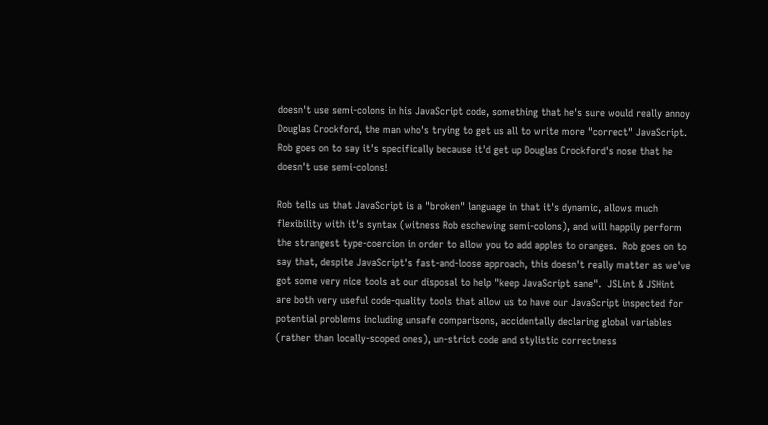doesn't use semi-colons in his JavaScript code, something that he's sure would really annoy Douglas Crockford, the man who's trying to get us all to write more "correct" JavaScript.  Rob goes on to say it's specifically because it'd get up Douglas Crockford's nose that he doesn't use semi-colons!

Rob tells us that JavaScript is a "broken" language in that it's dynamic, allows much flexibility with it's syntax (witness Rob eschewing semi-colons), and will happily perform the strangest type-coercion in order to allow you to add apples to oranges.  Rob goes on to say that, despite JavaScript's fast-and-loose approach, this doesn't really matter as we've got some very nice tools at our disposal to help "keep JavaScript sane".  JSLint & JSHint are both very useful code-quality tools that allow us to have our JavaScript inspected for potential problems including unsafe comparisons, accidentally declaring global variables (rather than locally-scoped ones), un-strict code and stylistic correctness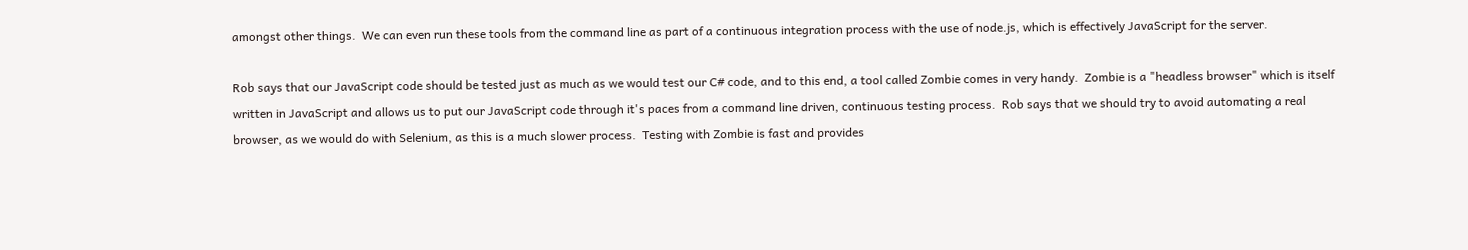amongst other things.  We can even run these tools from the command line as part of a continuous integration process with the use of node.js, which is effectively JavaScript for the server.

Rob says that our JavaScript code should be tested just as much as we would test our C# code, and to this end, a tool called Zombie comes in very handy.  Zombie is a "headless browser" which is itself written in JavaScript and allows us to put our JavaScript code through it's paces from a command line driven, continuous testing process.  Rob says that we should try to avoid automating a real browser, as we would do with Selenium, as this is a much slower process.  Testing with Zombie is fast and provides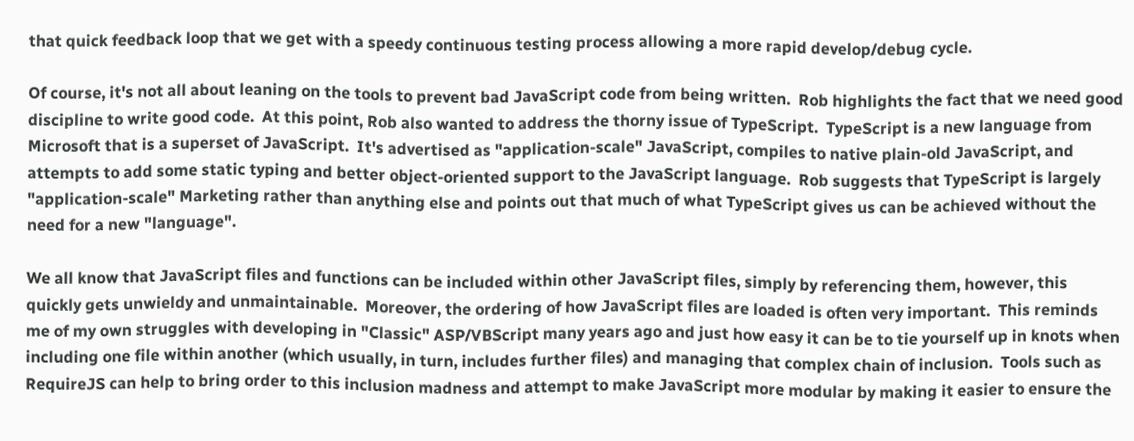that quick feedback loop that we get with a speedy continuous testing process allowing a more rapid develop/debug cycle.

Of course, it's not all about leaning on the tools to prevent bad JavaScript code from being written.  Rob highlights the fact that we need good discipline to write good code.  At this point, Rob also wanted to address the thorny issue of TypeScript.  TypeScript is a new language from Microsoft that is a superset of JavaScript.  It's advertised as "application-scale" JavaScript, compiles to native plain-old JavaScript, and attempts to add some static typing and better object-oriented support to the JavaScript language.  Rob suggests that TypeScript is largely "application-scale" Marketing rather than anything else and points out that much of what TypeScript gives us can be achieved without the need for a new "language".

We all know that JavaScript files and functions can be included within other JavaScript files, simply by referencing them, however, this quickly gets unwieldy and unmaintainable.  Moreover, the ordering of how JavaScript files are loaded is often very important.  This reminds me of my own struggles with developing in "Classic" ASP/VBScript many years ago and just how easy it can be to tie yourself up in knots when including one file within another (which usually, in turn, includes further files) and managing that complex chain of inclusion.  Tools such as RequireJS can help to bring order to this inclusion madness and attempt to make JavaScript more modular by making it easier to ensure the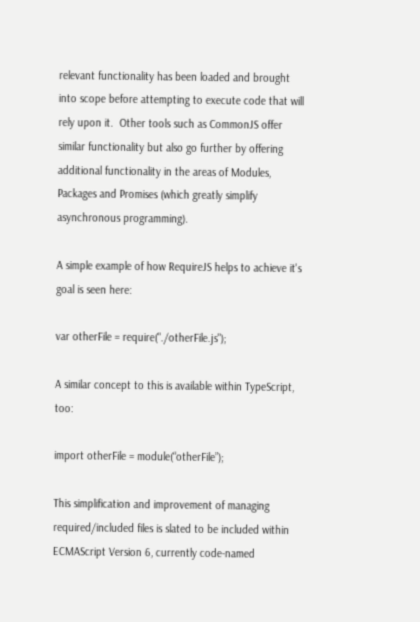relevant functionality has been loaded and brought into scope before attempting to execute code that will rely upon it.  Other tools such as CommonJS offer similar functionality but also go further by offering additional functionality in the areas of Modules, Packages and Promises (which greatly simplify asynchronous programming).

A simple example of how RequireJS helps to achieve it's goal is seen here:

var otherFile = require("./otherFile.js");

A similar concept to this is available within TypeScript, too:

import otherFile = module(“otherFile”);

This simplification and improvement of managing required/included files is slated to be included within ECMAScript Version 6, currently code-named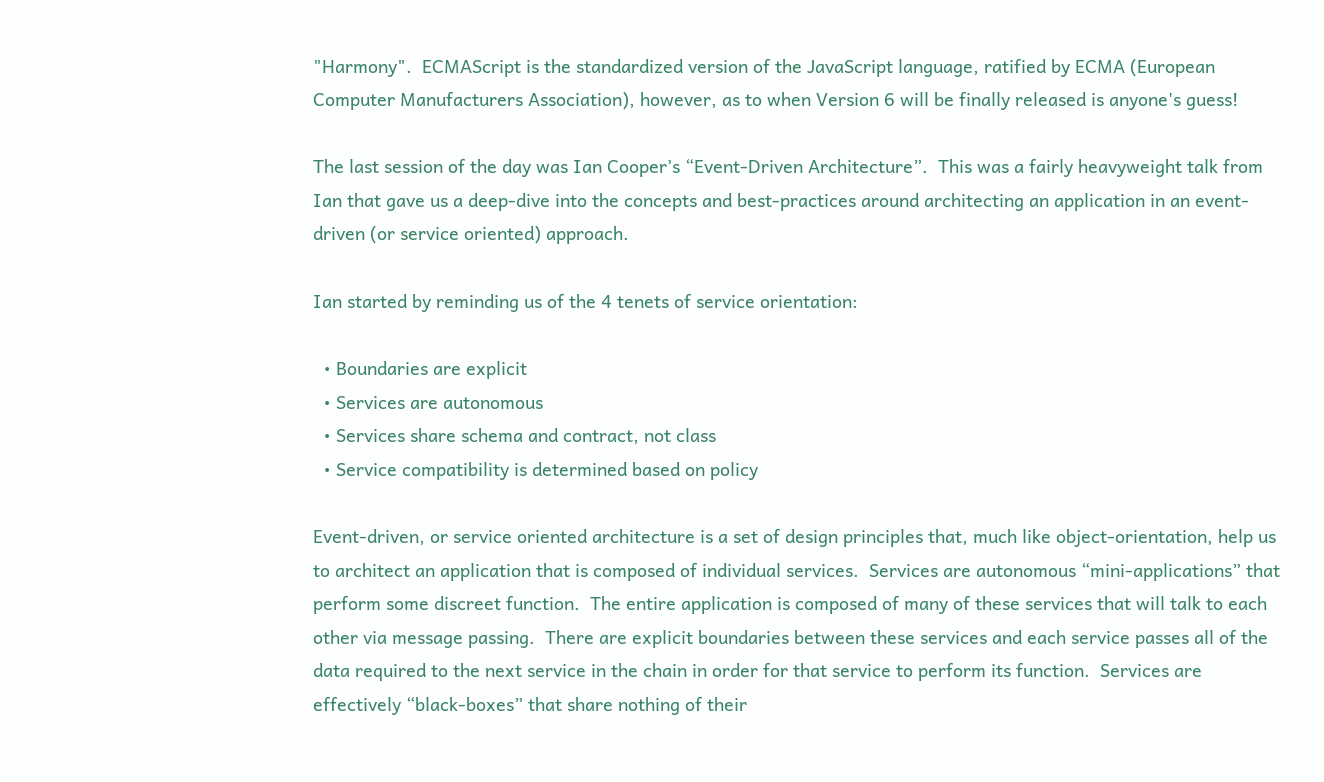"Harmony".  ECMAScript is the standardized version of the JavaScript language, ratified by ECMA (European Computer Manufacturers Association), however, as to when Version 6 will be finally released is anyone's guess!

The last session of the day was Ian Cooper’s “Event-Driven Architecture”.  This was a fairly heavyweight talk from Ian that gave us a deep-dive into the concepts and best-practices around architecting an application in an event-driven (or service oriented) approach.

Ian started by reminding us of the 4 tenets of service orientation:

  • Boundaries are explicit
  • Services are autonomous
  • Services share schema and contract, not class
  • Service compatibility is determined based on policy

Event-driven, or service oriented architecture is a set of design principles that, much like object-orientation, help us to architect an application that is composed of individual services.  Services are autonomous “mini-applications” that perform some discreet function.  The entire application is composed of many of these services that will talk to each other via message passing.  There are explicit boundaries between these services and each service passes all of the data required to the next service in the chain in order for that service to perform its function.  Services are effectively “black-boxes” that share nothing of their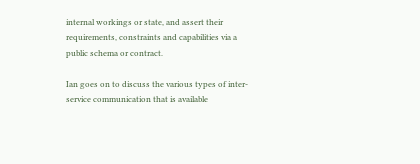internal workings or state, and assert their requirements, constraints and capabilities via a public schema or contract.

Ian goes on to discuss the various types of inter-service communication that is available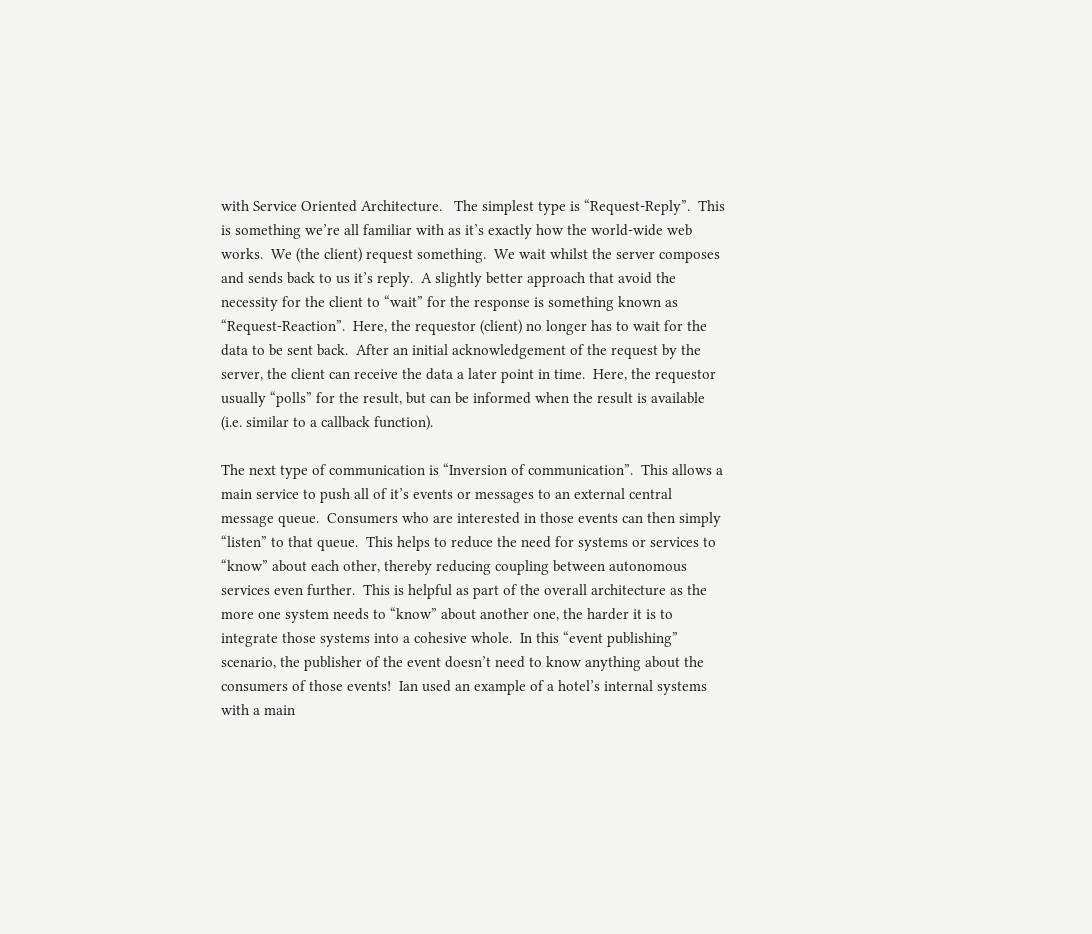with Service Oriented Architecture.   The simplest type is “Request-Reply”.  This is something we’re all familiar with as it’s exactly how the world-wide web works.  We (the client) request something.  We wait whilst the server composes and sends back to us it’s reply.  A slightly better approach that avoid the necessity for the client to “wait” for the response is something known as “Request-Reaction”.  Here, the requestor (client) no longer has to wait for the data to be sent back.  After an initial acknowledgement of the request by the server, the client can receive the data a later point in time.  Here, the requestor usually “polls” for the result, but can be informed when the result is available (i.e. similar to a callback function).

The next type of communication is “Inversion of communication”.  This allows a main service to push all of it’s events or messages to an external central message queue.  Consumers who are interested in those events can then simply “listen” to that queue.  This helps to reduce the need for systems or services to “know” about each other, thereby reducing coupling between autonomous services even further.  This is helpful as part of the overall architecture as the more one system needs to “know” about another one, the harder it is to integrate those systems into a cohesive whole.  In this “event publishing” scenario, the publisher of the event doesn’t need to know anything about the consumers of those events!  Ian used an example of a hotel’s internal systems with a main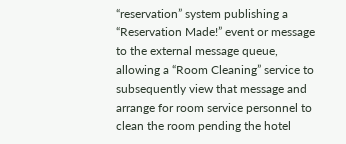“reservation” system publishing a “Reservation Made!” event or message to the external message queue, allowing a “Room Cleaning” service to subsequently view that message and arrange for room service personnel to clean the room pending the hotel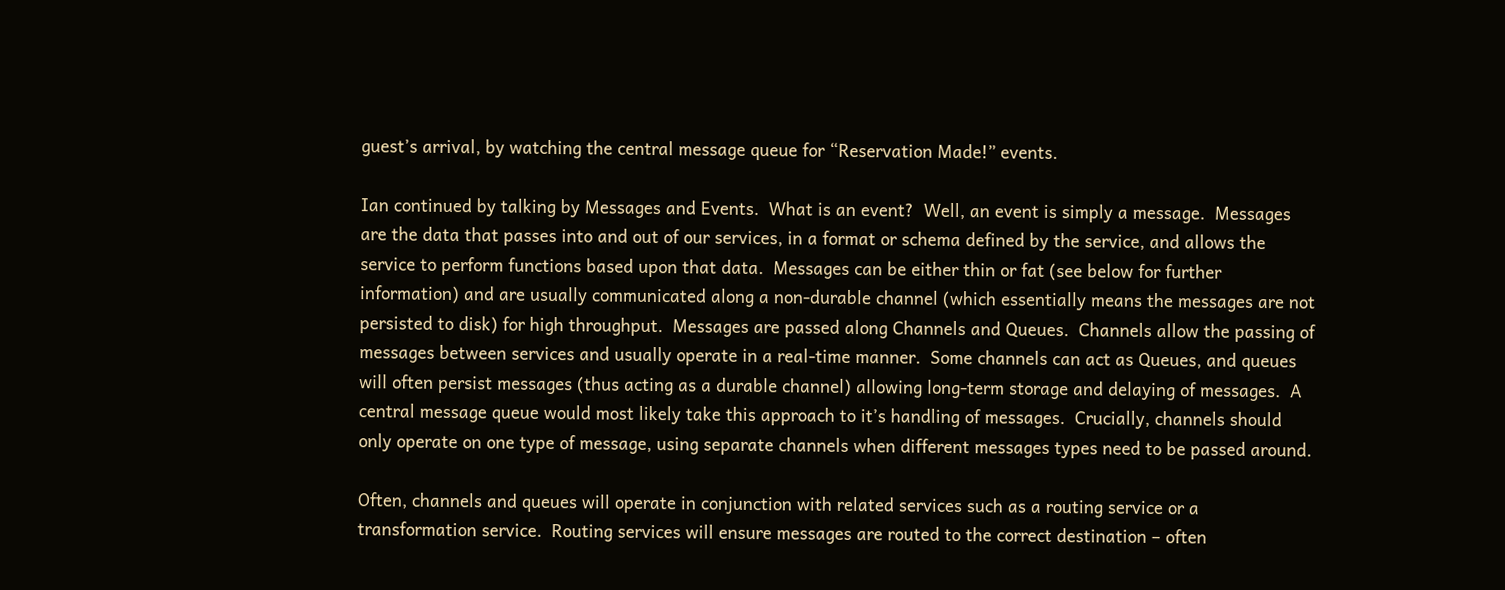guest’s arrival, by watching the central message queue for “Reservation Made!” events.

Ian continued by talking by Messages and Events.  What is an event?  Well, an event is simply a message.  Messages are the data that passes into and out of our services, in a format or schema defined by the service, and allows the service to perform functions based upon that data.  Messages can be either thin or fat (see below for further information) and are usually communicated along a non-durable channel (which essentially means the messages are not persisted to disk) for high throughput.  Messages are passed along Channels and Queues.  Channels allow the passing of messages between services and usually operate in a real-time manner.  Some channels can act as Queues, and queues will often persist messages (thus acting as a durable channel) allowing long-term storage and delaying of messages.  A central message queue would most likely take this approach to it’s handling of messages.  Crucially, channels should only operate on one type of message, using separate channels when different messages types need to be passed around.

Often, channels and queues will operate in conjunction with related services such as a routing service or a transformation service.  Routing services will ensure messages are routed to the correct destination – often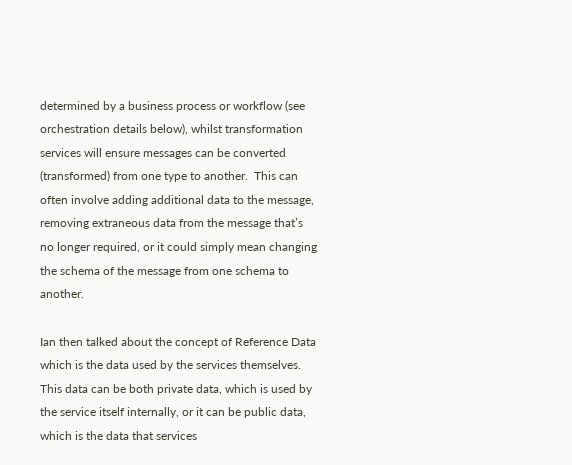determined by a business process or workflow (see orchestration details below), whilst transformation services will ensure messages can be converted (transformed) from one type to another.  This can often involve adding additional data to the message, removing extraneous data from the message that’s no longer required, or it could simply mean changing the schema of the message from one schema to another.

Ian then talked about the concept of Reference Data which is the data used by the services themselves.  This data can be both private data, which is used by the service itself internally, or it can be public data, which is the data that services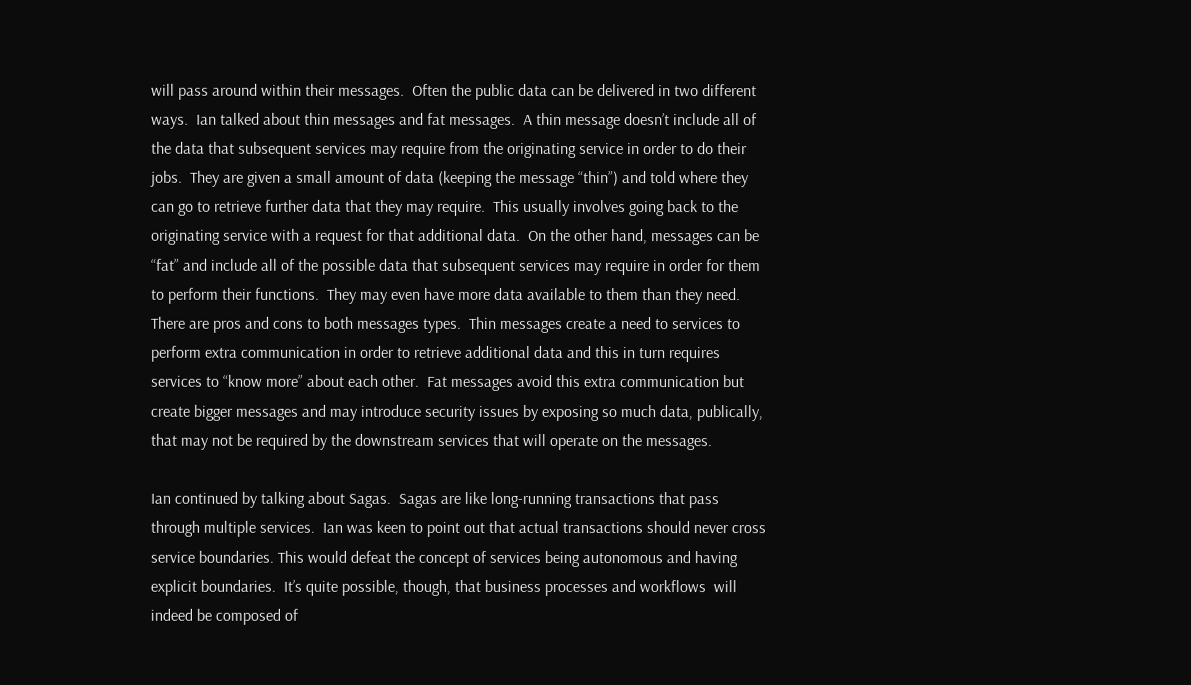will pass around within their messages.  Often the public data can be delivered in two different ways.  Ian talked about thin messages and fat messages.  A thin message doesn’t include all of the data that subsequent services may require from the originating service in order to do their jobs.  They are given a small amount of data (keeping the message “thin”) and told where they can go to retrieve further data that they may require.  This usually involves going back to the originating service with a request for that additional data.  On the other hand, messages can be “fat” and include all of the possible data that subsequent services may require in order for them to perform their functions.  They may even have more data available to them than they need.  There are pros and cons to both messages types.  Thin messages create a need to services to perform extra communication in order to retrieve additional data and this in turn requires services to “know more” about each other.  Fat messages avoid this extra communication but create bigger messages and may introduce security issues by exposing so much data, publically, that may not be required by the downstream services that will operate on the messages.

Ian continued by talking about Sagas.  Sagas are like long-running transactions that pass through multiple services.  Ian was keen to point out that actual transactions should never cross service boundaries. This would defeat the concept of services being autonomous and having explicit boundaries.  It’s quite possible, though, that business processes and workflows  will indeed be composed of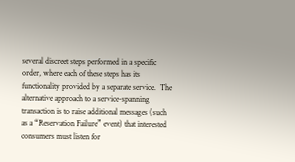several discreet steps performed in a specific order, where each of these steps has its functionality provided by a separate service.  The alternative approach to a service-spanning transaction is to raise additional messages (such as a “Reservation Failure” event) that interested consumers must listen for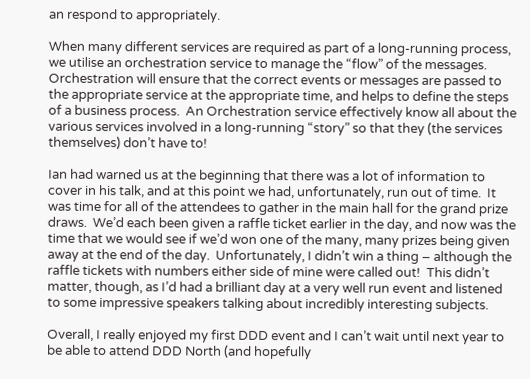an respond to appropriately.

When many different services are required as part of a long-running process, we utilise an orchestration service to manage the “flow” of the messages.  Orchestration will ensure that the correct events or messages are passed to the appropriate service at the appropriate time, and helps to define the steps of a business process.  An Orchestration service effectively know all about the various services involved in a long-running “story” so that they (the services themselves) don’t have to!

Ian had warned us at the beginning that there was a lot of information to cover in his talk, and at this point we had, unfortunately, run out of time.  It was time for all of the attendees to gather in the main hall for the grand prize draws.  We’d each been given a raffle ticket earlier in the day, and now was the time that we would see if we’d won one of the many, many prizes being given away at the end of the day.  Unfortunately, I didn’t win a thing – although the raffle tickets with numbers either side of mine were called out!  This didn’t matter, though, as I’d had a brilliant day at a very well run event and listened to some impressive speakers talking about incredibly interesting subjects.

Overall, I really enjoyed my first DDD event and I can’t wait until next year to be able to attend DDD North (and hopefully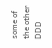some of the other DDD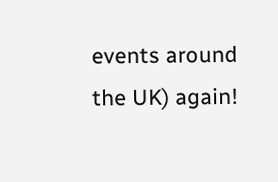events around the UK) again!